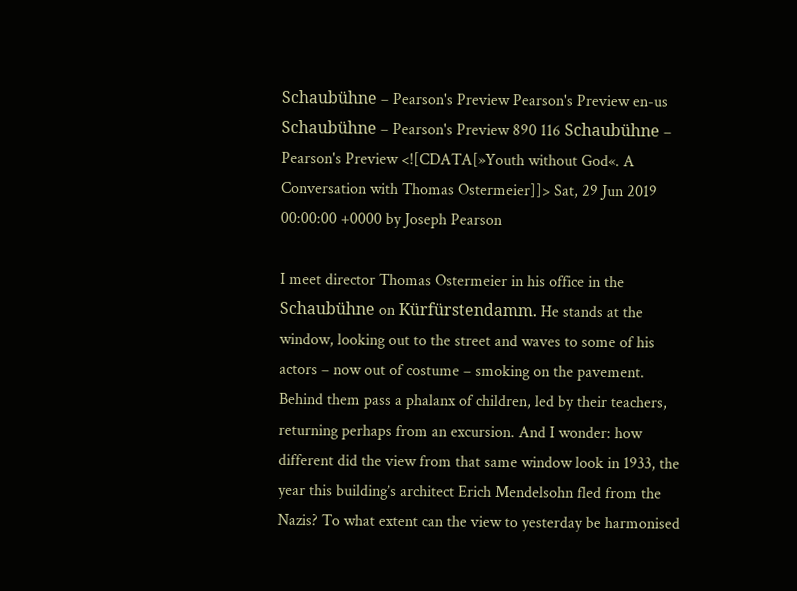Schaubühne – Pearson's Preview Pearson's Preview en-us Schaubühne – Pearson's Preview 890 116 Schaubühne – Pearson's Preview <![CDATA[»Youth without God«. A Conversation with Thomas Ostermeier]]> Sat, 29 Jun 2019 00:00:00 +0000 by Joseph Pearson

I meet director Thomas Ostermeier in his office in the Schaubühne on Kürfürstendamm. He stands at the window, looking out to the street and waves to some of his actors – now out of costume – smoking on the pavement. Behind them pass a phalanx of children, led by their teachers, returning perhaps from an excursion. And I wonder: how different did the view from that same window look in 1933, the year this building’s architect Erich Mendelsohn fled from the Nazis? To what extent can the view to yesterday be harmonised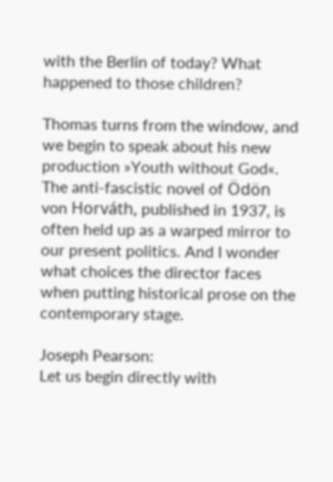with the Berlin of today? What happened to those children?

Thomas turns from the window, and we begin to speak about his new production »Youth without God«. The anti-fascistic novel of Ödön von Horváth, published in 1937, is often held up as a warped mirror to our present politics. And I wonder what choices the director faces when putting historical prose on the contemporary stage.

Joseph Pearson:
Let us begin directly with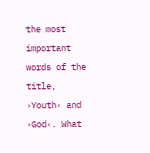the most important words of the title, ›Youth‹ and ›God‹. What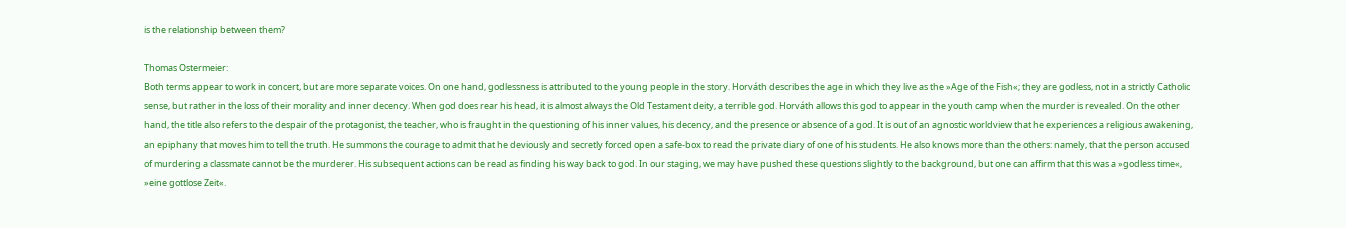is the relationship between them?

Thomas Ostermeier:
Both terms appear to work in concert, but are more separate voices. On one hand, godlessness is attributed to the young people in the story. Horváth describes the age in which they live as the »Age of the Fish«; they are godless, not in a strictly Catholic sense, but rather in the loss of their morality and inner decency. When god does rear his head, it is almost always the Old Testament deity, a terrible god. Horváth allows this god to appear in the youth camp when the murder is revealed. On the other hand, the title also refers to the despair of the protagonist, the teacher, who is fraught in the questioning of his inner values, his decency, and the presence or absence of a god. It is out of an agnostic worldview that he experiences a religious awakening, an epiphany that moves him to tell the truth. He summons the courage to admit that he deviously and secretly forced open a safe-box to read the private diary of one of his students. He also knows more than the others: namely, that the person accused of murdering a classmate cannot be the murderer. His subsequent actions can be read as finding his way back to god. In our staging, we may have pushed these questions slightly to the background, but one can affirm that this was a »godless time«, »eine gottlose Zeit«.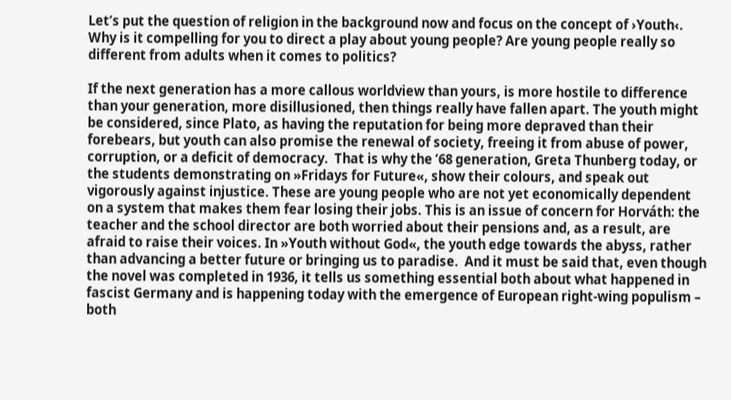Let’s put the question of religion in the background now and focus on the concept of ›Youth‹. Why is it compelling for you to direct a play about young people? Are young people really so different from adults when it comes to politics?

If the next generation has a more callous worldview than yours, is more hostile to difference than your generation, more disillusioned, then things really have fallen apart. The youth might be considered, since Plato, as having the reputation for being more depraved than their forebears, but youth can also promise the renewal of society, freeing it from abuse of power, corruption, or a deficit of democracy.  That is why the ’68 generation, Greta Thunberg today, or the students demonstrating on »Fridays for Future«, show their colours, and speak out vigorously against injustice. These are young people who are not yet economically dependent on a system that makes them fear losing their jobs. This is an issue of concern for Horváth: the teacher and the school director are both worried about their pensions and, as a result, are afraid to raise their voices. In »Youth without God«, the youth edge towards the abyss, rather than advancing a better future or bringing us to paradise.  And it must be said that, even though the novel was completed in 1936, it tells us something essential both about what happened in fascist Germany and is happening today with the emergence of European right-wing populism – both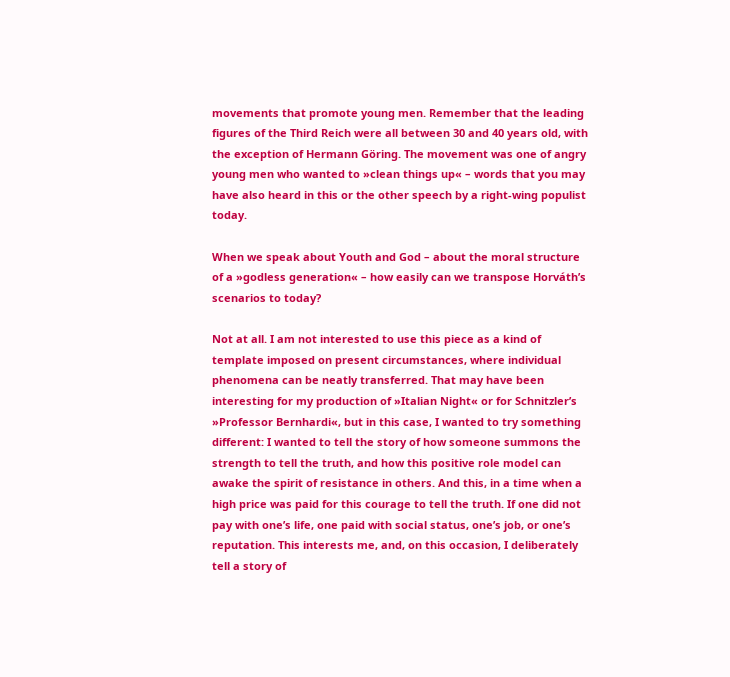movements that promote young men. Remember that the leading figures of the Third Reich were all between 30 and 40 years old, with the exception of Hermann Göring. The movement was one of angry young men who wanted to »clean things up« – words that you may have also heard in this or the other speech by a right-wing populist today.

When we speak about Youth and God – about the moral structure of a »godless generation« – how easily can we transpose Horváth’s scenarios to today?

Not at all. I am not interested to use this piece as a kind of template imposed on present circumstances, where individual phenomena can be neatly transferred. That may have been interesting for my production of »Italian Night« or for Schnitzler’s »Professor Bernhardi«, but in this case, I wanted to try something different: I wanted to tell the story of how someone summons the strength to tell the truth, and how this positive role model can awake the spirit of resistance in others. And this, in a time when a high price was paid for this courage to tell the truth. If one did not pay with one’s life, one paid with social status, one’s job, or one’s reputation. This interests me, and, on this occasion, I deliberately tell a story of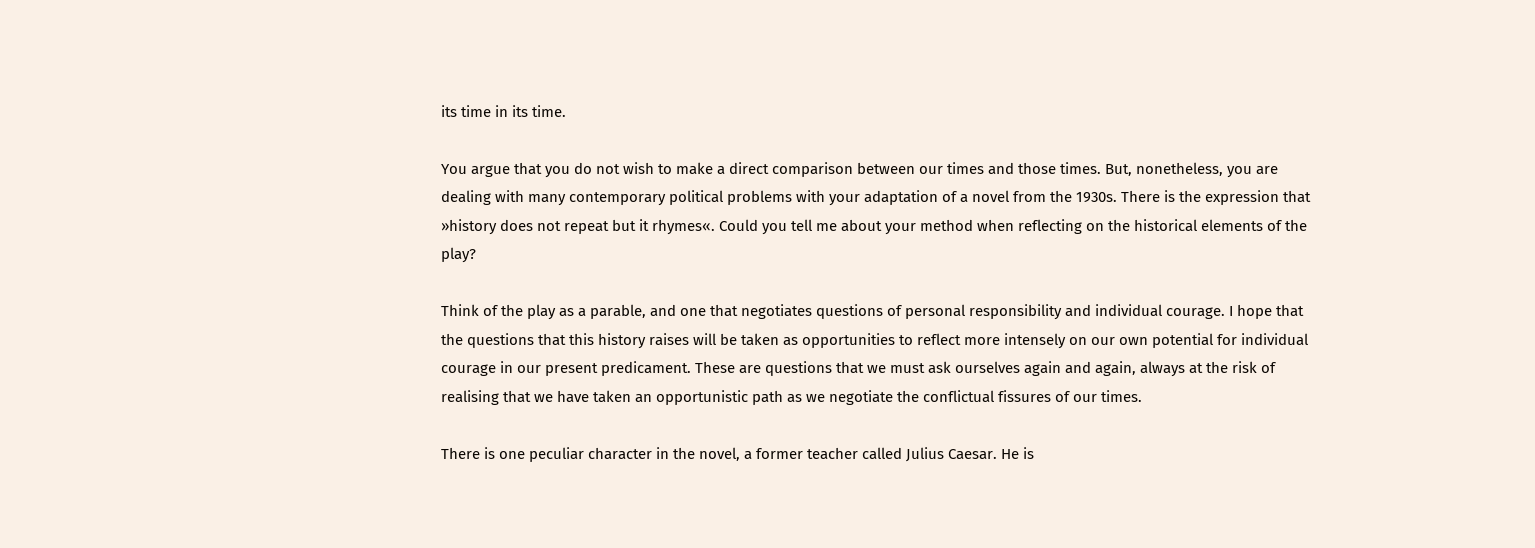its time in its time.

You argue that you do not wish to make a direct comparison between our times and those times. But, nonetheless, you are dealing with many contemporary political problems with your adaptation of a novel from the 1930s. There is the expression that »history does not repeat but it rhymes«. Could you tell me about your method when reflecting on the historical elements of the play?

Think of the play as a parable, and one that negotiates questions of personal responsibility and individual courage. I hope that the questions that this history raises will be taken as opportunities to reflect more intensely on our own potential for individual courage in our present predicament. These are questions that we must ask ourselves again and again, always at the risk of realising that we have taken an opportunistic path as we negotiate the conflictual fissures of our times.

There is one peculiar character in the novel, a former teacher called Julius Caesar. He is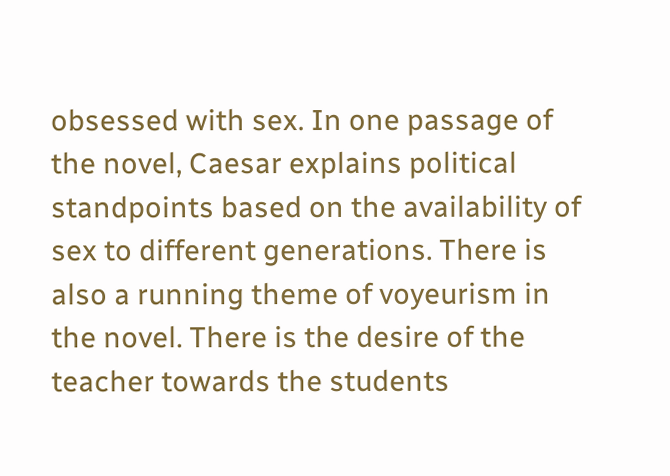obsessed with sex. In one passage of the novel, Caesar explains political standpoints based on the availability of sex to different generations. There is also a running theme of voyeurism in the novel. There is the desire of the teacher towards the students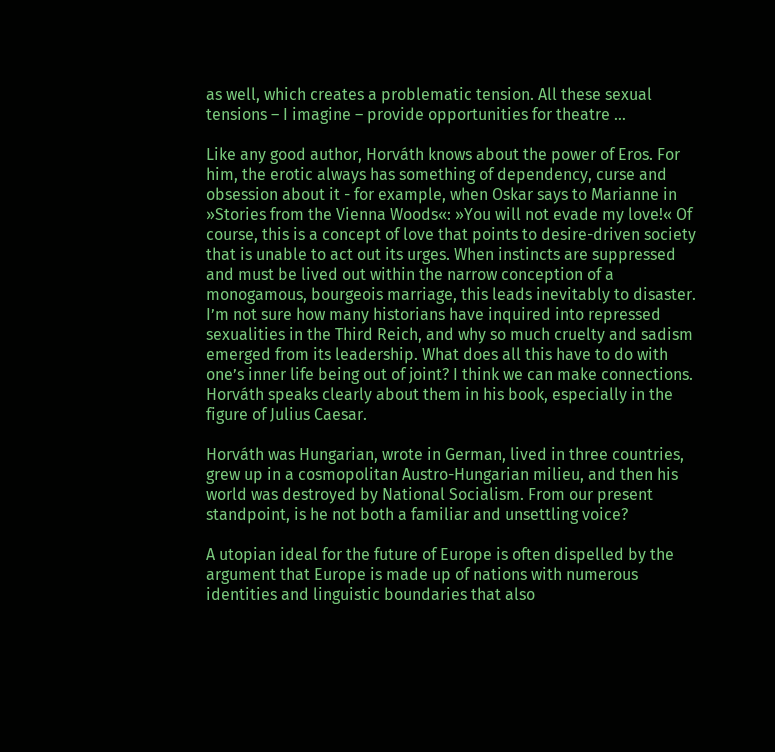as well, which creates a problematic tension. All these sexual tensions – I imagine – provide opportunities for theatre …

Like any good author, Horváth knows about the power of Eros. For him, the erotic always has something of dependency, curse and obsession about it - for example, when Oskar says to Marianne in »Stories from the Vienna Woods«: »You will not evade my love!« Of course, this is a concept of love that points to desire-driven society that is unable to act out its urges. When instincts are suppressed and must be lived out within the narrow conception of a monogamous, bourgeois marriage, this leads inevitably to disaster. I’m not sure how many historians have inquired into repressed sexualities in the Third Reich, and why so much cruelty and sadism emerged from its leadership. What does all this have to do with one’s inner life being out of joint? I think we can make connections. Horváth speaks clearly about them in his book, especially in the figure of Julius Caesar.

Horváth was Hungarian, wrote in German, lived in three countries, grew up in a cosmopolitan Austro-Hungarian milieu, and then his world was destroyed by National Socialism. From our present standpoint, is he not both a familiar and unsettling voice?

A utopian ideal for the future of Europe is often dispelled by the argument that Europe is made up of nations with numerous identities and linguistic boundaries that also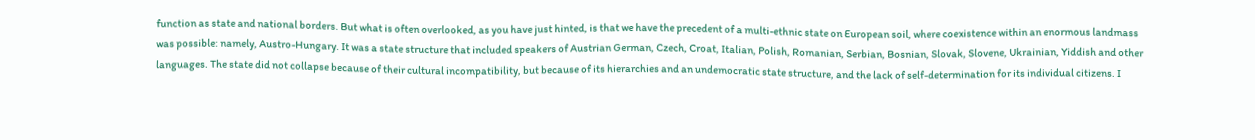function as state and national borders. But what is often overlooked, as you have just hinted, is that we have the precedent of a multi-ethnic state on European soil, where coexistence within an enormous landmass was possible: namely, Austro-Hungary. It was a state structure that included speakers of Austrian German, Czech, Croat, Italian, Polish, Romanian, Serbian, Bosnian, Slovak, Slovene, Ukrainian, Yiddish and other languages. The state did not collapse because of their cultural incompatibility, but because of its hierarchies and an undemocratic state structure, and the lack of self-determination for its individual citizens. I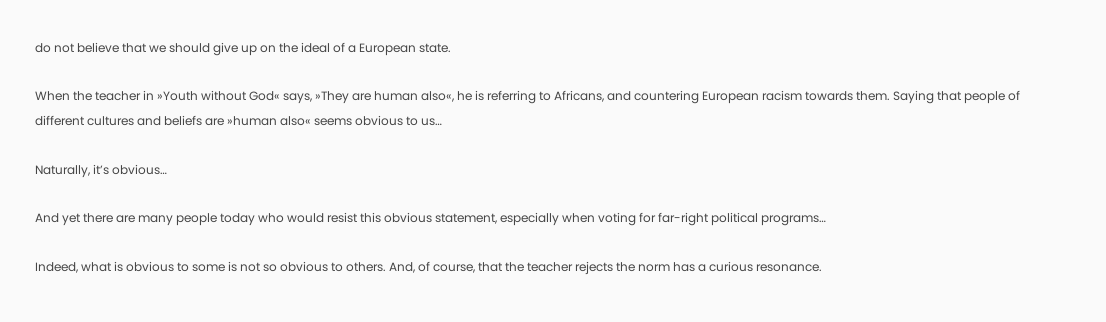do not believe that we should give up on the ideal of a European state.

When the teacher in »Youth without God« says, »They are human also«, he is referring to Africans, and countering European racism towards them. Saying that people of different cultures and beliefs are »human also« seems obvious to us…

Naturally, it’s obvious…

And yet there are many people today who would resist this obvious statement, especially when voting for far-right political programs…

Indeed, what is obvious to some is not so obvious to others. And, of course, that the teacher rejects the norm has a curious resonance.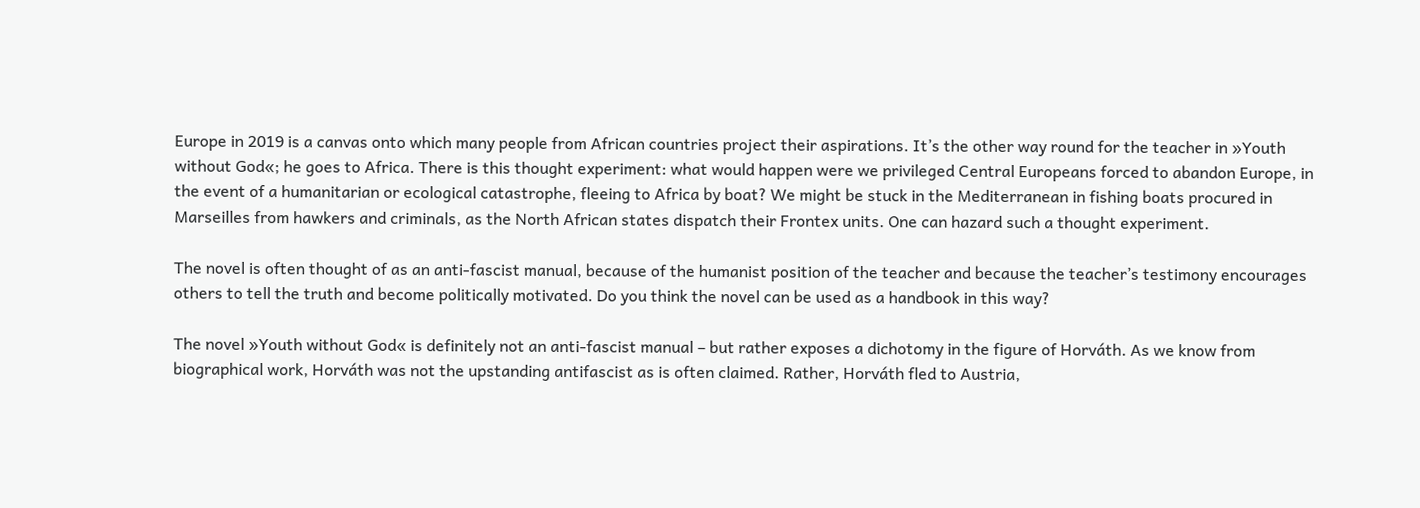Europe in 2019 is a canvas onto which many people from African countries project their aspirations. It’s the other way round for the teacher in »Youth without God«; he goes to Africa. There is this thought experiment: what would happen were we privileged Central Europeans forced to abandon Europe, in the event of a humanitarian or ecological catastrophe, fleeing to Africa by boat? We might be stuck in the Mediterranean in fishing boats procured in Marseilles from hawkers and criminals, as the North African states dispatch their Frontex units. One can hazard such a thought experiment.

The novel is often thought of as an anti-fascist manual, because of the humanist position of the teacher and because the teacher’s testimony encourages others to tell the truth and become politically motivated. Do you think the novel can be used as a handbook in this way?

The novel »Youth without God« is definitely not an anti-fascist manual – but rather exposes a dichotomy in the figure of Horváth. As we know from biographical work, Horváth was not the upstanding antifascist as is often claimed. Rather, Horváth fled to Austria,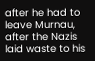after he had to leave Murnau, after the Nazis laid waste to his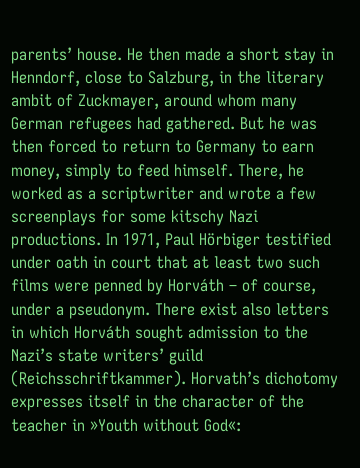parents’ house. He then made a short stay in Henndorf, close to Salzburg, in the literary ambit of Zuckmayer, around whom many German refugees had gathered. But he was then forced to return to Germany to earn money, simply to feed himself. There, he worked as a scriptwriter and wrote a few screenplays for some kitschy Nazi productions. In 1971, Paul Hörbiger testified under oath in court that at least two such films were penned by Horváth – of course, under a pseudonym. There exist also letters in which Horváth sought admission to the Nazi’s state writers’ guild (Reichsschriftkammer). Horvath’s dichotomy expresses itself in the character of the teacher in »Youth without God«: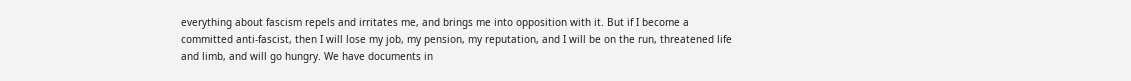everything about fascism repels and irritates me, and brings me into opposition with it. But if I become a committed anti-fascist, then I will lose my job, my pension, my reputation, and I will be on the run, threatened life and limb, and will go hungry. We have documents in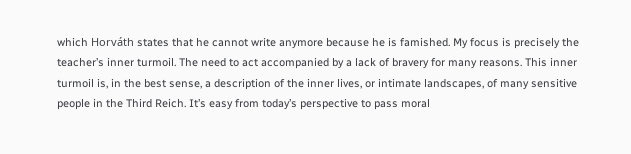which Horváth states that he cannot write anymore because he is famished. My focus is precisely the teacher’s inner turmoil. The need to act accompanied by a lack of bravery for many reasons. This inner turmoil is, in the best sense, a description of the inner lives, or intimate landscapes, of many sensitive people in the Third Reich. It’s easy from today’s perspective to pass moral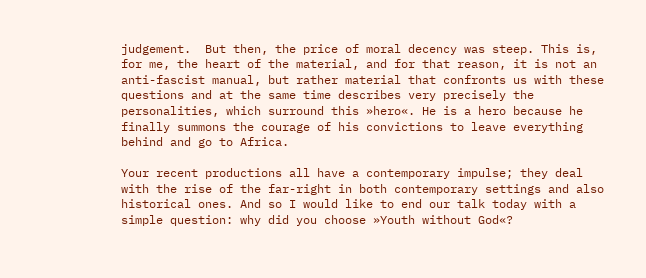judgement.  But then, the price of moral decency was steep. This is, for me, the heart of the material, and for that reason, it is not an anti-fascist manual, but rather material that confronts us with these questions and at the same time describes very precisely the personalities, which surround this »hero«. He is a hero because he finally summons the courage of his convictions to leave everything behind and go to Africa.

Your recent productions all have a contemporary impulse; they deal with the rise of the far-right in both contemporary settings and also historical ones. And so I would like to end our talk today with a simple question: why did you choose »Youth without God«?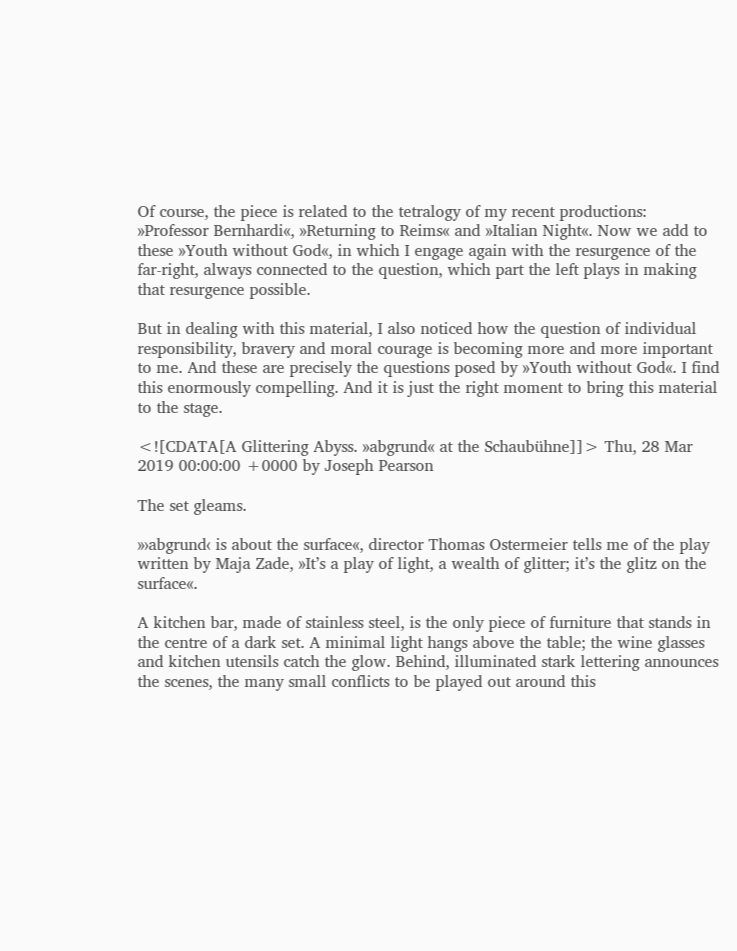Of course, the piece is related to the tetralogy of my recent productions: »Professor Bernhardi«, »Returning to Reims« and »Italian Night«. Now we add to these »Youth without God«, in which I engage again with the resurgence of the far-right, always connected to the question, which part the left plays in making that resurgence possible.

But in dealing with this material, I also noticed how the question of individual responsibility, bravery and moral courage is becoming more and more important to me. And these are precisely the questions posed by »Youth without God«. I find this enormously compelling. And it is just the right moment to bring this material to the stage.

<![CDATA[A Glittering Abyss. »abgrund« at the Schaubühne]]> Thu, 28 Mar 2019 00:00:00 +0000 by Joseph Pearson

The set gleams.

»›abgrund‹ is about the surface«, director Thomas Ostermeier tells me of the play written by Maja Zade, »It’s a play of light, a wealth of glitter; it’s the glitz on the surface«.

A kitchen bar, made of stainless steel, is the only piece of furniture that stands in the centre of a dark set. A minimal light hangs above the table; the wine glasses and kitchen utensils catch the glow. Behind, illuminated stark lettering announces the scenes, the many small conflicts to be played out around this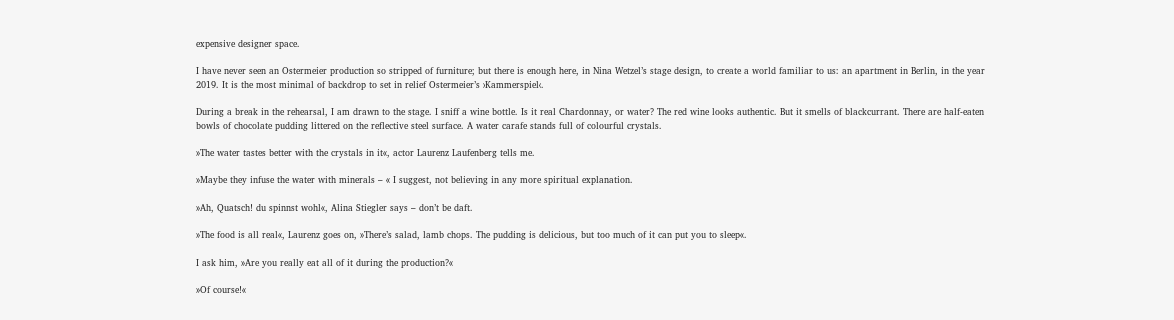expensive designer space.

I have never seen an Ostermeier production so stripped of furniture; but there is enough here, in Nina Wetzel’s stage design, to create a world familiar to us: an apartment in Berlin, in the year 2019. It is the most minimal of backdrop to set in relief Ostermeier’s ›Kammerspiel‹.

During a break in the rehearsal, I am drawn to the stage. I sniff a wine bottle. Is it real Chardonnay, or water? The red wine looks authentic. But it smells of blackcurrant. There are half-eaten bowls of chocolate pudding littered on the reflective steel surface. A water carafe stands full of colourful crystals.

»The water tastes better with the crystals in it«, actor Laurenz Laufenberg tells me.

»Maybe they infuse the water with minerals – « I suggest, not believing in any more spiritual explanation.

»Ah, Quatsch! du spinnst wohl«, Alina Stiegler says – don’t be daft.

»The food is all real«, Laurenz goes on, »There’s salad, lamb chops. The pudding is delicious, but too much of it can put you to sleep«.

I ask him, »Are you really eat all of it during the production?«

»Of course!«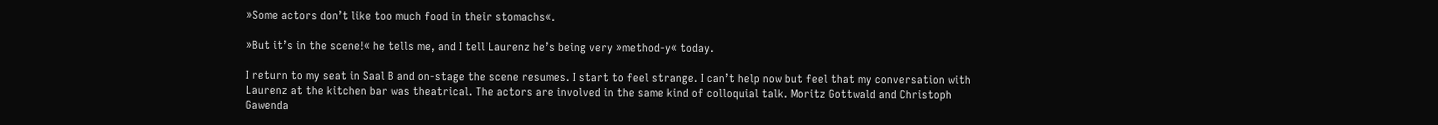»Some actors don’t like too much food in their stomachs«.

»But it’s in the scene!« he tells me, and I tell Laurenz he’s being very »method-y« today.

I return to my seat in Saal B and on-stage the scene resumes. I start to feel strange. I can’t help now but feel that my conversation with Laurenz at the kitchen bar was theatrical. The actors are involved in the same kind of colloquial talk. Moritz Gottwald and Christoph Gawenda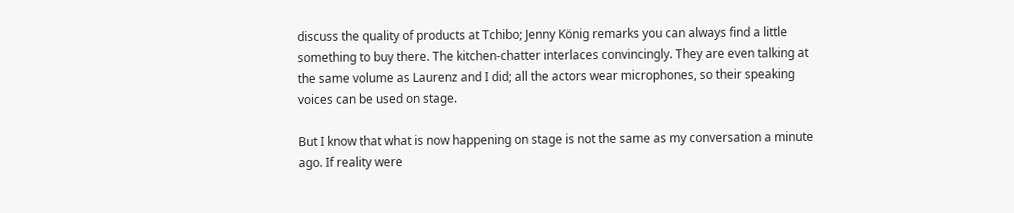discuss the quality of products at Tchibo; Jenny König remarks you can always find a little something to buy there. The kitchen-chatter interlaces convincingly. They are even talking at the same volume as Laurenz and I did; all the actors wear microphones, so their speaking voices can be used on stage.

But I know that what is now happening on stage is not the same as my conversation a minute ago. If reality were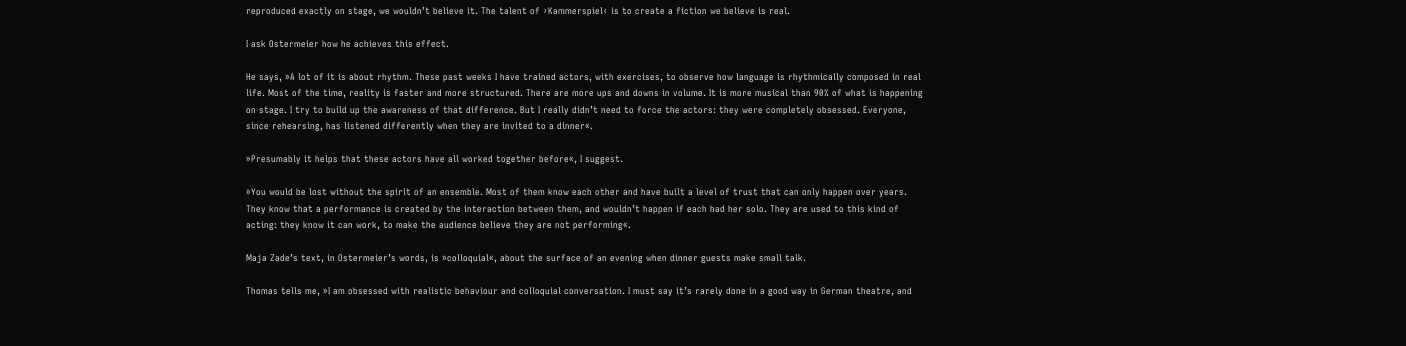reproduced exactly on stage, we wouldn’t believe it. The talent of ›Kammerspiel‹ is to create a fiction we believe is real.

I ask Ostermeier how he achieves this effect.

He says, »A lot of it is about rhythm. These past weeks I have trained actors, with exercises, to observe how language is rhythmically composed in real life. Most of the time, reality is faster and more structured. There are more ups and downs in volume. It is more musical than 90% of what is happening on stage. I try to build up the awareness of that difference. But I really didn’t need to force the actors: they were completely obsessed. Everyone, since rehearsing, has listened differently when they are invited to a dinner«.

»Presumably it helps that these actors have all worked together before«, I suggest.

»You would be lost without the spirit of an ensemble. Most of them know each other and have built a level of trust that can only happen over years. They know that a performance is created by the interaction between them, and wouldn’t happen if each had her solo. They are used to this kind of acting: they know it can work, to make the audience believe they are not performing«.

Maja Zade’s text, in Ostermeier’s words, is »colloquial«, about the surface of an evening when dinner guests make small talk.

Thomas tells me, »I am obsessed with realistic behaviour and colloquial conversation. I must say it’s rarely done in a good way in German theatre, and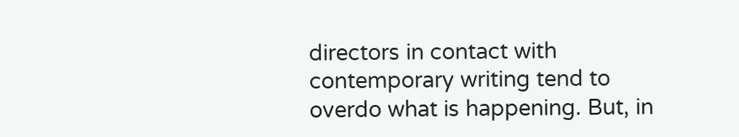directors in contact with contemporary writing tend to overdo what is happening. But, in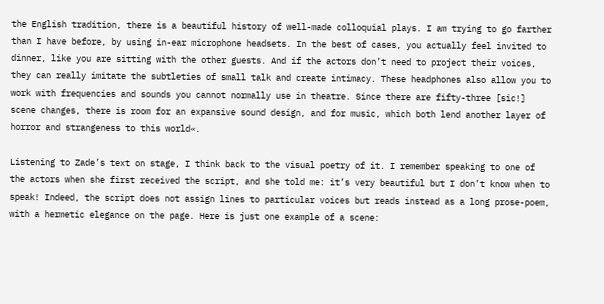the English tradition, there is a beautiful history of well-made colloquial plays. I am trying to go farther than I have before, by using in-ear microphone headsets. In the best of cases, you actually feel invited to dinner, like you are sitting with the other guests. And if the actors don’t need to project their voices, they can really imitate the subtleties of small talk and create intimacy. These headphones also allow you to work with frequencies and sounds you cannot normally use in theatre. Since there are fifty-three [sic!] scene changes, there is room for an expansive sound design, and for music, which both lend another layer of horror and strangeness to this world«.

Listening to Zade’s text on stage, I think back to the visual poetry of it. I remember speaking to one of the actors when she first received the script, and she told me: it’s very beautiful but I don’t know when to speak! Indeed, the script does not assign lines to particular voices but reads instead as a long prose-poem, with a hermetic elegance on the page. Here is just one example of a scene: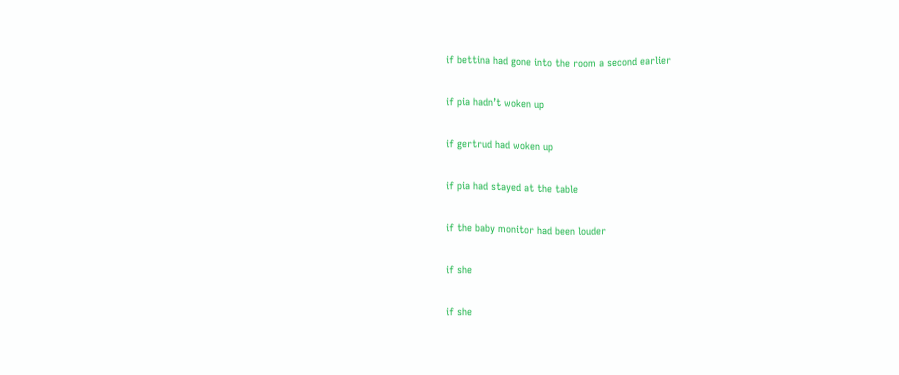if bettina had gone into the room a second earlier

if pia hadn’t woken up

if gertrud had woken up

if pia had stayed at the table

if the baby monitor had been louder

if she

if she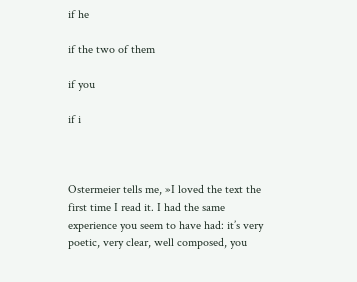if he

if the two of them

if you

if i



Ostermeier tells me, »I loved the text the first time I read it. I had the same experience you seem to have had: it’s very poetic, very clear, well composed, you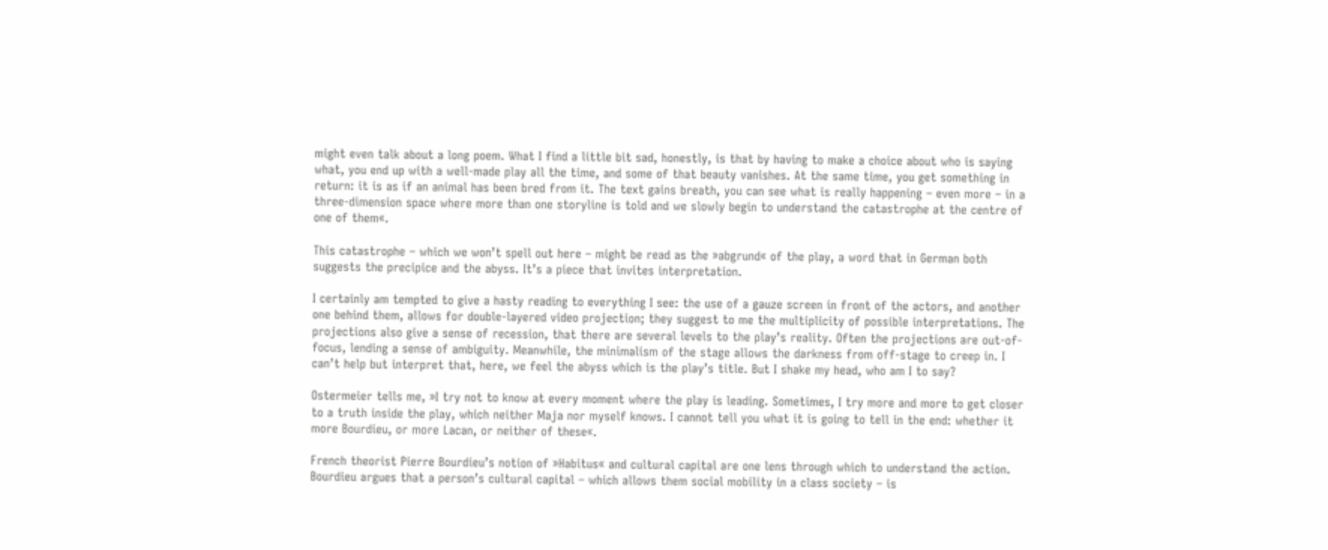might even talk about a long poem. What I find a little bit sad, honestly, is that by having to make a choice about who is saying what, you end up with a well-made play all the time, and some of that beauty vanishes. At the same time, you get something in return: it is as if an animal has been bred from it. The text gains breath, you can see what is really happening – even more – in a three-dimension space where more than one storyline is told and we slowly begin to understand the catastrophe at the centre of one of them«.

This catastrophe – which we won’t spell out here – might be read as the »abgrund« of the play, a word that in German both suggests the precipice and the abyss. It’s a piece that invites interpretation.

I certainly am tempted to give a hasty reading to everything I see: the use of a gauze screen in front of the actors, and another one behind them, allows for double-layered video projection; they suggest to me the multiplicity of possible interpretations. The projections also give a sense of recession, that there are several levels to the play’s reality. Often the projections are out-of-focus, lending a sense of ambiguity. Meanwhile, the minimalism of the stage allows the darkness from off-stage to creep in. I can’t help but interpret that, here, we feel the abyss which is the play’s title. But I shake my head, who am I to say?

Ostermeier tells me, »I try not to know at every moment where the play is leading. Sometimes, I try more and more to get closer to a truth inside the play, which neither Maja nor myself knows. I cannot tell you what it is going to tell in the end: whether it more Bourdieu, or more Lacan, or neither of these«.

French theorist Pierre Bourdieu’s notion of »Habitus« and cultural capital are one lens through which to understand the action. Bourdieu argues that a person’s cultural capital – which allows them social mobility in a class society – is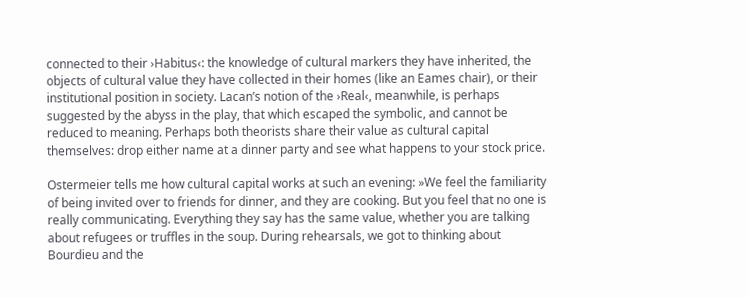connected to their ›Habitus‹: the knowledge of cultural markers they have inherited, the objects of cultural value they have collected in their homes (like an Eames chair), or their institutional position in society. Lacan’s notion of the ›Real‹, meanwhile, is perhaps suggested by the abyss in the play, that which escaped the symbolic, and cannot be reduced to meaning. Perhaps both theorists share their value as cultural capital themselves: drop either name at a dinner party and see what happens to your stock price.

Ostermeier tells me how cultural capital works at such an evening: »We feel the familiarity of being invited over to friends for dinner, and they are cooking. But you feel that no one is really communicating. Everything they say has the same value, whether you are talking about refugees or truffles in the soup. During rehearsals, we got to thinking about Bourdieu and the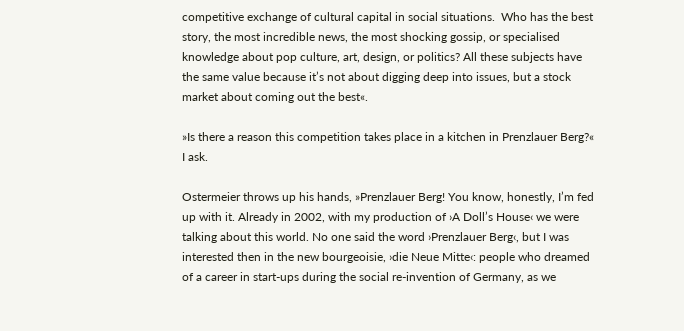competitive exchange of cultural capital in social situations.  Who has the best story, the most incredible news, the most shocking gossip, or specialised knowledge about pop culture, art, design, or politics? All these subjects have the same value because it’s not about digging deep into issues, but a stock market about coming out the best«.

»Is there a reason this competition takes place in a kitchen in Prenzlauer Berg?« I ask.

Ostermeier throws up his hands, »Prenzlauer Berg! You know, honestly, I’m fed up with it. Already in 2002, with my production of ›A Doll’s House‹ we were talking about this world. No one said the word ›Prenzlauer Berg‹, but I was interested then in the new bourgeoisie, ›die Neue Mitte‹: people who dreamed of a career in start-ups during the social re-invention of Germany, as we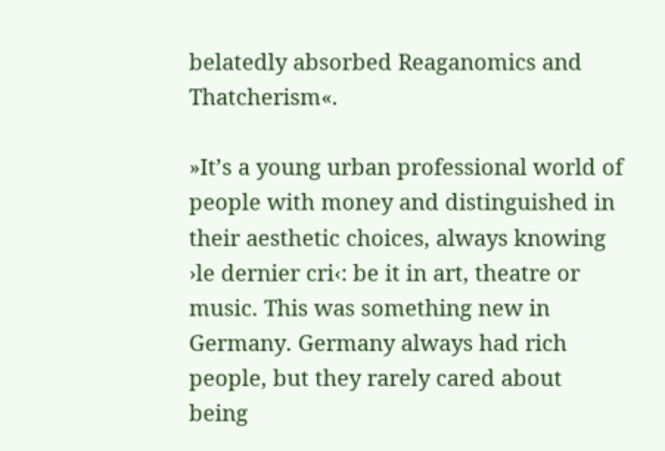belatedly absorbed Reaganomics and Thatcherism«.

»It’s a young urban professional world of people with money and distinguished in their aesthetic choices, always knowing ›le dernier cri‹: be it in art, theatre or music. This was something new in Germany. Germany always had rich people, but they rarely cared about being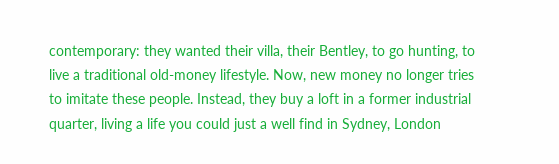contemporary: they wanted their villa, their Bentley, to go hunting, to live a traditional old-money lifestyle. Now, new money no longer tries to imitate these people. Instead, they buy a loft in a former industrial quarter, living a life you could just a well find in Sydney, London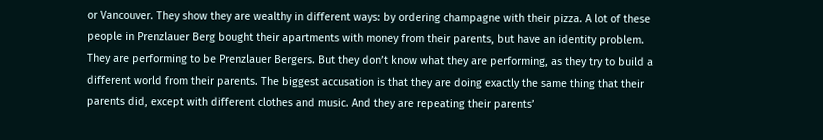or Vancouver. They show they are wealthy in different ways: by ordering champagne with their pizza. A lot of these people in Prenzlauer Berg bought their apartments with money from their parents, but have an identity problem. They are performing to be Prenzlauer Bergers. But they don’t know what they are performing, as they try to build a different world from their parents. The biggest accusation is that they are doing exactly the same thing that their parents did, except with different clothes and music. And they are repeating their parents’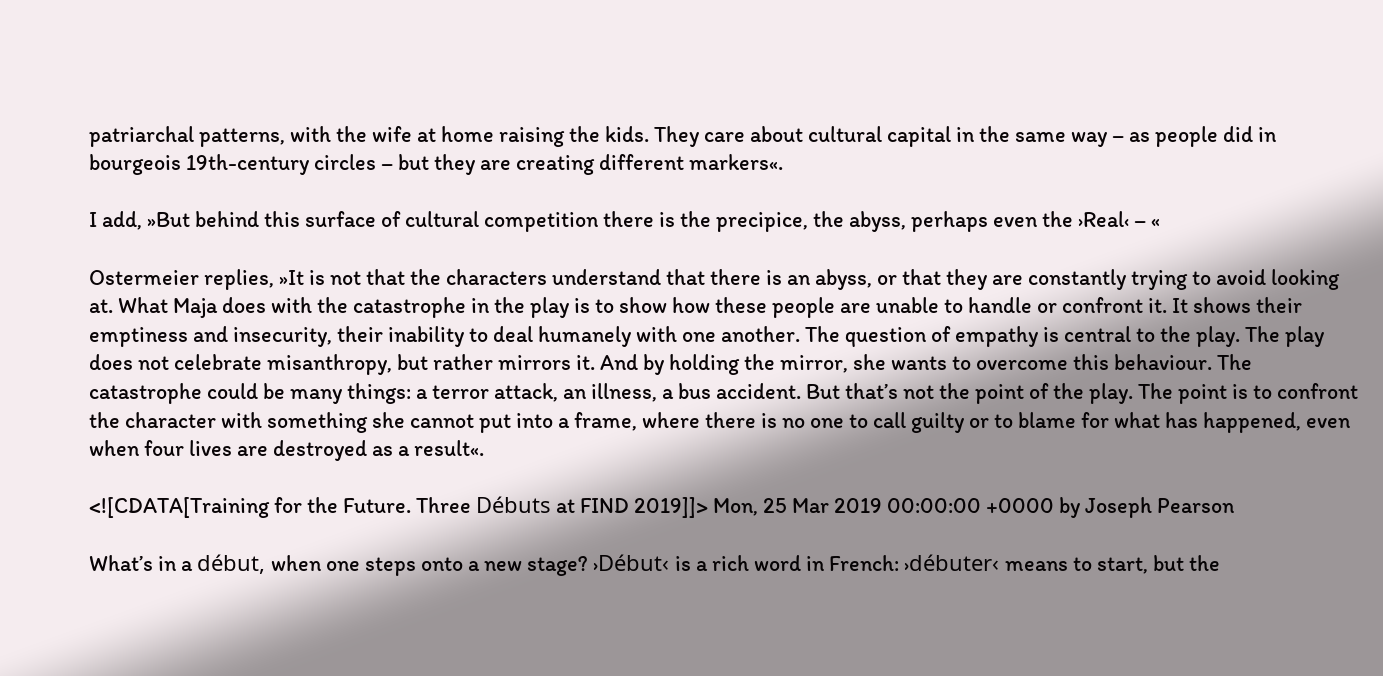patriarchal patterns, with the wife at home raising the kids. They care about cultural capital in the same way – as people did in bourgeois 19th-century circles – but they are creating different markers«.

I add, »But behind this surface of cultural competition there is the precipice, the abyss, perhaps even the ›Real‹ – «

Ostermeier replies, »It is not that the characters understand that there is an abyss, or that they are constantly trying to avoid looking at. What Maja does with the catastrophe in the play is to show how these people are unable to handle or confront it. It shows their emptiness and insecurity, their inability to deal humanely with one another. The question of empathy is central to the play. The play does not celebrate misanthropy, but rather mirrors it. And by holding the mirror, she wants to overcome this behaviour. The catastrophe could be many things: a terror attack, an illness, a bus accident. But that’s not the point of the play. The point is to confront the character with something she cannot put into a frame, where there is no one to call guilty or to blame for what has happened, even when four lives are destroyed as a result«.

<![CDATA[Training for the Future. Three Débuts at FIND 2019]]> Mon, 25 Mar 2019 00:00:00 +0000 by Joseph Pearson

What’s in a début, when one steps onto a new stage? ›Début‹ is a rich word in French: ›débuter‹ means to start, but the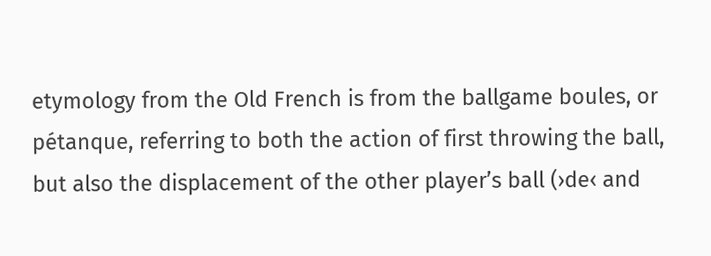etymology from the Old French is from the ballgame boules, or pétanque, referring to both the action of first throwing the ball, but also the displacement of the other player’s ball (›de‹ and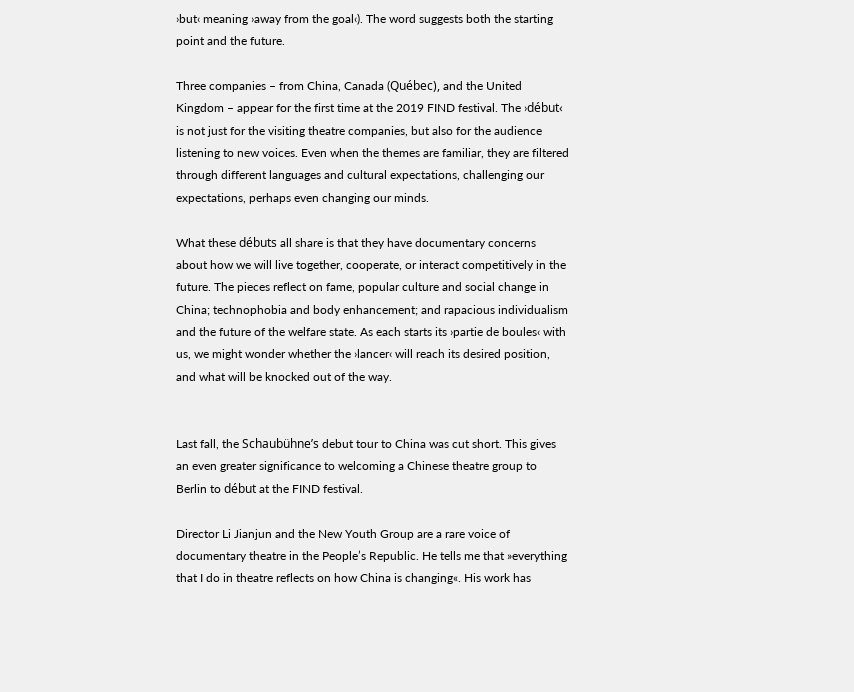›but‹ meaning ›away from the goal‹). The word suggests both the starting point and the future.

Three companies – from China, Canada (Québec), and the United Kingdom – appear for the first time at the 2019 FIND festival. The ›début‹ is not just for the visiting theatre companies, but also for the audience listening to new voices. Even when the themes are familiar, they are filtered through different languages and cultural expectations, challenging our expectations, perhaps even changing our minds.

What these débuts all share is that they have documentary concerns about how we will live together, cooperate, or interact competitively in the future. The pieces reflect on fame, popular culture and social change in China; technophobia and body enhancement; and rapacious individualism and the future of the welfare state. As each starts its ›partie de boules‹ with us, we might wonder whether the ›lancer‹ will reach its desired position, and what will be knocked out of the way.


Last fall, the Schaubühne’s debut tour to China was cut short. This gives an even greater significance to welcoming a Chinese theatre group to Berlin to début at the FIND festival.

Director Li Jianjun and the New Youth Group are a rare voice of documentary theatre in the People’s Republic. He tells me that »everything that I do in theatre reflects on how China is changing«. His work has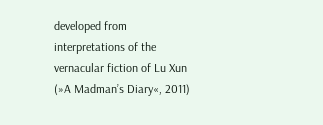developed from interpretations of the vernacular fiction of Lu Xun (»A Madman’s Diary«, 2011)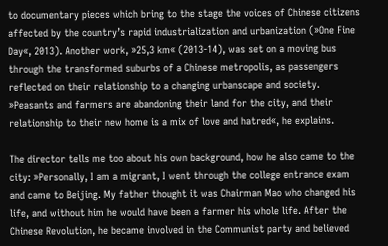to documentary pieces which bring to the stage the voices of Chinese citizens affected by the country’s rapid industrialization and urbanization (»One Fine Day«, 2013). Another work, »25,3 km« (2013-14), was set on a moving bus through the transformed suburbs of a Chinese metropolis, as passengers reflected on their relationship to a changing urbanscape and society. »Peasants and farmers are abandoning their land for the city, and their relationship to their new home is a mix of love and hatred«, he explains.

The director tells me too about his own background, how he also came to the city: »Personally, I am a migrant, I went through the college entrance exam and came to Beijing. My father thought it was Chairman Mao who changed his life, and without him he would have been a farmer his whole life. After the Chinese Revolution, he became involved in the Communist party and believed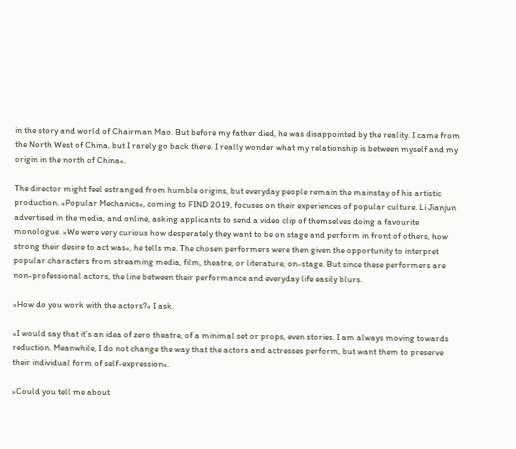in the story and world of Chairman Mao. But before my father died, he was disappointed by the reality. I came from the North West of China, but I rarely go back there. I really wonder what my relationship is between myself and my origin in the north of China«.

The director might feel estranged from humble origins, but everyday people remain the mainstay of his artistic production. »Popular Mechanics«, coming to FIND 2019, focuses on their experiences of popular culture. Li Jianjun advertised in the media, and online, asking applicants to send a video clip of themselves doing a favourite monologue. »We were very curious how desperately they want to be on stage and perform in front of others, how strong their desire to act was«, he tells me. The chosen performers were then given the opportunity to interpret popular characters from streaming media, film, theatre, or literature, on-stage. But since these performers are non-professional actors, the line between their performance and everyday life easily blurs.

»How do you work with the actors?« I ask.

»I would say that it’s an idea of zero theatre, of a minimal set or props, even stories. I am always moving towards reduction. Meanwhile, I do not change the way that the actors and actresses perform, but want them to preserve their individual form of self-expression«.

»Could you tell me about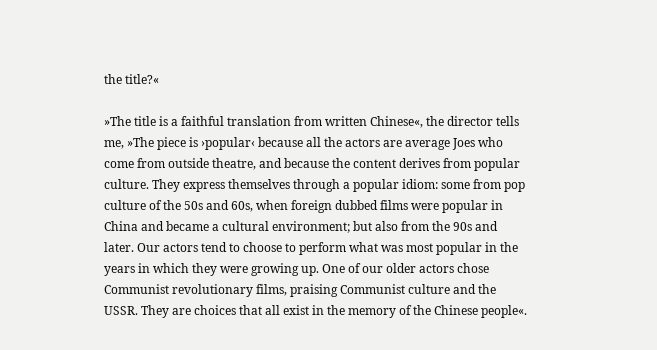the title?«

»The title is a faithful translation from written Chinese«, the director tells me, »The piece is ›popular‹ because all the actors are average Joes who come from outside theatre, and because the content derives from popular culture. They express themselves through a popular idiom: some from pop culture of the 50s and 60s, when foreign dubbed films were popular in China and became a cultural environment; but also from the 90s and later. Our actors tend to choose to perform what was most popular in the years in which they were growing up. One of our older actors chose Communist revolutionary films, praising Communist culture and the USSR. They are choices that all exist in the memory of the Chinese people«.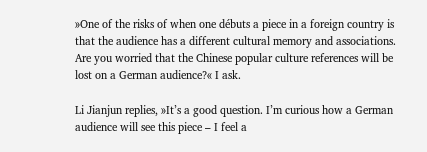»One of the risks of when one débuts a piece in a foreign country is that the audience has a different cultural memory and associations. Are you worried that the Chinese popular culture references will be lost on a German audience?« I ask.

Li Jianjun replies, »It’s a good question. I’m curious how a German audience will see this piece – I feel a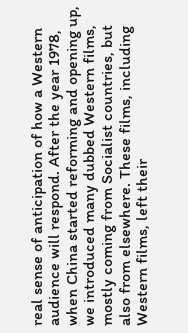real sense of anticipation of how a Western audience will respond. After the year 1978, when China started reforming and opening up, we introduced many dubbed Western films, mostly coming from Socialist countries, but also from elsewhere. These films, including Western films, left their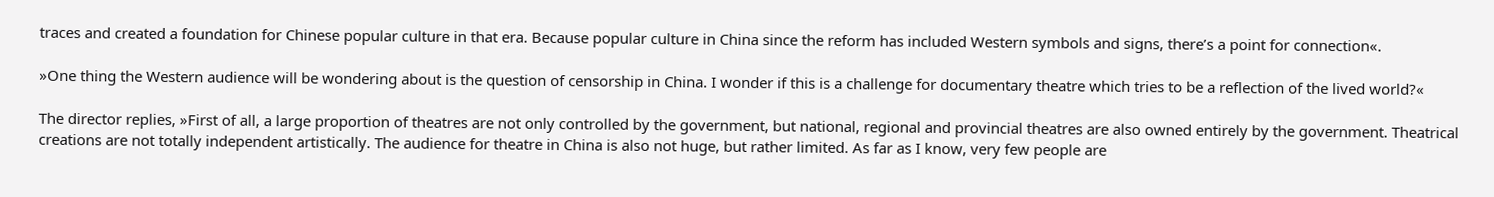traces and created a foundation for Chinese popular culture in that era. Because popular culture in China since the reform has included Western symbols and signs, there’s a point for connection«.

»One thing the Western audience will be wondering about is the question of censorship in China. I wonder if this is a challenge for documentary theatre which tries to be a reflection of the lived world?«

The director replies, »First of all, a large proportion of theatres are not only controlled by the government, but national, regional and provincial theatres are also owned entirely by the government. Theatrical creations are not totally independent artistically. The audience for theatre in China is also not huge, but rather limited. As far as I know, very few people are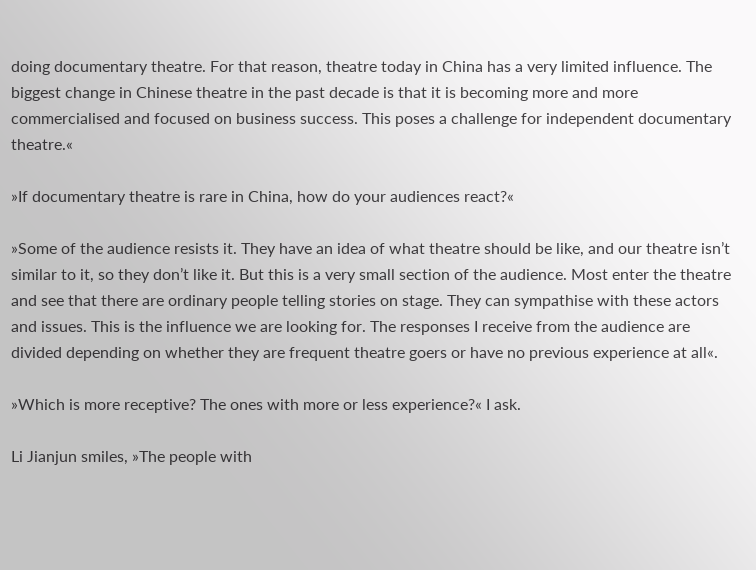doing documentary theatre. For that reason, theatre today in China has a very limited influence. The biggest change in Chinese theatre in the past decade is that it is becoming more and more commercialised and focused on business success. This poses a challenge for independent documentary theatre.«

»If documentary theatre is rare in China, how do your audiences react?«

»Some of the audience resists it. They have an idea of what theatre should be like, and our theatre isn’t similar to it, so they don’t like it. But this is a very small section of the audience. Most enter the theatre and see that there are ordinary people telling stories on stage. They can sympathise with these actors and issues. This is the influence we are looking for. The responses I receive from the audience are divided depending on whether they are frequent theatre goers or have no previous experience at all«.

»Which is more receptive? The ones with more or less experience?« I ask.

Li Jianjun smiles, »The people with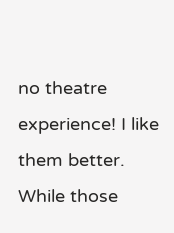no theatre experience! I like them better. While those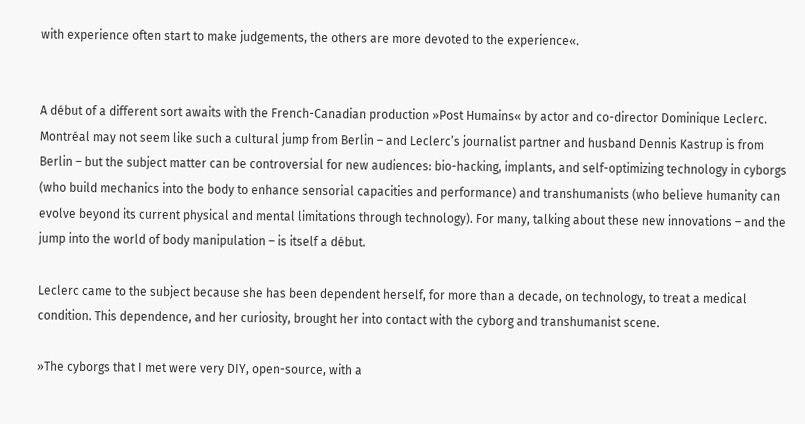with experience often start to make judgements, the others are more devoted to the experience«.


A début of a different sort awaits with the French-Canadian production »Post Humains« by actor and co-director Dominique Leclerc. Montréal may not seem like such a cultural jump from Berlin – and Leclerc’s journalist partner and husband Dennis Kastrup is from Berlin – but the subject matter can be controversial for new audiences: bio-hacking, implants, and self-optimizing technology in cyborgs (who build mechanics into the body to enhance sensorial capacities and performance) and transhumanists (who believe humanity can evolve beyond its current physical and mental limitations through technology). For many, talking about these new innovations – and the jump into the world of body manipulation – is itself a début.

Leclerc came to the subject because she has been dependent herself, for more than a decade, on technology, to treat a medical condition. This dependence, and her curiosity, brought her into contact with the cyborg and transhumanist scene.

»The cyborgs that I met were very DIY, open-source, with a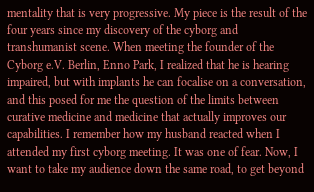mentality that is very progressive. My piece is the result of the four years since my discovery of the cyborg and transhumanist scene. When meeting the founder of the Cyborg e.V. Berlin, Enno Park, I realized that he is hearing impaired, but with implants he can focalise on a conversation, and this posed for me the question of the limits between curative medicine and medicine that actually improves our capabilities. I remember how my husband reacted when I attended my first cyborg meeting. It was one of fear. Now, I want to take my audience down the same road, to get beyond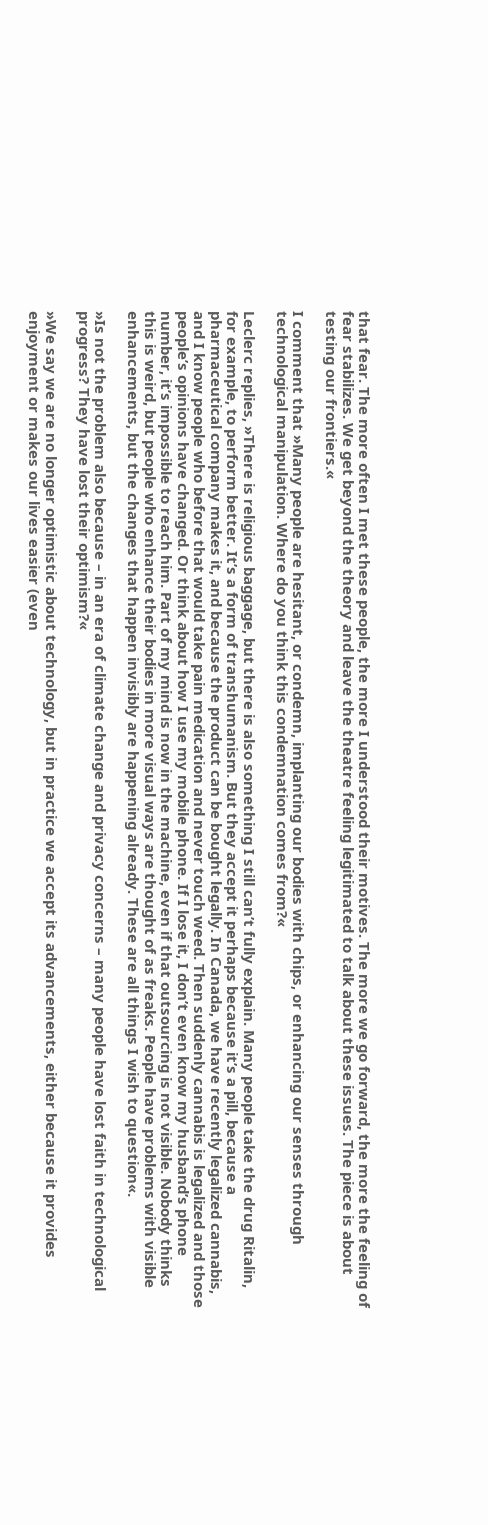that fear. The more often I met these people, the more I understood their motives. The more we go forward, the more the feeling of fear stabilizes. We get beyond the theory and leave the theatre feeling legitimated to talk about these issues. The piece is about testing our frontiers.«

I comment that »Many people are hesitant, or condemn, implanting our bodies with chips, or enhancing our senses through technological manipulation. Where do you think this condemnation comes from?«

Leclerc replies, »There is religious baggage, but there is also something I still can’t fully explain. Many people take the drug Ritalin, for example, to perform better. It’s a form of transhumanism. But they accept it perhaps because it’s a pill, because a pharmaceutical company makes it, and because the product can be bought legally. In Canada, we have recently legalized cannabis, and I know people who before that would take pain medication and never touch weed. Then suddenly cannabis is legalized and those people’s opinions have changed. Or think about how I use my mobile phone. If I lose it, I don’t even know my husband’s phone number, it’s impossible to reach him. Part of my mind is now in the machine, even if that outsourcing is not visible. Nobody thinks this is weird, but people who enhance their bodies in more visual ways are thought of as freaks. People have problems with visible enhancements, but the changes that happen invisibly are happening already. These are all things I wish to question«.

»Is not the problem also because – in an era of climate change and privacy concerns – many people have lost faith in technological progress? They have lost their optimism?«

»We say we are no longer optimistic about technology, but in practice we accept its advancements, either because it provides enjoyment or makes our lives easier (even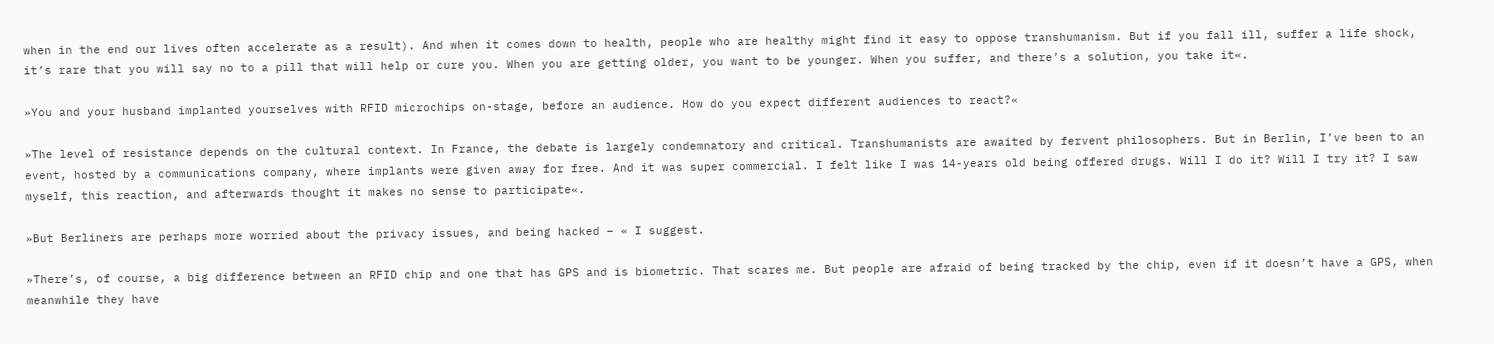when in the end our lives often accelerate as a result). And when it comes down to health, people who are healthy might find it easy to oppose transhumanism. But if you fall ill, suffer a life shock, it’s rare that you will say no to a pill that will help or cure you. When you are getting older, you want to be younger. When you suffer, and there’s a solution, you take it«.

»You and your husband implanted yourselves with RFID microchips on-stage, before an audience. How do you expect different audiences to react?«

»The level of resistance depends on the cultural context. In France, the debate is largely condemnatory and critical. Transhumanists are awaited by fervent philosophers. But in Berlin, I’ve been to an event, hosted by a communications company, where implants were given away for free. And it was super commercial. I felt like I was 14-years old being offered drugs. Will I do it? Will I try it? I saw myself, this reaction, and afterwards thought it makes no sense to participate«.

»But Berliners are perhaps more worried about the privacy issues, and being hacked – « I suggest.

»There’s, of course, a big difference between an RFID chip and one that has GPS and is biometric. That scares me. But people are afraid of being tracked by the chip, even if it doesn’t have a GPS, when meanwhile they have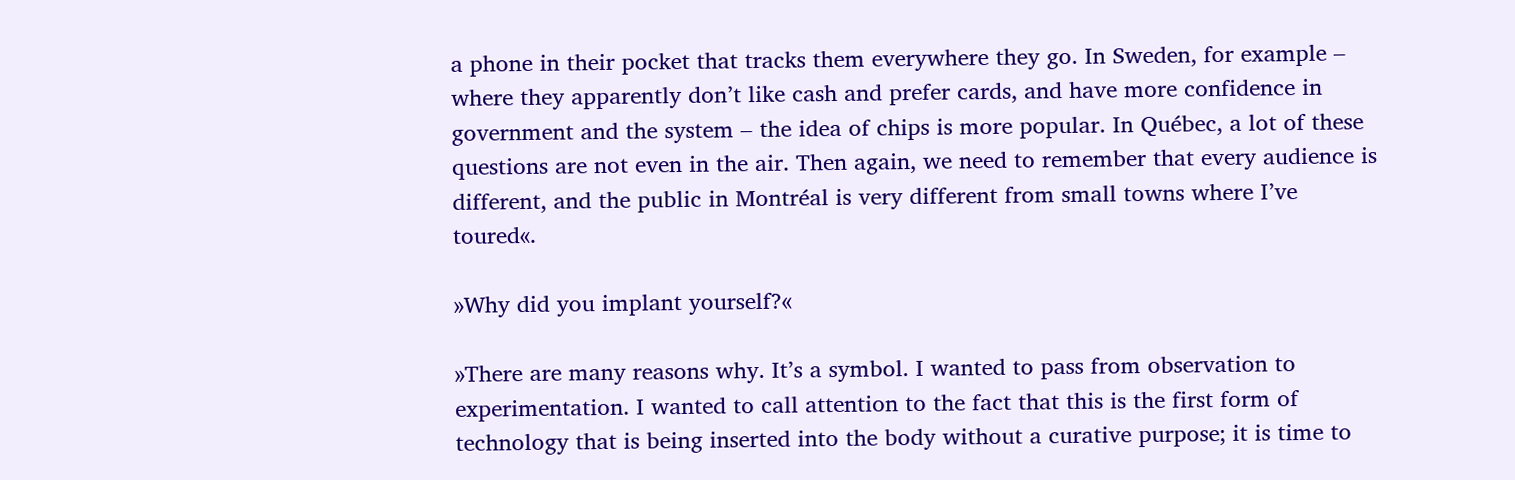a phone in their pocket that tracks them everywhere they go. In Sweden, for example – where they apparently don’t like cash and prefer cards, and have more confidence in government and the system – the idea of chips is more popular. In Québec, a lot of these questions are not even in the air. Then again, we need to remember that every audience is different, and the public in Montréal is very different from small towns where I’ve toured«.

»Why did you implant yourself?«

»There are many reasons why. It’s a symbol. I wanted to pass from observation to experimentation. I wanted to call attention to the fact that this is the first form of technology that is being inserted into the body without a curative purpose; it is time to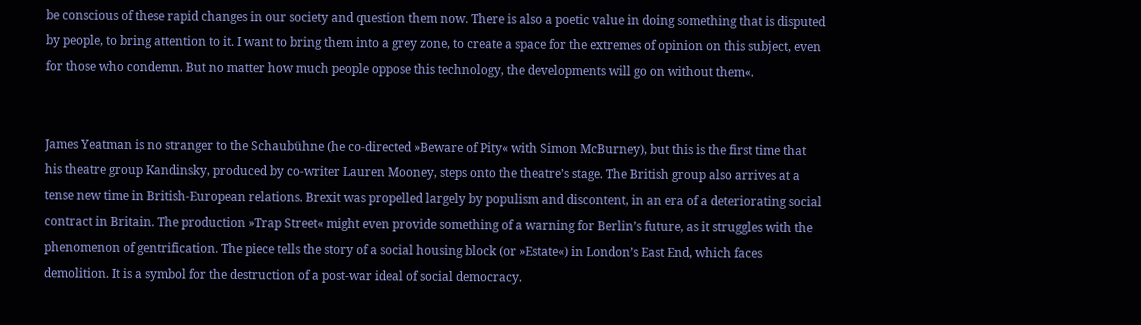be conscious of these rapid changes in our society and question them now. There is also a poetic value in doing something that is disputed by people, to bring attention to it. I want to bring them into a grey zone, to create a space for the extremes of opinion on this subject, even for those who condemn. But no matter how much people oppose this technology, the developments will go on without them«.


James Yeatman is no stranger to the Schaubühne (he co-directed »Beware of Pity« with Simon McBurney), but this is the first time that his theatre group Kandinsky, produced by co-writer Lauren Mooney, steps onto the theatre’s stage. The British group also arrives at a tense new time in British-European relations. Brexit was propelled largely by populism and discontent, in an era of a deteriorating social contract in Britain. The production »Trap Street« might even provide something of a warning for Berlin’s future, as it struggles with the phenomenon of gentrification. The piece tells the story of a social housing block (or »Estate«) in London’s East End, which faces demolition. It is a symbol for the destruction of a post-war ideal of social democracy.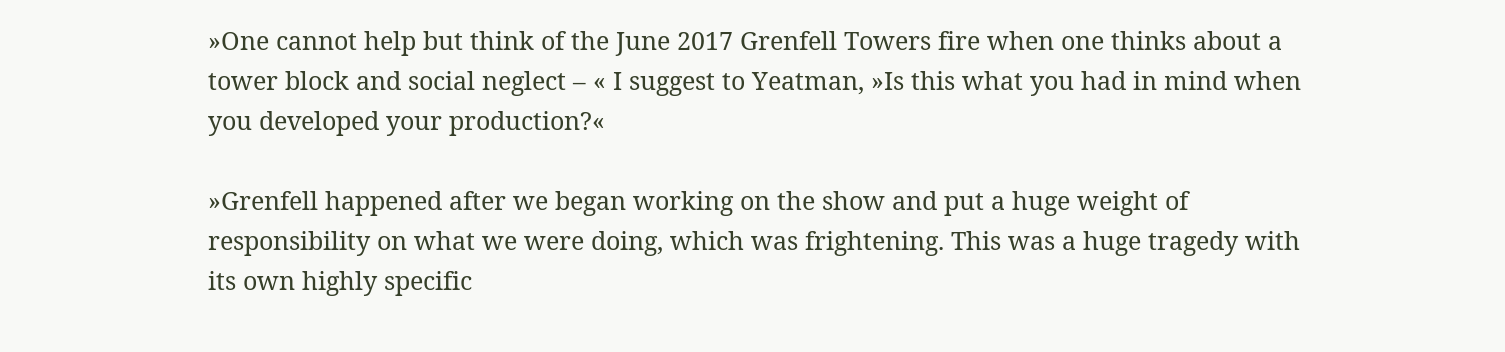»One cannot help but think of the June 2017 Grenfell Towers fire when one thinks about a tower block and social neglect – « I suggest to Yeatman, »Is this what you had in mind when you developed your production?«

»Grenfell happened after we began working on the show and put a huge weight of responsibility on what we were doing, which was frightening. This was a huge tragedy with its own highly specific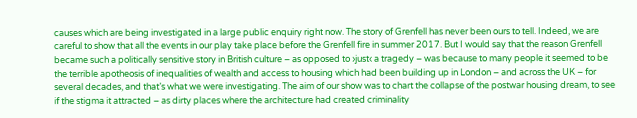causes which are being investigated in a large public enquiry right now. The story of Grenfell has never been ours to tell. Indeed, we are careful to show that all the events in our play take place before the Grenfell fire in summer 2017. But I would say that the reason Grenfell became such a politically sensitive story in British culture – as opposed to ›just‹ a tragedy – was because to many people it seemed to be the terrible apotheosis of inequalities of wealth and access to housing which had been building up in London – and across the UK – for several decades, and that’s what we were investigating. The aim of our show was to chart the collapse of the postwar housing dream, to see if the stigma it attracted – as dirty places where the architecture had created criminality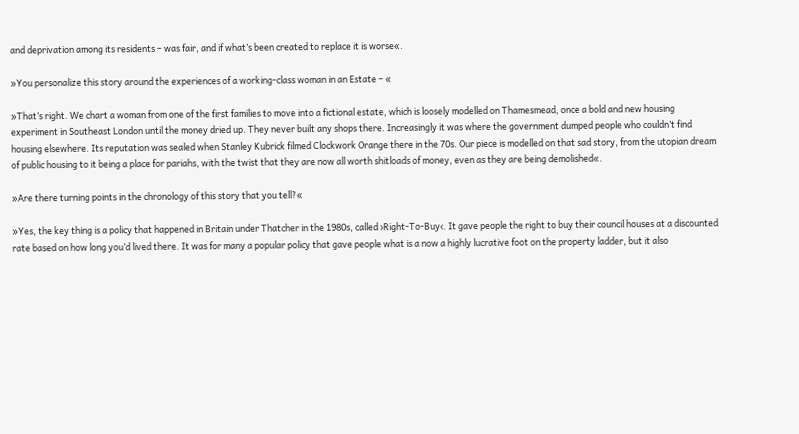and deprivation among its residents – was fair, and if what’s been created to replace it is worse«.

»You personalize this story around the experiences of a working-class woman in an Estate – «

»That’s right. We chart a woman from one of the first families to move into a fictional estate, which is loosely modelled on Thamesmead, once a bold and new housing experiment in Southeast London until the money dried up. They never built any shops there. Increasingly it was where the government dumped people who couldn’t find housing elsewhere. Its reputation was sealed when Stanley Kubrick filmed Clockwork Orange there in the 70s. Our piece is modelled on that sad story, from the utopian dream of public housing to it being a place for pariahs, with the twist that they are now all worth shitloads of money, even as they are being demolished«.

»Are there turning points in the chronology of this story that you tell?«

»Yes, the key thing is a policy that happened in Britain under Thatcher in the 1980s, called ›Right-To-Buy‹. It gave people the right to buy their council houses at a discounted rate based on how long you’d lived there. It was for many a popular policy that gave people what is a now a highly lucrative foot on the property ladder, but it also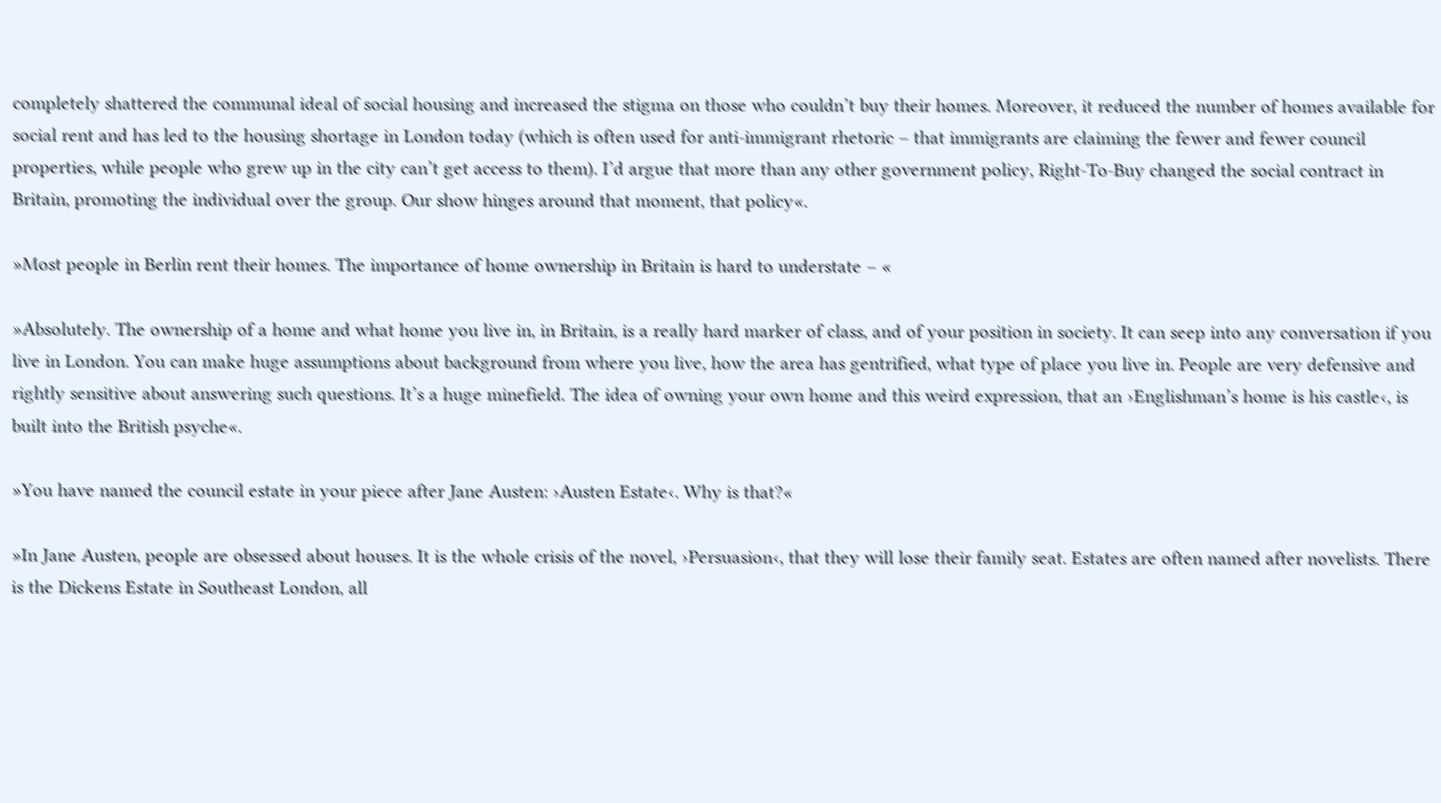completely shattered the communal ideal of social housing and increased the stigma on those who couldn’t buy their homes. Moreover, it reduced the number of homes available for social rent and has led to the housing shortage in London today (which is often used for anti-immigrant rhetoric – that immigrants are claiming the fewer and fewer council properties, while people who grew up in the city can’t get access to them). I’d argue that more than any other government policy, Right-To-Buy changed the social contract in Britain, promoting the individual over the group. Our show hinges around that moment, that policy«.

»Most people in Berlin rent their homes. The importance of home ownership in Britain is hard to understate – «

»Absolutely. The ownership of a home and what home you live in, in Britain, is a really hard marker of class, and of your position in society. It can seep into any conversation if you live in London. You can make huge assumptions about background from where you live, how the area has gentrified, what type of place you live in. People are very defensive and rightly sensitive about answering such questions. It’s a huge minefield. The idea of owning your own home and this weird expression, that an ›Englishman’s home is his castle‹, is built into the British psyche«.

»You have named the council estate in your piece after Jane Austen: ›Austen Estate‹. Why is that?«

»In Jane Austen, people are obsessed about houses. It is the whole crisis of the novel, ›Persuasion‹, that they will lose their family seat. Estates are often named after novelists. There is the Dickens Estate in Southeast London, all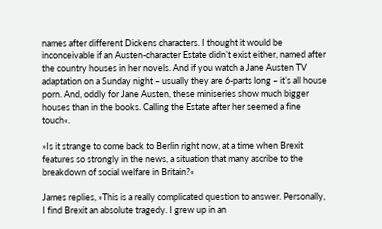names after different Dickens characters. I thought it would be inconceivable if an Austen-character Estate didn’t exist either, named after the country houses in her novels. And if you watch a Jane Austen TV adaptation on a Sunday night – usually they are 6-parts long – it’s all house porn. And, oddly for Jane Austen, these miniseries show much bigger houses than in the books. Calling the Estate after her seemed a fine touch«.

»Is it strange to come back to Berlin right now, at a time when Brexit features so strongly in the news, a situation that many ascribe to the breakdown of social welfare in Britain?«

James replies, »This is a really complicated question to answer. Personally, I find Brexit an absolute tragedy. I grew up in an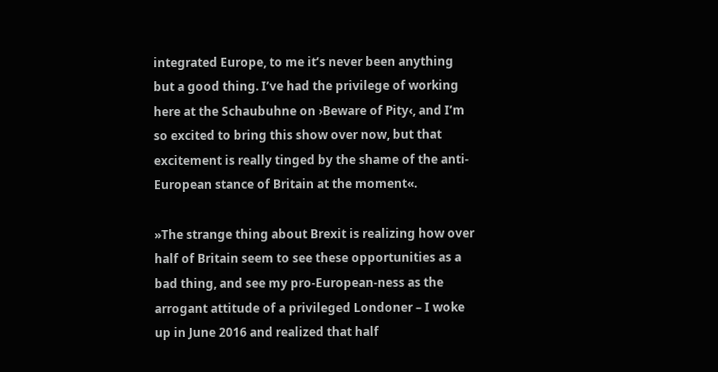integrated Europe, to me it’s never been anything but a good thing. I’ve had the privilege of working here at the Schaubuhne on ›Beware of Pity‹, and I’m so excited to bring this show over now, but that excitement is really tinged by the shame of the anti-European stance of Britain at the moment«.

»The strange thing about Brexit is realizing how over half of Britain seem to see these opportunities as a bad thing, and see my pro-European-ness as the arrogant attitude of a privileged Londoner – I woke up in June 2016 and realized that half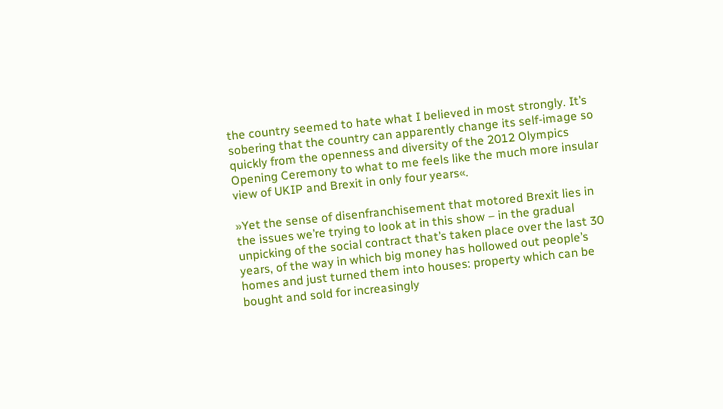the country seemed to hate what I believed in most strongly. It’s sobering that the country can apparently change its self-image so quickly from the openness and diversity of the 2012 Olympics Opening Ceremony to what to me feels like the much more insular view of UKIP and Brexit in only four years«.

»Yet the sense of disenfranchisement that motored Brexit lies in the issues we’re trying to look at in this show – in the gradual unpicking of the social contract that’s taken place over the last 30 years, of the way in which big money has hollowed out people’s homes and just turned them into houses: property which can be bought and sold for increasingly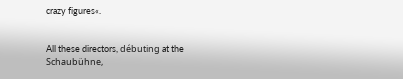crazy figures«.


All these directors, débuting at the Schaubühne,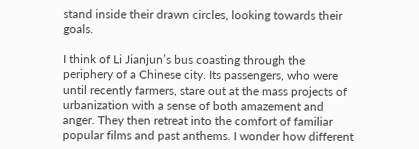stand inside their drawn circles, looking towards their goals.

I think of Li Jianjun’s bus coasting through the periphery of a Chinese city. Its passengers, who were until recently farmers, stare out at the mass projects of urbanization with a sense of both amazement and anger. They then retreat into the comfort of familiar popular films and past anthems. I wonder how different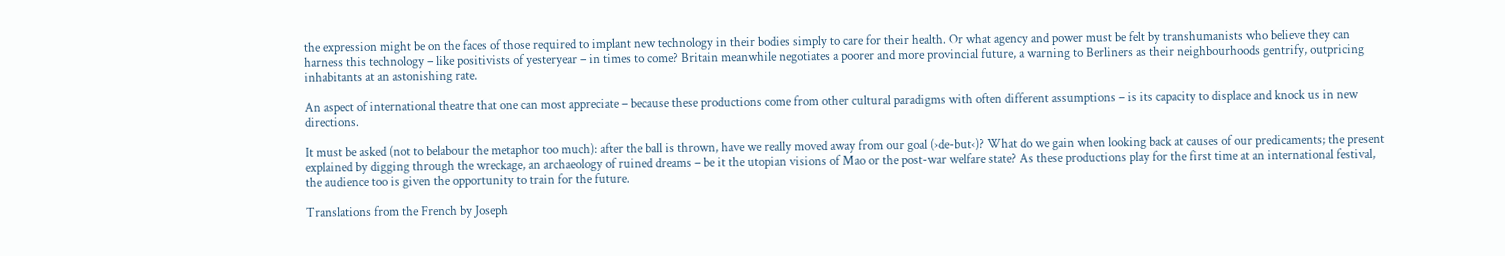the expression might be on the faces of those required to implant new technology in their bodies simply to care for their health. Or what agency and power must be felt by transhumanists who believe they can harness this technology – like positivists of yesteryear – in times to come? Britain meanwhile negotiates a poorer and more provincial future, a warning to Berliners as their neighbourhoods gentrify, outpricing inhabitants at an astonishing rate.

An aspect of international theatre that one can most appreciate – because these productions come from other cultural paradigms with often different assumptions – is its capacity to displace and knock us in new directions.

It must be asked (not to belabour the metaphor too much): after the ball is thrown, have we really moved away from our goal (›de-but‹)? What do we gain when looking back at causes of our predicaments; the present explained by digging through the wreckage, an archaeology of ruined dreams – be it the utopian visions of Mao or the post-war welfare state? As these productions play for the first time at an international festival, the audience too is given the opportunity to train for the future.

Translations from the French by Joseph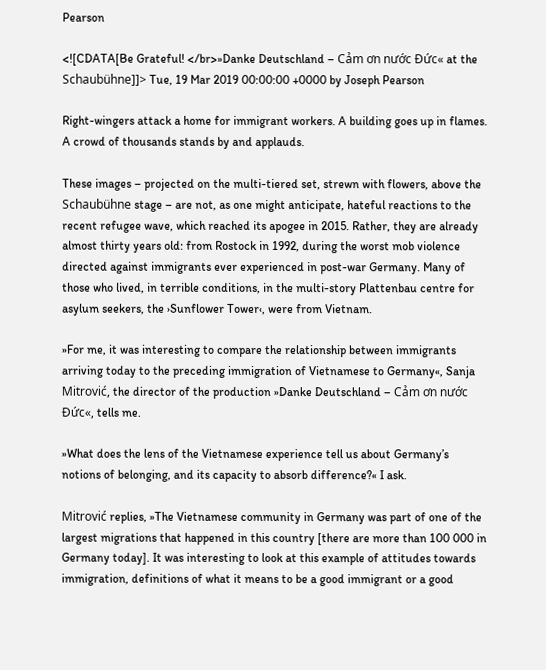Pearson

<![CDATA[Be Grateful! </br>»Danke Deutschland – Cảm ơn nước Đức« at the Schaubühne]]> Tue, 19 Mar 2019 00:00:00 +0000 by Joseph Pearson

Right-wingers attack a home for immigrant workers. A building goes up in flames. A crowd of thousands stands by and applauds.

These images – projected on the multi-tiered set, strewn with flowers, above the Schaubühne stage – are not, as one might anticipate, hateful reactions to the recent refugee wave, which reached its apogee in 2015. Rather, they are already almost thirty years old: from Rostock in 1992, during the worst mob violence directed against immigrants ever experienced in post-war Germany. Many of those who lived, in terrible conditions, in the multi-story Plattenbau centre for asylum seekers, the ›Sunflower Tower‹, were from Vietnam.

»For me, it was interesting to compare the relationship between immigrants arriving today to the preceding immigration of Vietnamese to Germany«, Sanja Mitrović, the director of the production »Danke Deutschland – Cảm ơn nước Đức«, tells me.

»What does the lens of the Vietnamese experience tell us about Germany’s notions of belonging, and its capacity to absorb difference?« I ask.

Mitrović replies, »The Vietnamese community in Germany was part of one of the largest migrations that happened in this country [there are more than 100 000 in Germany today]. It was interesting to look at this example of attitudes towards immigration, definitions of what it means to be a good immigrant or a good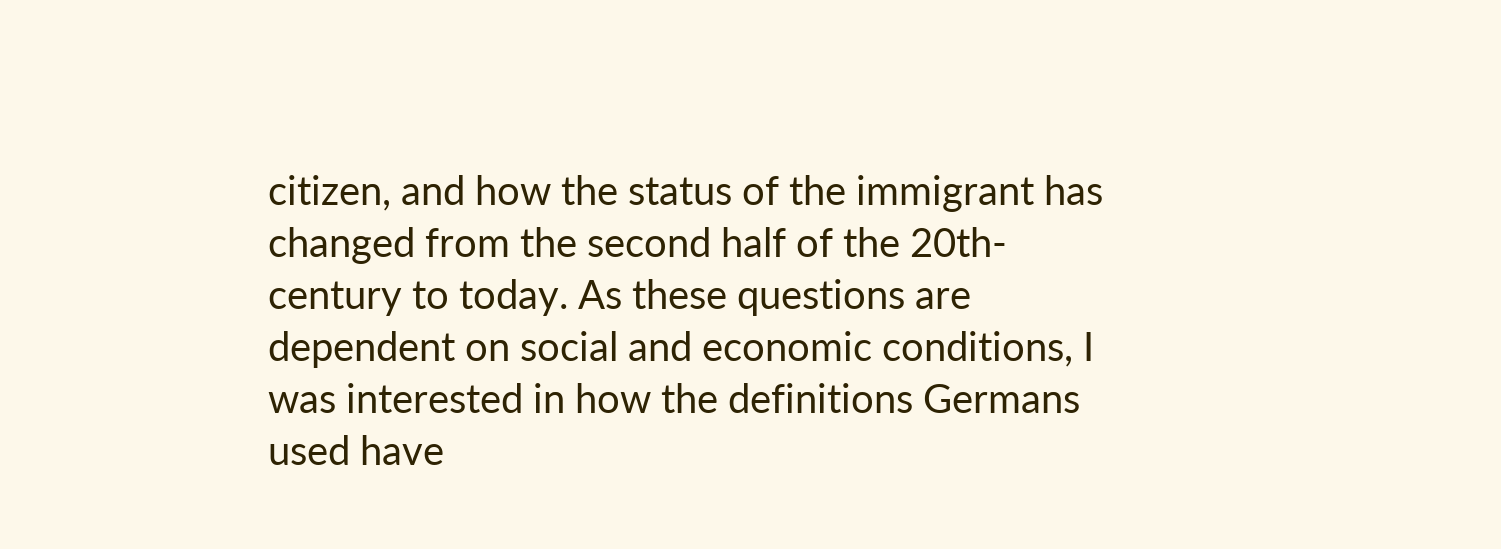citizen, and how the status of the immigrant has changed from the second half of the 20th-century to today. As these questions are dependent on social and economic conditions, I was interested in how the definitions Germans used have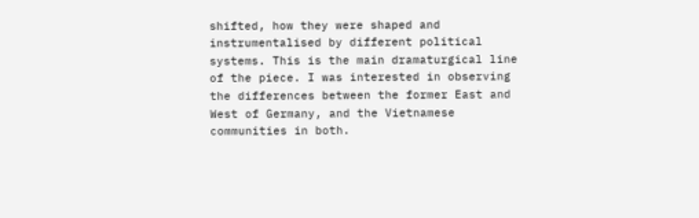shifted, how they were shaped and instrumentalised by different political systems. This is the main dramaturgical line of the piece. I was interested in observing the differences between the former East and West of Germany, and the Vietnamese communities in both.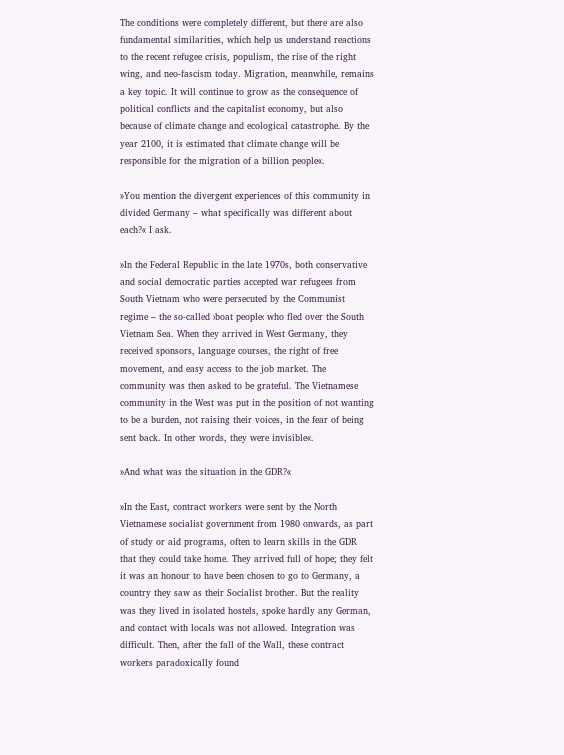The conditions were completely different, but there are also fundamental similarities, which help us understand reactions to the recent refugee crisis, populism, the rise of the right wing, and neo-fascism today. Migration, meanwhile, remains a key topic. It will continue to grow as the consequence of political conflicts and the capitalist economy, but also because of climate change and ecological catastrophe. By the year 2100, it is estimated that climate change will be responsible for the migration of a billion people«.

»You mention the divergent experiences of this community in divided Germany – what specifically was different about each?« I ask.

»In the Federal Republic in the late 1970s, both conservative and social democratic parties accepted war refugees from South Vietnam who were persecuted by the Communist regime – the so-called ›boat people‹ who fled over the South Vietnam Sea. When they arrived in West Germany, they received sponsors, language courses, the right of free movement, and easy access to the job market. The community was then asked to be grateful. The Vietnamese community in the West was put in the position of not wanting to be a burden, not raising their voices, in the fear of being sent back. In other words, they were invisible«.

»And what was the situation in the GDR?«

»In the East, contract workers were sent by the North Vietnamese socialist government from 1980 onwards, as part of study or aid programs, often to learn skills in the GDR that they could take home. They arrived full of hope; they felt it was an honour to have been chosen to go to Germany, a country they saw as their Socialist brother. But the reality was they lived in isolated hostels, spoke hardly any German, and contact with locals was not allowed. Integration was difficult. Then, after the fall of the Wall, these contract workers paradoxically found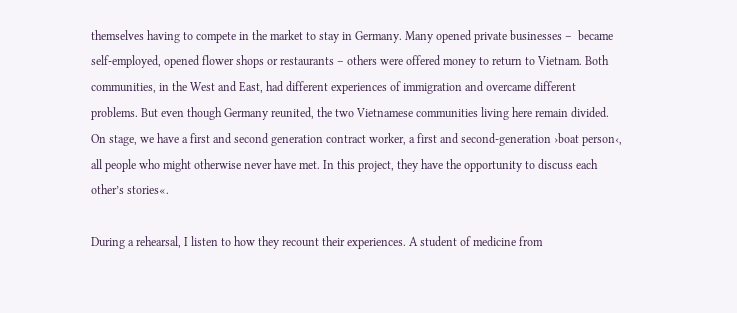themselves having to compete in the market to stay in Germany. Many opened private businesses –  became self-employed, opened flower shops or restaurants – others were offered money to return to Vietnam. Both communities, in the West and East, had different experiences of immigration and overcame different problems. But even though Germany reunited, the two Vietnamese communities living here remain divided. On stage, we have a first and second generation contract worker, a first and second-generation ›boat person‹, all people who might otherwise never have met. In this project, they have the opportunity to discuss each other’s stories«.

During a rehearsal, I listen to how they recount their experiences. A student of medicine from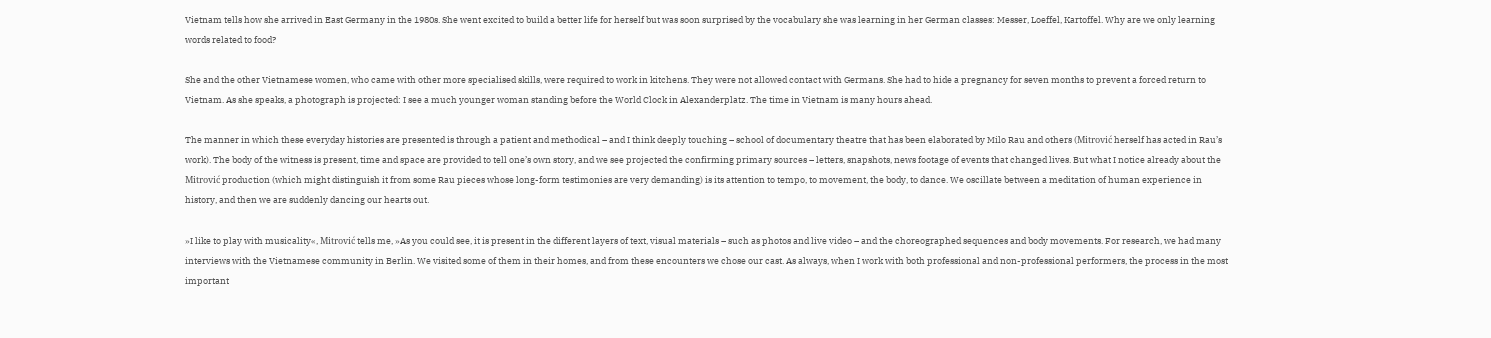Vietnam tells how she arrived in East Germany in the 1980s. She went excited to build a better life for herself but was soon surprised by the vocabulary she was learning in her German classes: Messer, Loeffel, Kartoffel. Why are we only learning words related to food?

She and the other Vietnamese women, who came with other more specialised skills, were required to work in kitchens. They were not allowed contact with Germans. She had to hide a pregnancy for seven months to prevent a forced return to Vietnam. As she speaks, a photograph is projected: I see a much younger woman standing before the World Clock in Alexanderplatz. The time in Vietnam is many hours ahead.

The manner in which these everyday histories are presented is through a patient and methodical – and I think deeply touching – school of documentary theatre that has been elaborated by Milo Rau and others (Mitrović herself has acted in Rau’s work). The body of the witness is present, time and space are provided to tell one’s own story, and we see projected the confirming primary sources – letters, snapshots, news footage of events that changed lives. But what I notice already about the Mitrović production (which might distinguish it from some Rau pieces whose long-form testimonies are very demanding) is its attention to tempo, to movement, the body, to dance. We oscillate between a meditation of human experience in history, and then we are suddenly dancing our hearts out.

»I like to play with musicality«, Mitrović tells me, »As you could see, it is present in the different layers of text, visual materials – such as photos and live video – and the choreographed sequences and body movements. For research, we had many interviews with the Vietnamese community in Berlin. We visited some of them in their homes, and from these encounters we chose our cast. As always, when I work with both professional and non-professional performers, the process in the most important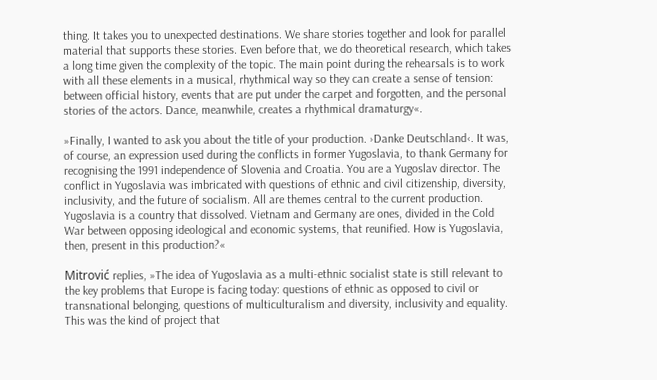thing. It takes you to unexpected destinations. We share stories together and look for parallel material that supports these stories. Even before that, we do theoretical research, which takes a long time given the complexity of the topic. The main point during the rehearsals is to work with all these elements in a musical, rhythmical way so they can create a sense of tension: between official history, events that are put under the carpet and forgotten, and the personal stories of the actors. Dance, meanwhile, creates a rhythmical dramaturgy«.

»Finally, I wanted to ask you about the title of your production. ›Danke Deutschland‹. It was, of course, an expression used during the conflicts in former Yugoslavia, to thank Germany for recognising the 1991 independence of Slovenia and Croatia. You are a Yugoslav director. The conflict in Yugoslavia was imbricated with questions of ethnic and civil citizenship, diversity, inclusivity, and the future of socialism. All are themes central to the current production. Yugoslavia is a country that dissolved. Vietnam and Germany are ones, divided in the Cold War between opposing ideological and economic systems, that reunified. How is Yugoslavia, then, present in this production?«

Mitrović replies, »The idea of Yugoslavia as a multi-ethnic socialist state is still relevant to the key problems that Europe is facing today: questions of ethnic as opposed to civil or transnational belonging, questions of multiculturalism and diversity, inclusivity and equality. This was the kind of project that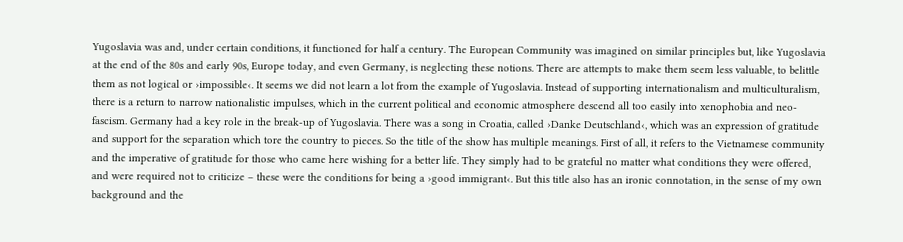Yugoslavia was and, under certain conditions, it functioned for half a century. The European Community was imagined on similar principles but, like Yugoslavia at the end of the 80s and early 90s, Europe today, and even Germany, is neglecting these notions. There are attempts to make them seem less valuable, to belittle them as not logical or ›impossible‹. It seems we did not learn a lot from the example of Yugoslavia. Instead of supporting internationalism and multiculturalism, there is a return to narrow nationalistic impulses, which in the current political and economic atmosphere descend all too easily into xenophobia and neo-fascism. Germany had a key role in the break-up of Yugoslavia. There was a song in Croatia, called ›Danke Deutschland‹, which was an expression of gratitude and support for the separation which tore the country to pieces. So the title of the show has multiple meanings. First of all, it refers to the Vietnamese community and the imperative of gratitude for those who came here wishing for a better life. They simply had to be grateful no matter what conditions they were offered, and were required not to criticize – these were the conditions for being a ›good immigrant‹. But this title also has an ironic connotation, in the sense of my own background and the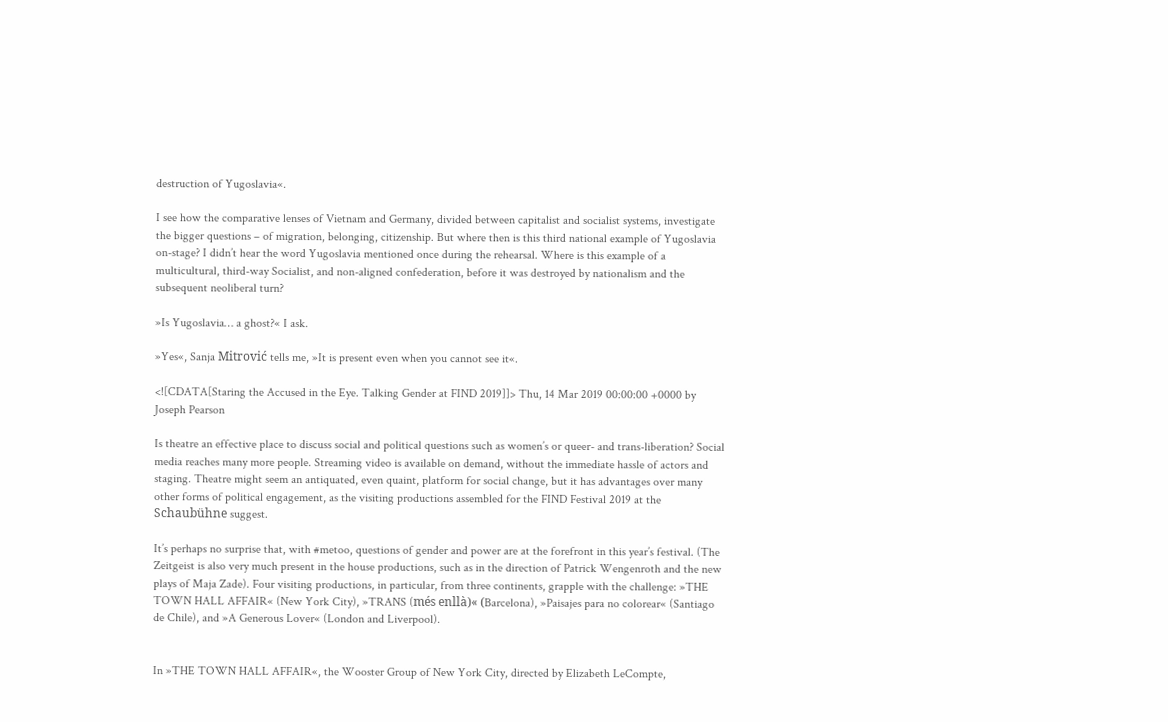destruction of Yugoslavia«.

I see how the comparative lenses of Vietnam and Germany, divided between capitalist and socialist systems, investigate the bigger questions – of migration, belonging, citizenship. But where then is this third national example of Yugoslavia on-stage? I didn’t hear the word Yugoslavia mentioned once during the rehearsal. Where is this example of a multicultural, third-way Socialist, and non-aligned confederation, before it was destroyed by nationalism and the subsequent neoliberal turn?

»Is Yugoslavia… a ghost?« I ask.

»Yes«, Sanja Mitrović tells me, »It is present even when you cannot see it«.

<![CDATA[Staring the Accused in the Eye. Talking Gender at FIND 2019]]> Thu, 14 Mar 2019 00:00:00 +0000 by Joseph Pearson

Is theatre an effective place to discuss social and political questions such as women’s or queer- and trans-liberation? Social media reaches many more people. Streaming video is available on demand, without the immediate hassle of actors and staging. Theatre might seem an antiquated, even quaint, platform for social change, but it has advantages over many other forms of political engagement, as the visiting productions assembled for the FIND Festival 2019 at the Schaubühne suggest.

It’s perhaps no surprise that, with #metoo, questions of gender and power are at the forefront in this year’s festival. (The Zeitgeist is also very much present in the house productions, such as in the direction of Patrick Wengenroth and the new plays of Maja Zade). Four visiting productions, in particular, from three continents, grapple with the challenge: »THE TOWN HALL AFFAIR« (New York City), »TRANS (més enllà)« (Barcelona), »Paisajes para no colorear« (Santiago de Chile), and »A Generous Lover« (London and Liverpool).


In »THE TOWN HALL AFFAIR«, the Wooster Group of New York City, directed by Elizabeth LeCompte,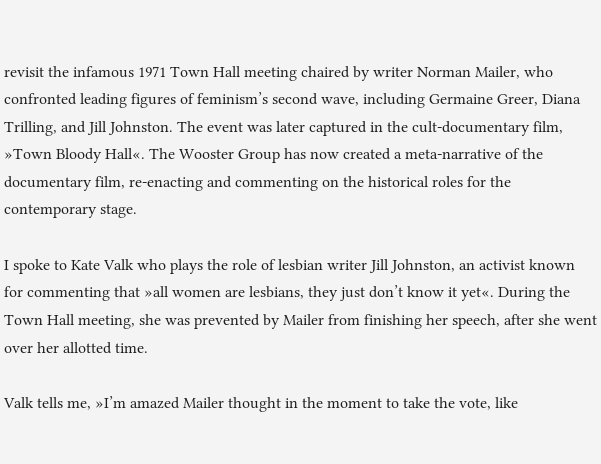revisit the infamous 1971 Town Hall meeting chaired by writer Norman Mailer, who confronted leading figures of feminism’s second wave, including Germaine Greer, Diana Trilling, and Jill Johnston. The event was later captured in the cult-documentary film, »Town Bloody Hall«. The Wooster Group has now created a meta-narrative of the documentary film, re-enacting and commenting on the historical roles for the contemporary stage.

I spoke to Kate Valk who plays the role of lesbian writer Jill Johnston, an activist known for commenting that »all women are lesbians, they just don’t know it yet«. During the Town Hall meeting, she was prevented by Mailer from finishing her speech, after she went over her allotted time.

Valk tells me, »I’m amazed Mailer thought in the moment to take the vote, like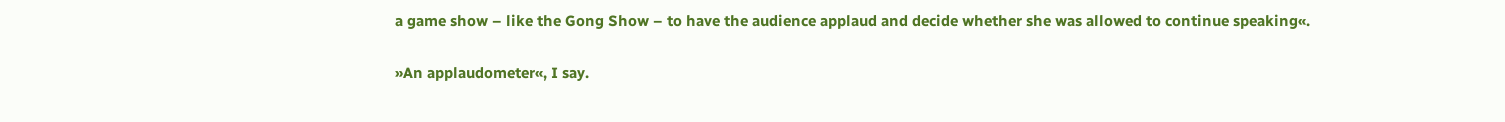a game show – like the Gong Show – to have the audience applaud and decide whether she was allowed to continue speaking«.

»An applaudometer«, I say.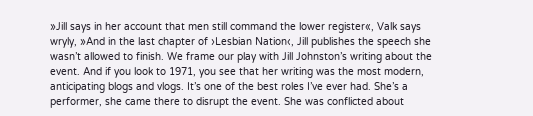»Jill says in her account that men still command the lower register«, Valk says wryly, »And in the last chapter of ›Lesbian Nation‹, Jill publishes the speech she wasn’t allowed to finish. We frame our play with Jill Johnston’s writing about the event. And if you look to 1971, you see that her writing was the most modern, anticipating blogs and vlogs. It’s one of the best roles I’ve ever had. She’s a performer, she came there to disrupt the event. She was conflicted about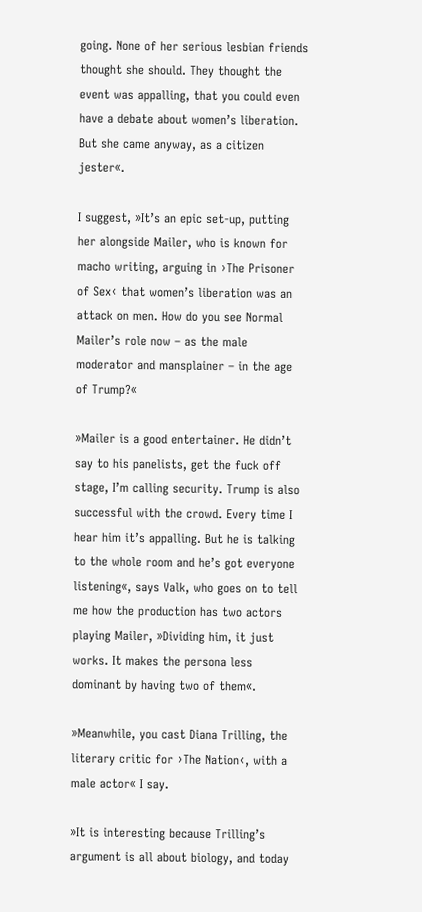going. None of her serious lesbian friends thought she should. They thought the event was appalling, that you could even have a debate about women’s liberation. But she came anyway, as a citizen jester«.

I suggest, »It’s an epic set-up, putting her alongside Mailer, who is known for macho writing, arguing in ›The Prisoner of Sex‹ that women’s liberation was an attack on men. How do you see Normal Mailer’s role now – as the male moderator and mansplainer – in the age of Trump?«

»Mailer is a good entertainer. He didn’t say to his panelists, get the fuck off stage, I’m calling security. Trump is also successful with the crowd. Every time I hear him it’s appalling. But he is talking to the whole room and he’s got everyone listening«, says Valk, who goes on to tell me how the production has two actors playing Mailer, »Dividing him, it just works. It makes the persona less dominant by having two of them«.

»Meanwhile, you cast Diana Trilling, the literary critic for ›The Nation‹, with a male actor« I say.

»It is interesting because Trilling’s argument is all about biology, and today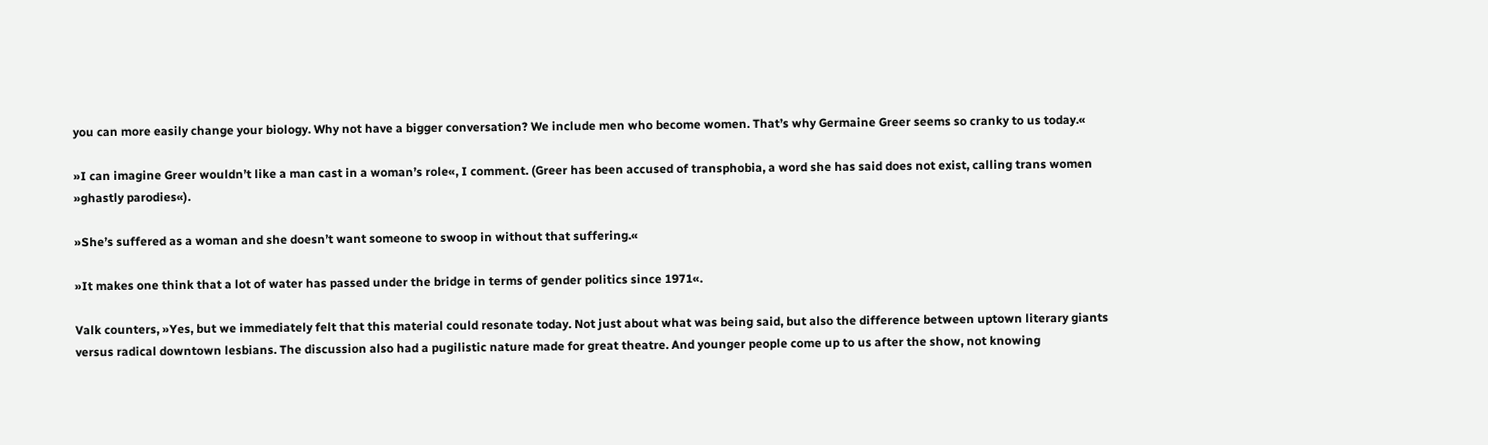you can more easily change your biology. Why not have a bigger conversation? We include men who become women. That’s why Germaine Greer seems so cranky to us today.«

»I can imagine Greer wouldn’t like a man cast in a woman’s role«, I comment. (Greer has been accused of transphobia, a word she has said does not exist, calling trans women »ghastly parodies«).

»She’s suffered as a woman and she doesn’t want someone to swoop in without that suffering.«

»It makes one think that a lot of water has passed under the bridge in terms of gender politics since 1971«.

Valk counters, »Yes, but we immediately felt that this material could resonate today. Not just about what was being said, but also the difference between uptown literary giants versus radical downtown lesbians. The discussion also had a pugilistic nature made for great theatre. And younger people come up to us after the show, not knowing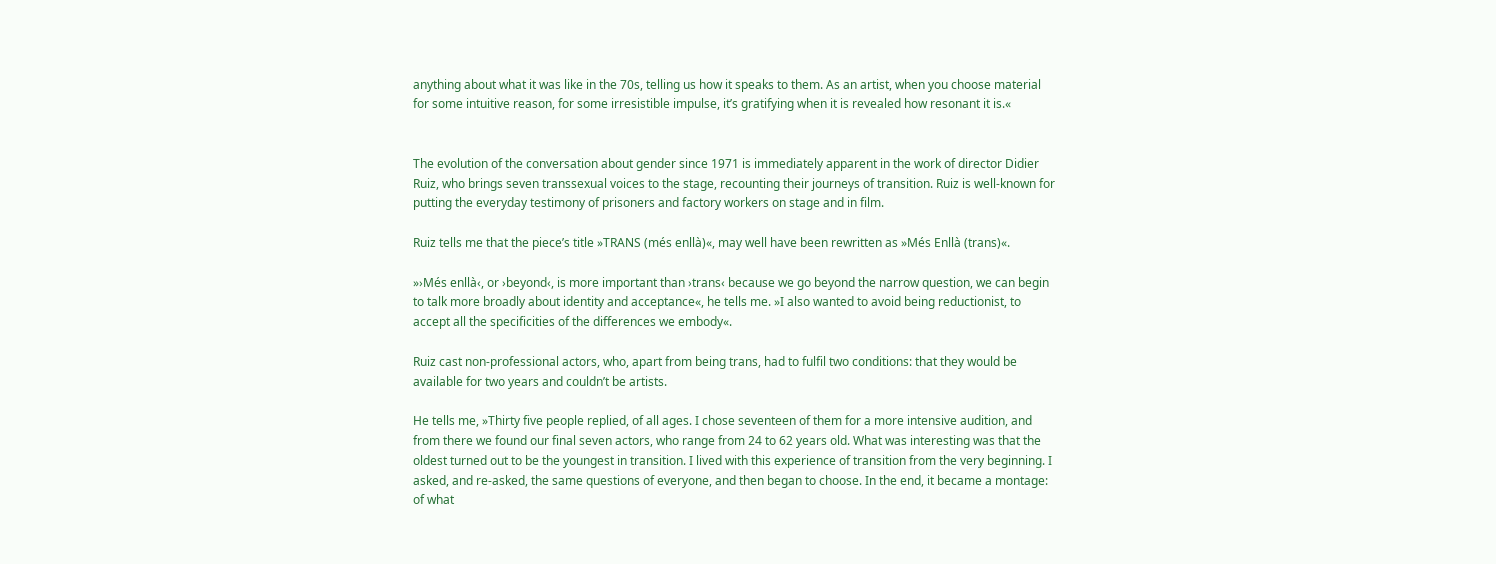anything about what it was like in the 70s, telling us how it speaks to them. As an artist, when you choose material for some intuitive reason, for some irresistible impulse, it’s gratifying when it is revealed how resonant it is.«


The evolution of the conversation about gender since 1971 is immediately apparent in the work of director Didier Ruiz, who brings seven transsexual voices to the stage, recounting their journeys of transition. Ruiz is well-known for putting the everyday testimony of prisoners and factory workers on stage and in film.

Ruiz tells me that the piece’s title »TRANS (més enllà)«, may well have been rewritten as »Més Enllà (trans)«.

»›Més enllà‹, or ›beyond‹, is more important than ›trans‹ because we go beyond the narrow question, we can begin to talk more broadly about identity and acceptance«, he tells me. »I also wanted to avoid being reductionist, to accept all the specificities of the differences we embody«.

Ruiz cast non-professional actors, who, apart from being trans, had to fulfil two conditions: that they would be available for two years and couldn’t be artists.

He tells me, »Thirty five people replied, of all ages. I chose seventeen of them for a more intensive audition, and from there we found our final seven actors, who range from 24 to 62 years old. What was interesting was that the oldest turned out to be the youngest in transition. I lived with this experience of transition from the very beginning. I asked, and re-asked, the same questions of everyone, and then began to choose. In the end, it became a montage: of what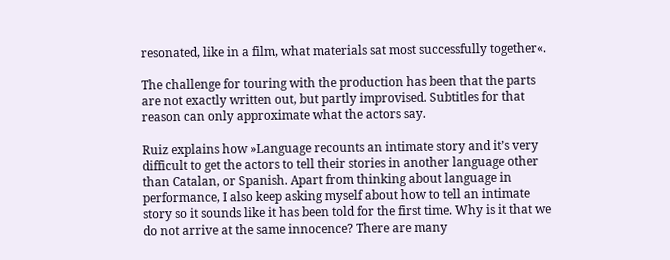resonated, like in a film, what materials sat most successfully together«.

The challenge for touring with the production has been that the parts are not exactly written out, but partly improvised. Subtitles for that reason can only approximate what the actors say.

Ruiz explains how »Language recounts an intimate story and it’s very difficult to get the actors to tell their stories in another language other than Catalan, or Spanish. Apart from thinking about language in performance, I also keep asking myself about how to tell an intimate story so it sounds like it has been told for the first time. Why is it that we do not arrive at the same innocence? There are many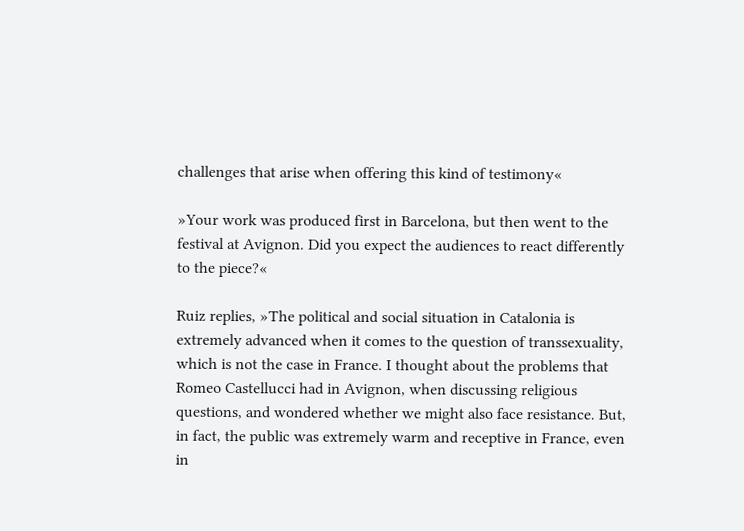challenges that arise when offering this kind of testimony«

»Your work was produced first in Barcelona, but then went to the festival at Avignon. Did you expect the audiences to react differently to the piece?«

Ruiz replies, »The political and social situation in Catalonia is extremely advanced when it comes to the question of transsexuality, which is not the case in France. I thought about the problems that Romeo Castellucci had in Avignon, when discussing religious questions, and wondered whether we might also face resistance. But, in fact, the public was extremely warm and receptive in France, even in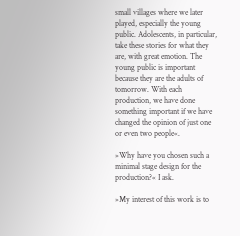small villages where we later played, especially the young public. Adolescents, in particular, take these stories for what they are, with great emotion. The young public is important because they are the adults of tomorrow. With each production, we have done something important if we have changed the opinion of just one or even two people«.

»Why have you chosen such a minimal stage design for the production?« I ask.

»My interest of this work is to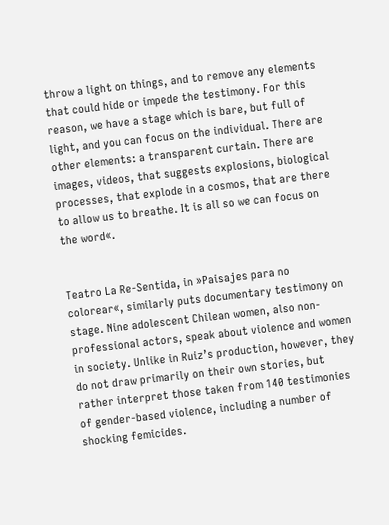throw a light on things, and to remove any elements that could hide or impede the testimony. For this reason, we have a stage which is bare, but full of light, and you can focus on the individual. There are other elements: a transparent curtain. There are images, videos, that suggests explosions, biological processes, that explode in a cosmos, that are there to allow us to breathe. It is all so we can focus on the word«.


Teatro La Re-Sentida, in »Paisajes para no colorear«, similarly puts documentary testimony on stage. Nine adolescent Chilean women, also non-professional actors, speak about violence and women in society. Unlike in Ruiz’s production, however, they do not draw primarily on their own stories, but rather interpret those taken from 140 testimonies of gender-based violence, including a number of shocking femicides.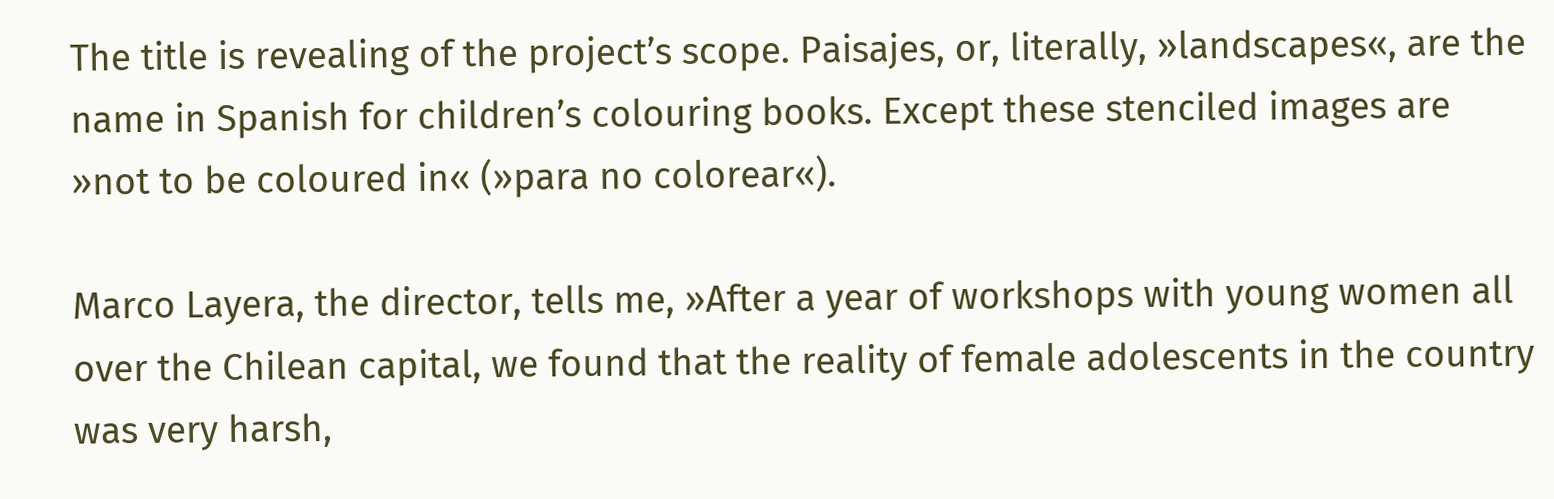The title is revealing of the project’s scope. Paisajes, or, literally, »landscapes«, are the name in Spanish for children’s colouring books. Except these stenciled images are »not to be coloured in« (»para no colorear«).

Marco Layera, the director, tells me, »After a year of workshops with young women all over the Chilean capital, we found that the reality of female adolescents in the country was very harsh,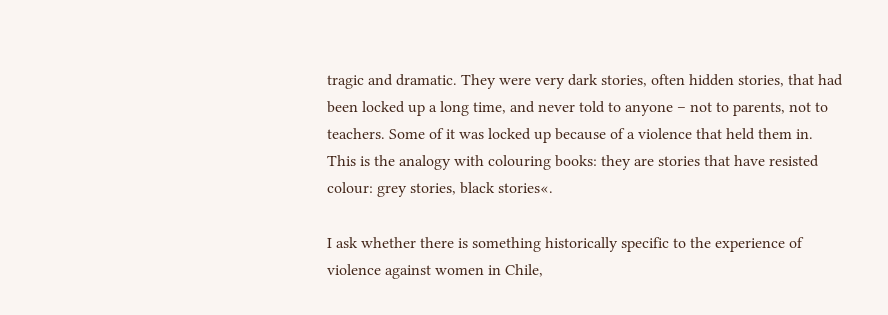tragic and dramatic. They were very dark stories, often hidden stories, that had been locked up a long time, and never told to anyone – not to parents, not to teachers. Some of it was locked up because of a violence that held them in. This is the analogy with colouring books: they are stories that have resisted colour: grey stories, black stories«.

I ask whether there is something historically specific to the experience of violence against women in Chile,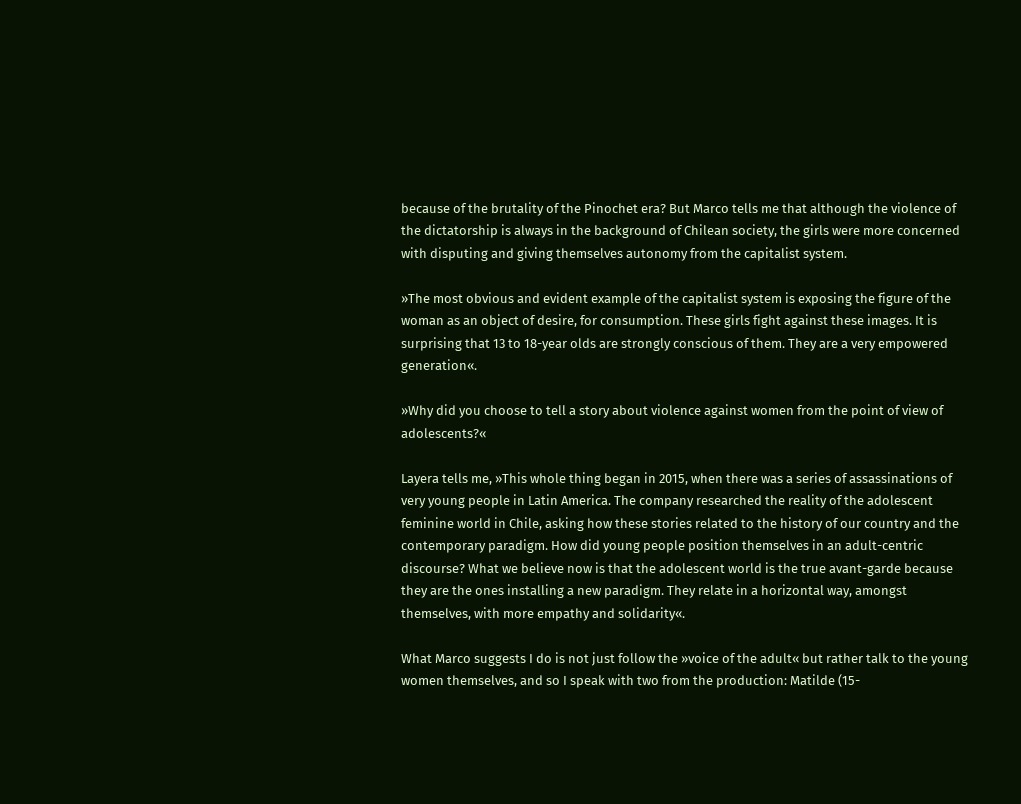because of the brutality of the Pinochet era? But Marco tells me that although the violence of the dictatorship is always in the background of Chilean society, the girls were more concerned with disputing and giving themselves autonomy from the capitalist system.

»The most obvious and evident example of the capitalist system is exposing the figure of the woman as an object of desire, for consumption. These girls fight against these images. It is surprising that 13 to 18-year olds are strongly conscious of them. They are a very empowered generation«.

»Why did you choose to tell a story about violence against women from the point of view of adolescents?«

Layera tells me, »This whole thing began in 2015, when there was a series of assassinations of very young people in Latin America. The company researched the reality of the adolescent feminine world in Chile, asking how these stories related to the history of our country and the contemporary paradigm. How did young people position themselves in an adult-centric discourse? What we believe now is that the adolescent world is the true avant-garde because they are the ones installing a new paradigm. They relate in a horizontal way, amongst themselves, with more empathy and solidarity«.

What Marco suggests I do is not just follow the »voice of the adult« but rather talk to the young women themselves, and so I speak with two from the production: Matilde (15-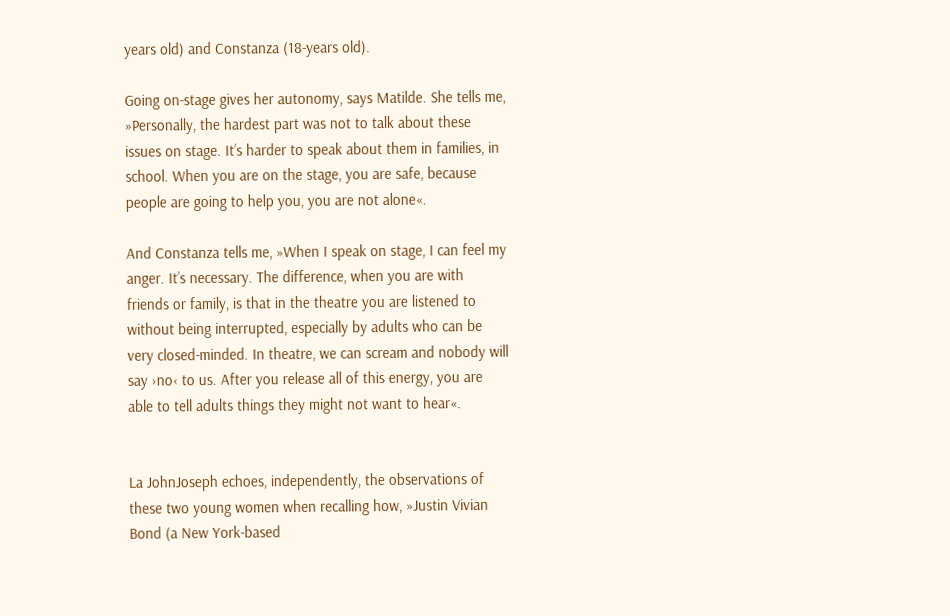years old) and Constanza (18-years old).

Going on-stage gives her autonomy, says Matilde. She tells me, »Personally, the hardest part was not to talk about these issues on stage. It’s harder to speak about them in families, in school. When you are on the stage, you are safe, because people are going to help you, you are not alone«.

And Constanza tells me, »When I speak on stage, I can feel my anger. It’s necessary. The difference, when you are with friends or family, is that in the theatre you are listened to without being interrupted, especially by adults who can be very closed-minded. In theatre, we can scream and nobody will say ›no‹ to us. After you release all of this energy, you are able to tell adults things they might not want to hear«.


La JohnJoseph echoes, independently, the observations of these two young women when recalling how, »Justin Vivian Bond (a New York-based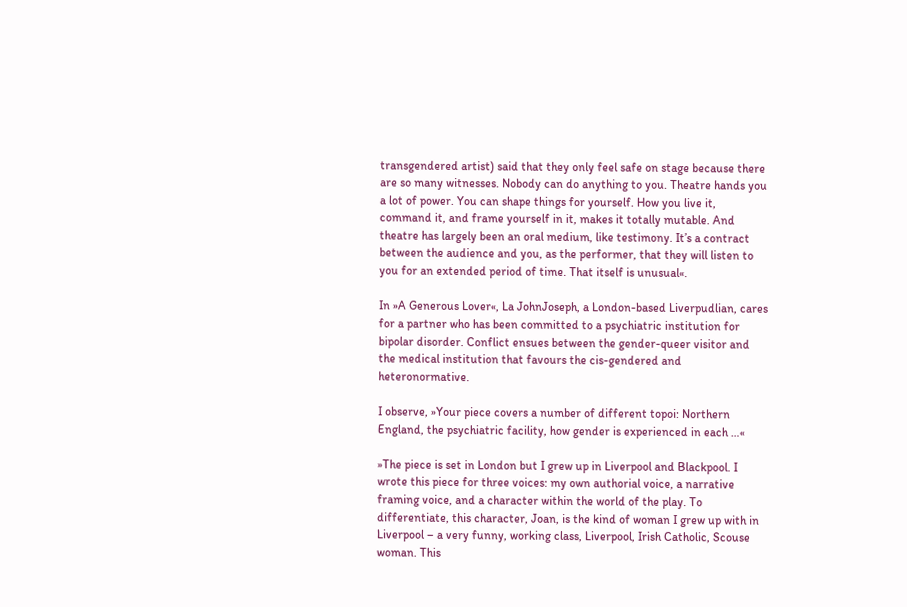transgendered artist) said that they only feel safe on stage because there are so many witnesses. Nobody can do anything to you. Theatre hands you a lot of power. You can shape things for yourself. How you live it, command it, and frame yourself in it, makes it totally mutable. And theatre has largely been an oral medium, like testimony. It’s a contract between the audience and you, as the performer, that they will listen to you for an extended period of time. That itself is unusual«.

In »A Generous Lover«, La JohnJoseph, a London-based Liverpudlian, cares for a partner who has been committed to a psychiatric institution for bipolar disorder. Conflict ensues between the gender-queer visitor and the medical institution that favours the cis-gendered and heteronormative.

I observe, »Your piece covers a number of different topoi: Northern England, the psychiatric facility, how gender is experienced in each …«

»The piece is set in London but I grew up in Liverpool and Blackpool. I wrote this piece for three voices: my own authorial voice, a narrative framing voice, and a character within the world of the play. To differentiate, this character, Joan, is the kind of woman I grew up with in Liverpool – a very funny, working class, Liverpool, Irish Catholic, Scouse woman. This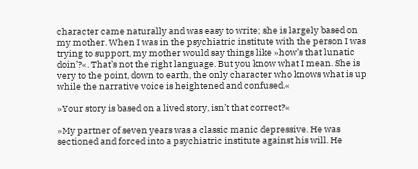character came naturally and was easy to write; she is largely based on my mother. When I was in the psychiatric institute with the person I was trying to support, my mother would say things like »how’s that lunatic doin’?«. That’s not the right language. But you know what I mean. She is very to the point, down to earth, the only character who knows what is up while the narrative voice is heightened and confused.«

»Your story is based on a lived story, isn’t that correct?«

»My partner of seven years was a classic manic depressive. He was sectioned and forced into a psychiatric institute against his will. He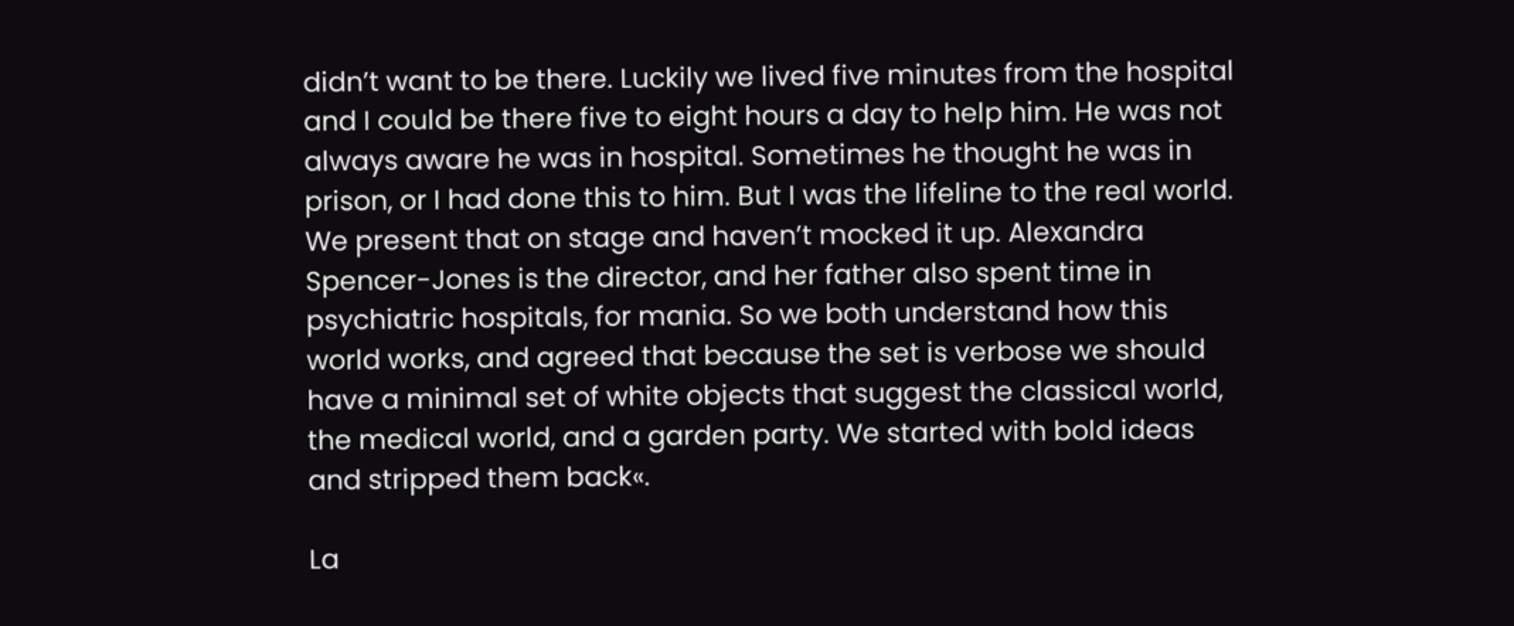didn’t want to be there. Luckily we lived five minutes from the hospital and I could be there five to eight hours a day to help him. He was not always aware he was in hospital. Sometimes he thought he was in prison, or I had done this to him. But I was the lifeline to the real world. We present that on stage and haven’t mocked it up. Alexandra Spencer-Jones is the director, and her father also spent time in psychiatric hospitals, for mania. So we both understand how this world works, and agreed that because the set is verbose we should have a minimal set of white objects that suggest the classical world, the medical world, and a garden party. We started with bold ideas and stripped them back«.

La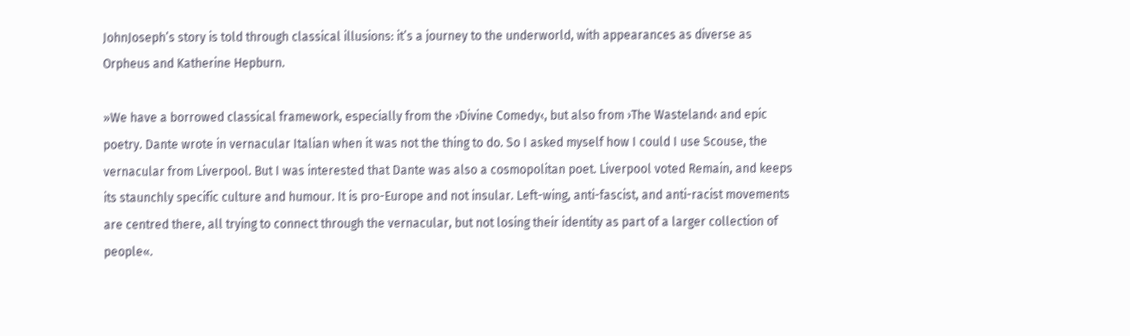JohnJoseph’s story is told through classical illusions: it’s a journey to the underworld, with appearances as diverse as Orpheus and Katherine Hepburn.

»We have a borrowed classical framework, especially from the ›Divine Comedy‹, but also from ›The Wasteland‹ and epic poetry. Dante wrote in vernacular Italian when it was not the thing to do. So I asked myself how I could I use Scouse, the vernacular from Liverpool. But I was interested that Dante was also a cosmopolitan poet. Liverpool voted Remain, and keeps its staunchly specific culture and humour. It is pro-Europe and not insular. Left-wing, anti-fascist, and anti-racist movements are centred there, all trying to connect through the vernacular, but not losing their identity as part of a larger collection of people«.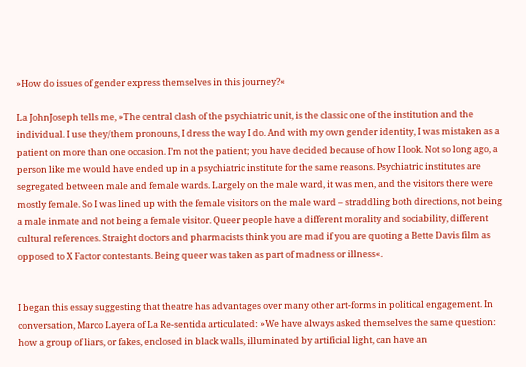»How do issues of gender express themselves in this journey?«

La JohnJoseph tells me, »The central clash of the psychiatric unit, is the classic one of the institution and the individual. I use they/them pronouns, I dress the way I do. And with my own gender identity, I was mistaken as a patient on more than one occasion. I’m not the patient; you have decided because of how I look. Not so long ago, a person like me would have ended up in a psychiatric institute for the same reasons. Psychiatric institutes are segregated between male and female wards. Largely on the male ward, it was men, and the visitors there were mostly female. So I was lined up with the female visitors on the male ward – straddling both directions, not being a male inmate and not being a female visitor. Queer people have a different morality and sociability, different cultural references. Straight doctors and pharmacists think you are mad if you are quoting a Bette Davis film as opposed to X Factor contestants. Being queer was taken as part of madness or illness«.


I began this essay suggesting that theatre has advantages over many other art-forms in political engagement. In conversation, Marco Layera of La Re-sentida articulated: »We have always asked themselves the same question: how a group of liars, or fakes, enclosed in black walls, illuminated by artificial light, can have an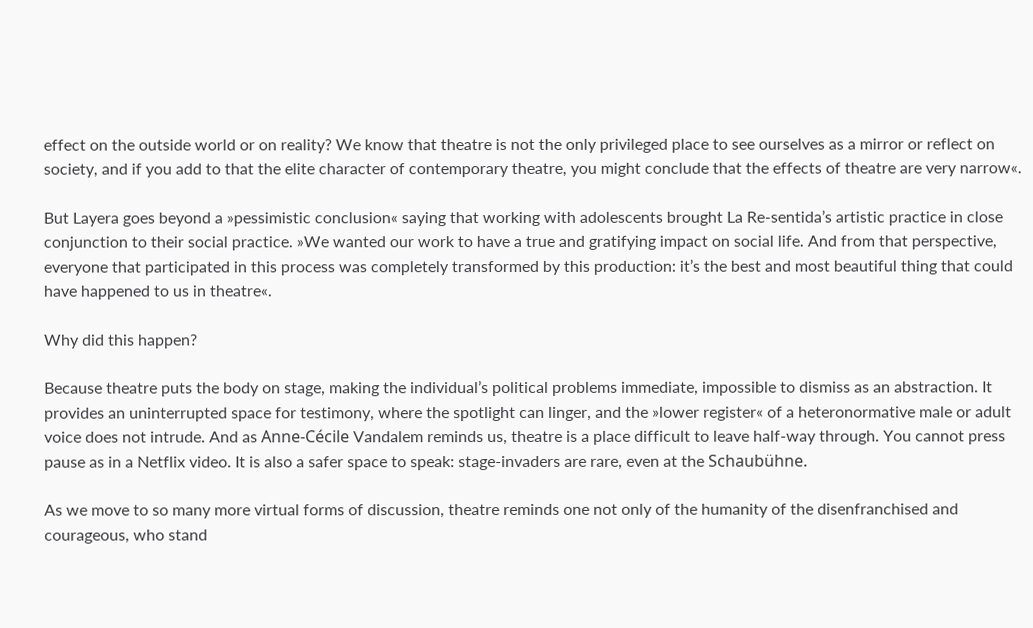effect on the outside world or on reality? We know that theatre is not the only privileged place to see ourselves as a mirror or reflect on society, and if you add to that the elite character of contemporary theatre, you might conclude that the effects of theatre are very narrow«.

But Layera goes beyond a »pessimistic conclusion« saying that working with adolescents brought La Re-sentida’s artistic practice in close conjunction to their social practice. »We wanted our work to have a true and gratifying impact on social life. And from that perspective, everyone that participated in this process was completely transformed by this production: it’s the best and most beautiful thing that could have happened to us in theatre«.

Why did this happen?

Because theatre puts the body on stage, making the individual’s political problems immediate, impossible to dismiss as an abstraction. It provides an uninterrupted space for testimony, where the spotlight can linger, and the »lower register« of a heteronormative male or adult voice does not intrude. And as Anne-Cécile Vandalem reminds us, theatre is a place difficult to leave half-way through. You cannot press pause as in a Netflix video. It is also a safer space to speak: stage-invaders are rare, even at the Schaubühne.

As we move to so many more virtual forms of discussion, theatre reminds one not only of the humanity of the disenfranchised and courageous, who stand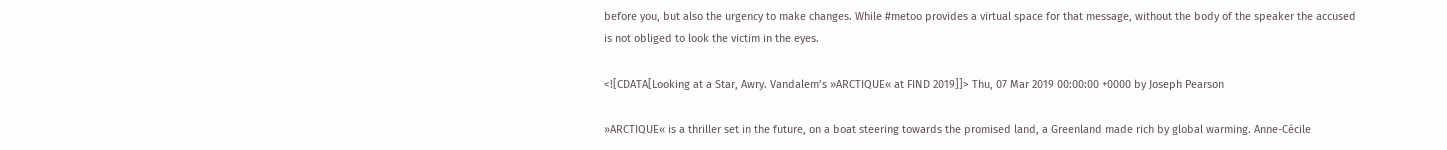before you, but also the urgency to make changes. While #metoo provides a virtual space for that message, without the body of the speaker the accused is not obliged to look the victim in the eyes.

<![CDATA[Looking at a Star, Awry. Vandalem’s »ARCTIQUE« at FIND 2019]]> Thu, 07 Mar 2019 00:00:00 +0000 by Joseph Pearson

»ARCTIQUE« is a thriller set in the future, on a boat steering towards the promised land, a Greenland made rich by global warming. Anne-Cécile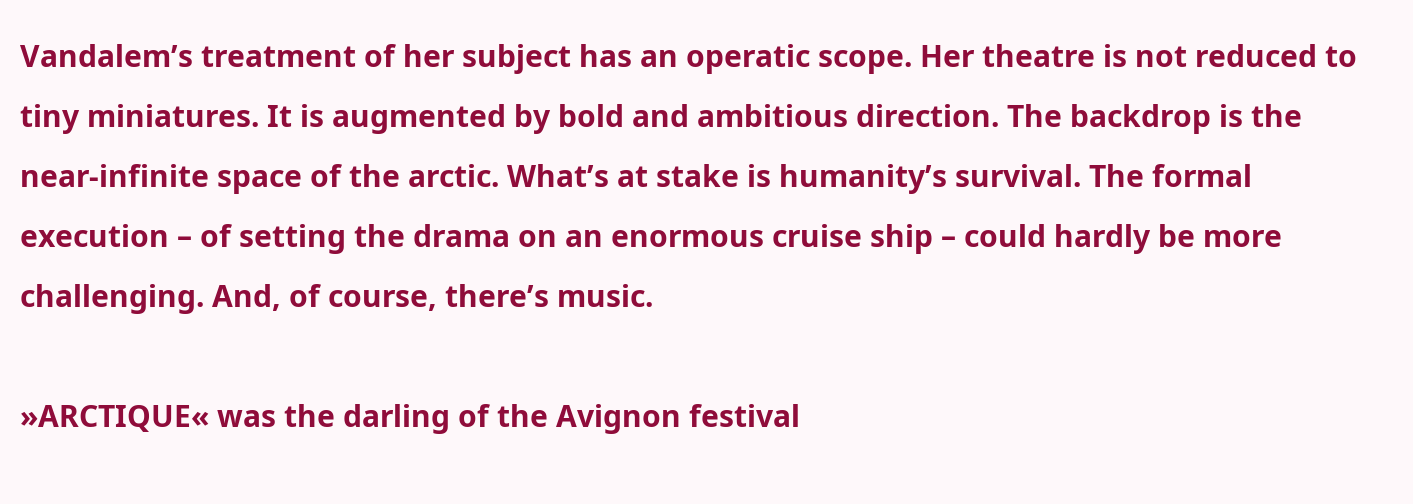Vandalem’s treatment of her subject has an operatic scope. Her theatre is not reduced to tiny miniatures. It is augmented by bold and ambitious direction. The backdrop is the near-infinite space of the arctic. What’s at stake is humanity’s survival. The formal execution – of setting the drama on an enormous cruise ship – could hardly be more challenging. And, of course, there’s music.

»ARCTIQUE« was the darling of the Avignon festival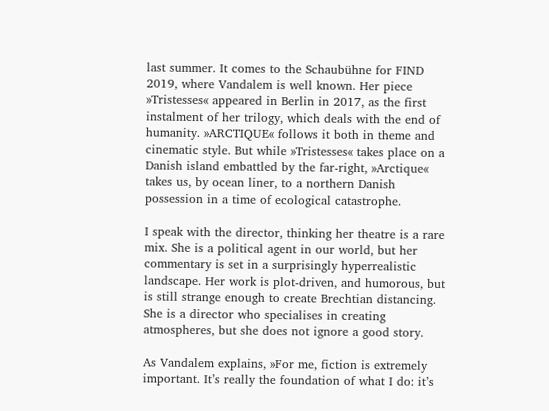last summer. It comes to the Schaubühne for FIND 2019, where Vandalem is well known. Her piece »Tristesses« appeared in Berlin in 2017, as the first instalment of her trilogy, which deals with the end of humanity. »ARCTIQUE« follows it both in theme and cinematic style. But while »Tristesses« takes place on a Danish island embattled by the far-right, »Arctique« takes us, by ocean liner, to a northern Danish possession in a time of ecological catastrophe.

I speak with the director, thinking her theatre is a rare mix. She is a political agent in our world, but her commentary is set in a surprisingly hyperrealistic landscape. Her work is plot-driven, and humorous, but is still strange enough to create Brechtian distancing. She is a director who specialises in creating atmospheres, but she does not ignore a good story.

As Vandalem explains, »For me, fiction is extremely important. It’s really the foundation of what I do: it’s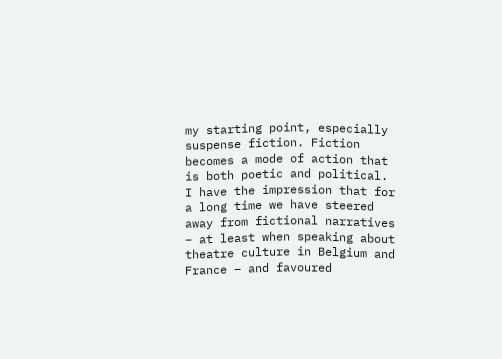my starting point, especially suspense fiction. Fiction becomes a mode of action that is both poetic and political. I have the impression that for a long time we have steered away from fictional narratives – at least when speaking about theatre culture in Belgium and France – and favoured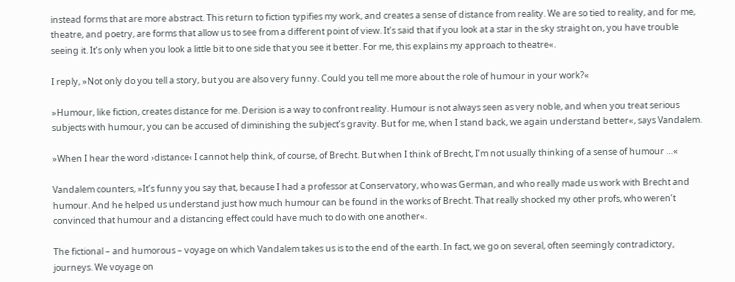instead forms that are more abstract. This return to fiction typifies my work, and creates a sense of distance from reality. We are so tied to reality, and for me, theatre, and poetry, are forms that allow us to see from a different point of view. It’s said that if you look at a star in the sky straight on, you have trouble seeing it. It’s only when you look a little bit to one side that you see it better. For me, this explains my approach to theatre«.

I reply, »Not only do you tell a story, but you are also very funny. Could you tell me more about the role of humour in your work?«

»Humour, like fiction, creates distance for me. Derision is a way to confront reality. Humour is not always seen as very noble, and when you treat serious subjects with humour, you can be accused of diminishing the subject’s gravity. But for me, when I stand back, we again understand better«, says Vandalem.

»When I hear the word ›distance‹ I cannot help think, of course, of Brecht. But when I think of Brecht, I’m not usually thinking of a sense of humour …«

Vandalem counters, »It’s funny you say that, because I had a professor at Conservatory, who was German, and who really made us work with Brecht and humour. And he helped us understand just how much humour can be found in the works of Brecht. That really shocked my other profs, who weren’t convinced that humour and a distancing effect could have much to do with one another«.

The fictional – and humorous – voyage on which Vandalem takes us is to the end of the earth. In fact, we go on several, often seemingly contradictory, journeys. We voyage on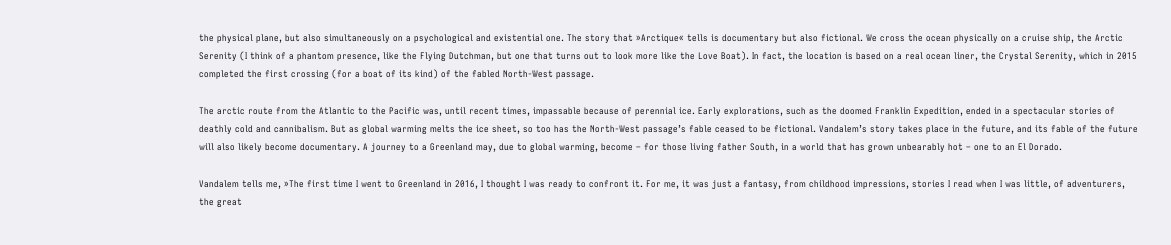the physical plane, but also simultaneously on a psychological and existential one. The story that »Arctique« tells is documentary but also fictional. We cross the ocean physically on a cruise ship, the Arctic Serenity (I think of a phantom presence, like the Flying Dutchman, but one that turns out to look more like the Love Boat). In fact, the location is based on a real ocean liner, the Crystal Serenity, which in 2015 completed the first crossing (for a boat of its kind) of the fabled North-West passage.

The arctic route from the Atlantic to the Pacific was, until recent times, impassable because of perennial ice. Early explorations, such as the doomed Franklin Expedition, ended in a spectacular stories of deathly cold and cannibalism. But as global warming melts the ice sheet, so too has the North-West passage’s fable ceased to be fictional. Vandalem’s story takes place in the future, and its fable of the future will also likely become documentary. A journey to a Greenland may, due to global warming, become – for those living father South, in a world that has grown unbearably hot – one to an El Dorado.

Vandalem tells me, »The first time I went to Greenland in 2016, I thought I was ready to confront it. For me, it was just a fantasy, from childhood impressions, stories I read when I was little, of adventurers, the great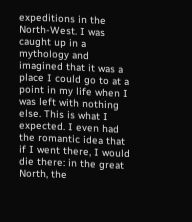expeditions in the North-West. I was caught up in a mythology and imagined that it was a place I could go to at a point in my life when I was left with nothing else. This is what I expected. I even had the romantic idea that if I went there, I would die there: in the great North, the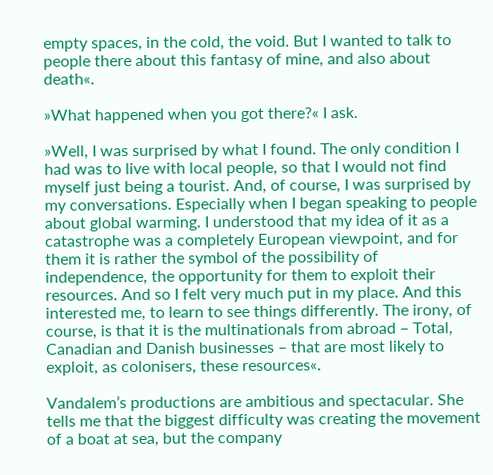empty spaces, in the cold, the void. But I wanted to talk to people there about this fantasy of mine, and also about death«.

»What happened when you got there?« I ask.

»Well, I was surprised by what I found. The only condition I had was to live with local people, so that I would not find myself just being a tourist. And, of course, I was surprised by my conversations. Especially when I began speaking to people about global warming. I understood that my idea of it as a catastrophe was a completely European viewpoint, and for them it is rather the symbol of the possibility of independence, the opportunity for them to exploit their resources. And so I felt very much put in my place. And this interested me, to learn to see things differently. The irony, of course, is that it is the multinationals from abroad – Total, Canadian and Danish businesses – that are most likely to exploit, as colonisers, these resources«.

Vandalem’s productions are ambitious and spectacular. She tells me that the biggest difficulty was creating the movement of a boat at sea, but the company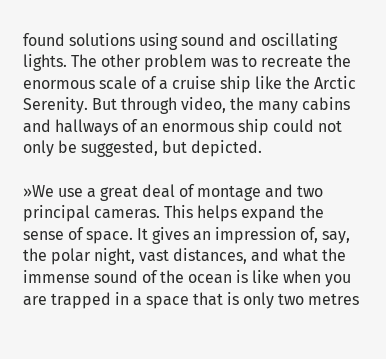found solutions using sound and oscillating lights. The other problem was to recreate the enormous scale of a cruise ship like the Arctic Serenity. But through video, the many cabins and hallways of an enormous ship could not only be suggested, but depicted.

»We use a great deal of montage and two principal cameras. This helps expand the sense of space. It gives an impression of, say, the polar night, vast distances, and what the immense sound of the ocean is like when you are trapped in a space that is only two metres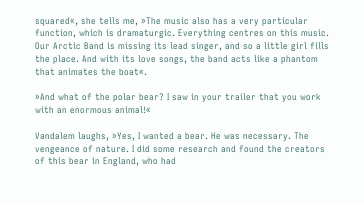squared«, she tells me, »The music also has a very particular function, which is dramaturgic. Everything centres on this music. Our Arctic Band is missing its lead singer, and so a little girl fills the place. And with its love songs, the band acts like a phantom that animates the boat«.

»And what of the polar bear? I saw in your trailer that you work with an enormous animal!«

Vandalem laughs, »Yes, I wanted a bear. He was necessary. The vengeance of nature. I did some research and found the creators of this bear in England, who had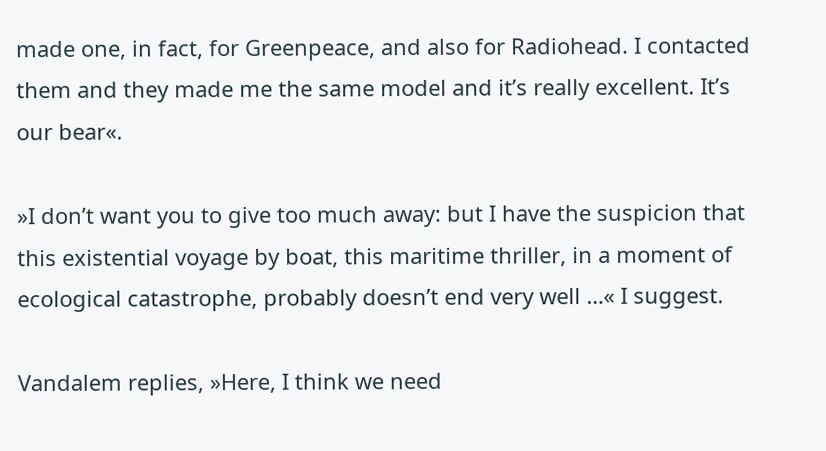made one, in fact, for Greenpeace, and also for Radiohead. I contacted them and they made me the same model and it’s really excellent. It’s our bear«.

»I don’t want you to give too much away: but I have the suspicion that this existential voyage by boat, this maritime thriller, in a moment of ecological catastrophe, probably doesn’t end very well …« I suggest.

Vandalem replies, »Here, I think we need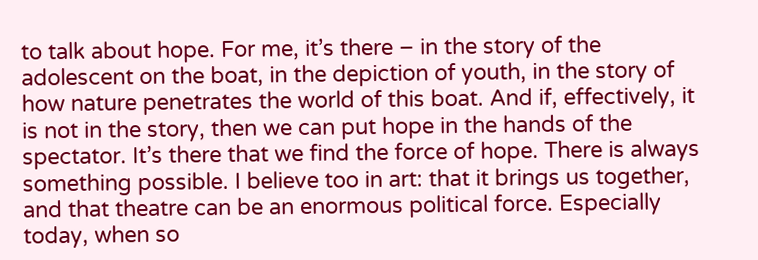to talk about hope. For me, it’s there – in the story of the adolescent on the boat, in the depiction of youth, in the story of how nature penetrates the world of this boat. And if, effectively, it is not in the story, then we can put hope in the hands of the spectator. It’s there that we find the force of hope. There is always something possible. I believe too in art: that it brings us together, and that theatre can be an enormous political force. Especially today, when so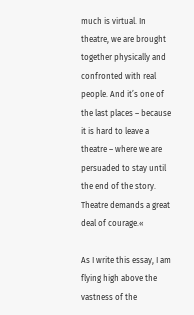much is virtual. In theatre, we are brought together physically and confronted with real people. And it’s one of the last places – because it is hard to leave a theatre – where we are persuaded to stay until the end of the story. Theatre demands a great deal of courage.«

As I write this essay, I am flying high above the vastness of the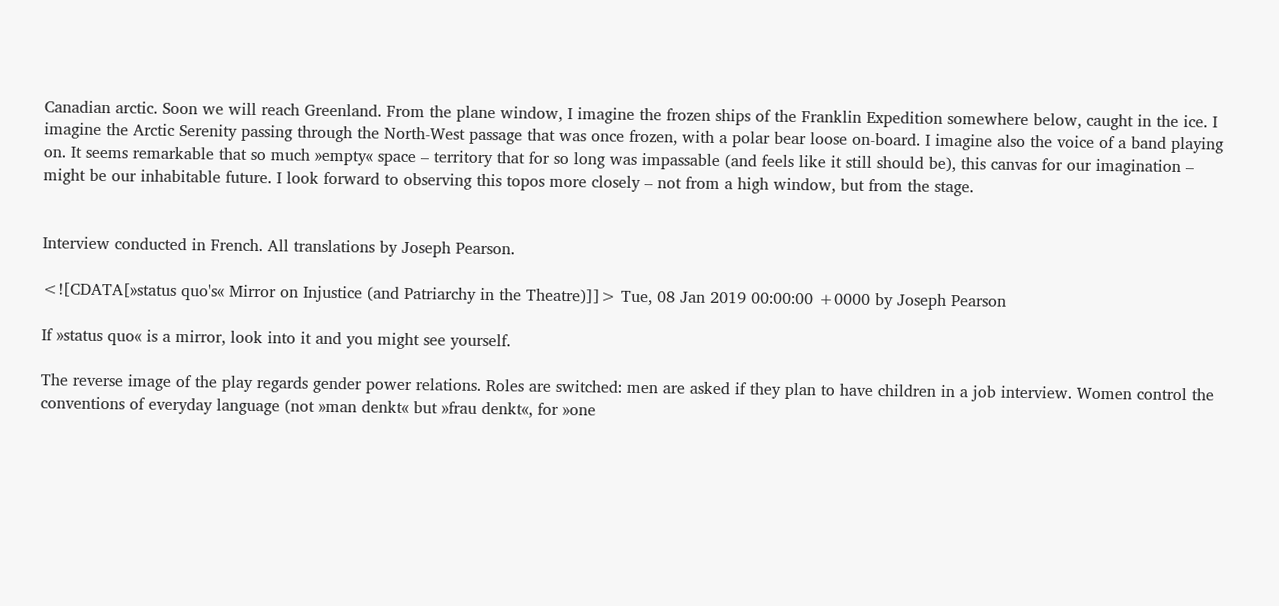Canadian arctic. Soon we will reach Greenland. From the plane window, I imagine the frozen ships of the Franklin Expedition somewhere below, caught in the ice. I imagine the Arctic Serenity passing through the North-West passage that was once frozen, with a polar bear loose on-board. I imagine also the voice of a band playing on. It seems remarkable that so much »empty« space – territory that for so long was impassable (and feels like it still should be), this canvas for our imagination – might be our inhabitable future. I look forward to observing this topos more closely – not from a high window, but from the stage.


Interview conducted in French. All translations by Joseph Pearson.

<![CDATA[»status quo's« Mirror on Injustice (and Patriarchy in the Theatre)]]> Tue, 08 Jan 2019 00:00:00 +0000 by Joseph Pearson

If »status quo« is a mirror, look into it and you might see yourself.

The reverse image of the play regards gender power relations. Roles are switched: men are asked if they plan to have children in a job interview. Women control the conventions of everyday language (not »man denkt« but »frau denkt«, for »one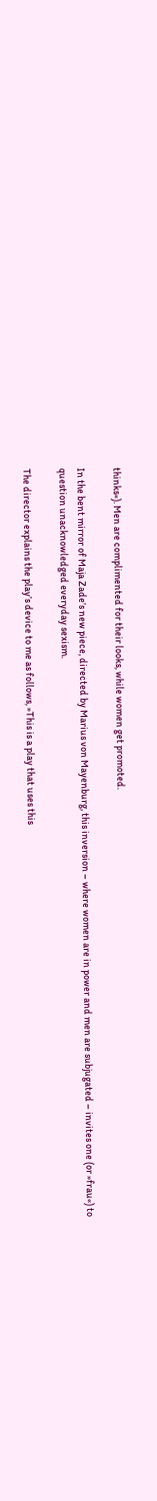thinks«). Men are complimented for their looks, while women get promoted.

In the bent mirror of Maja Zade’s new piece, directed by Marius von Mayenburg, this inversion – where women are in power and men are subjugated – invites one (or »frau«) to question unacknowledged everyday sexism.

The director explains the play’s device to me as follows, »This is a play that uses this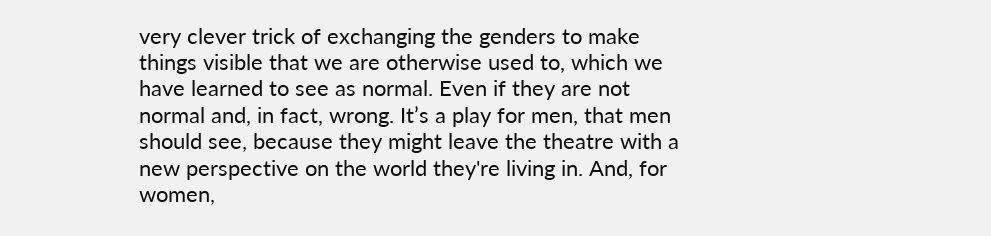very clever trick of exchanging the genders to make things visible that we are otherwise used to, which we have learned to see as normal. Even if they are not normal and, in fact, wrong. It’s a play for men, that men should see, because they might leave the theatre with a new perspective on the world they're living in. And, for women,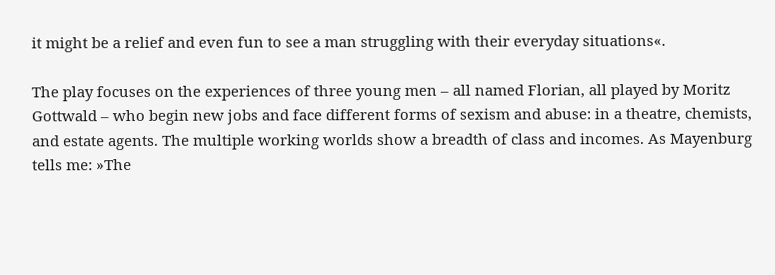it might be a relief and even fun to see a man struggling with their everyday situations«.

The play focuses on the experiences of three young men – all named Florian, all played by Moritz Gottwald – who begin new jobs and face different forms of sexism and abuse: in a theatre, chemists, and estate agents. The multiple working worlds show a breadth of class and incomes. As Mayenburg tells me: »The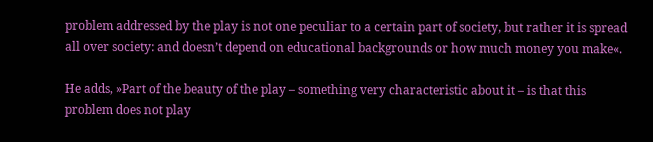problem addressed by the play is not one peculiar to a certain part of society, but rather it is spread all over society: and doesn’t depend on educational backgrounds or how much money you make«.

He adds, »Part of the beauty of the play – something very characteristic about it – is that this problem does not play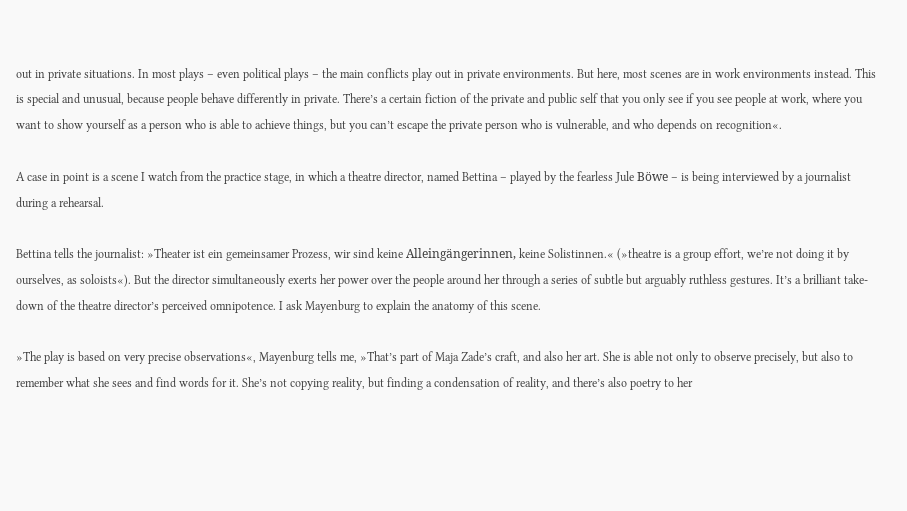out in private situations. In most plays – even political plays – the main conflicts play out in private environments. But here, most scenes are in work environments instead. This is special and unusual, because people behave differently in private. There’s a certain fiction of the private and public self that you only see if you see people at work, where you want to show yourself as a person who is able to achieve things, but you can’t escape the private person who is vulnerable, and who depends on recognition«.

A case in point is a scene I watch from the practice stage, in which a theatre director, named Bettina – played by the fearless Jule Böwe – is being interviewed by a journalist during a rehearsal.

Bettina tells the journalist: »Theater ist ein gemeinsamer Prozess, wir sind keine Alleingängerinnen, keine Solistinnen.« (»theatre is a group effort, we’re not doing it by ourselves, as soloists«). But the director simultaneously exerts her power over the people around her through a series of subtle but arguably ruthless gestures. It’s a brilliant take-down of the theatre director’s perceived omnipotence. I ask Mayenburg to explain the anatomy of this scene.

»The play is based on very precise observations«, Mayenburg tells me, »That’s part of Maja Zade’s craft, and also her art. She is able not only to observe precisely, but also to remember what she sees and find words for it. She’s not copying reality, but finding a condensation of reality, and there’s also poetry to her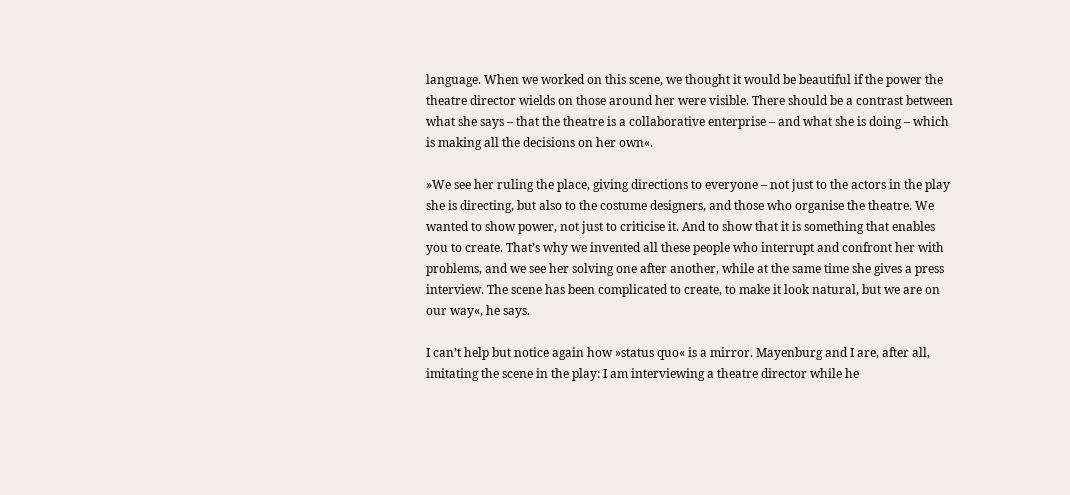language. When we worked on this scene, we thought it would be beautiful if the power the theatre director wields on those around her were visible. There should be a contrast between what she says – that the theatre is a collaborative enterprise – and what she is doing – which is making all the decisions on her own«.

»We see her ruling the place, giving directions to everyone – not just to the actors in the play she is directing, but also to the costume designers, and those who organise the theatre. We wanted to show power, not just to criticise it. And to show that it is something that enables you to create. That’s why we invented all these people who interrupt and confront her with problems, and we see her solving one after another, while at the same time she gives a press interview. The scene has been complicated to create, to make it look natural, but we are on our way«, he says.

I can’t help but notice again how »status quo« is a mirror. Mayenburg and I are, after all, imitating the scene in the play: I am interviewing a theatre director while he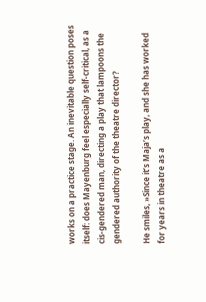works on a practice stage. An inevitable question poses itself: does Mayenburg feel especially self-critical, as a cis-gendered man, directing a play that lampoons the gendered authority of the theatre director?

He smiles, »Since it’s Maja’s play, and she has worked for years in theatre as a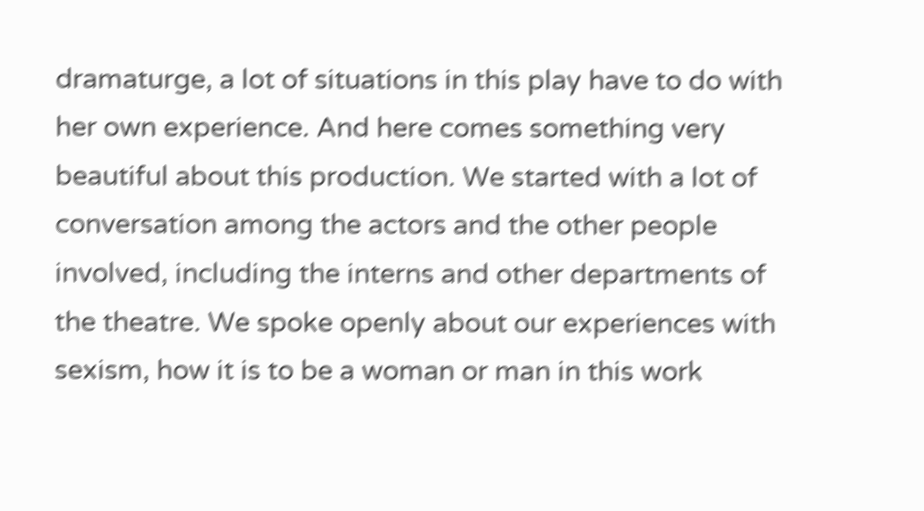dramaturge, a lot of situations in this play have to do with her own experience. And here comes something very beautiful about this production. We started with a lot of conversation among the actors and the other people involved, including the interns and other departments of the theatre. We spoke openly about our experiences with sexism, how it is to be a woman or man in this work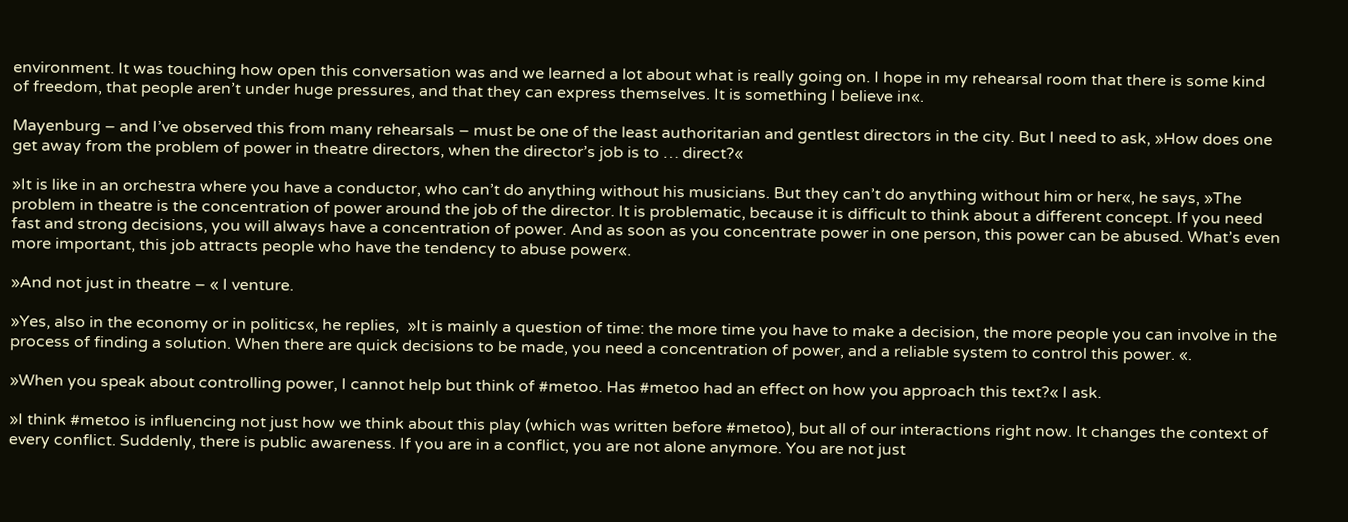environment. It was touching how open this conversation was and we learned a lot about what is really going on. I hope in my rehearsal room that there is some kind of freedom, that people aren’t under huge pressures, and that they can express themselves. It is something I believe in«.

Mayenburg – and I’ve observed this from many rehearsals – must be one of the least authoritarian and gentlest directors in the city. But I need to ask, »How does one get away from the problem of power in theatre directors, when the director’s job is to … direct?«

»It is like in an orchestra where you have a conductor, who can’t do anything without his musicians. But they can’t do anything without him or her«, he says, »The problem in theatre is the concentration of power around the job of the director. It is problematic, because it is difficult to think about a different concept. If you need fast and strong decisions, you will always have a concentration of power. And as soon as you concentrate power in one person, this power can be abused. What’s even more important, this job attracts people who have the tendency to abuse power«.

»And not just in theatre – « I venture.

»Yes, also in the economy or in politics«, he replies,  »It is mainly a question of time: the more time you have to make a decision, the more people you can involve in the process of finding a solution. When there are quick decisions to be made, you need a concentration of power, and a reliable system to control this power. «.

»When you speak about controlling power, I cannot help but think of #metoo. Has #metoo had an effect on how you approach this text?« I ask.

»I think #metoo is influencing not just how we think about this play (which was written before #metoo), but all of our interactions right now. It changes the context of every conflict. Suddenly, there is public awareness. If you are in a conflict, you are not alone anymore. You are not just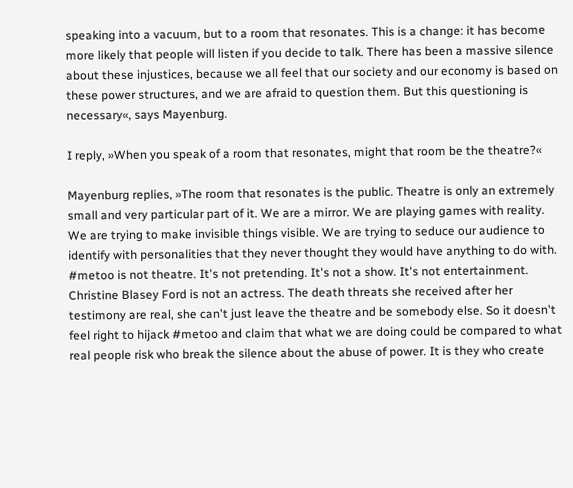speaking into a vacuum, but to a room that resonates. This is a change: it has become more likely that people will listen if you decide to talk. There has been a massive silence about these injustices, because we all feel that our society and our economy is based on these power structures, and we are afraid to question them. But this questioning is necessary«, says Mayenburg.

I reply, »When you speak of a room that resonates, might that room be the theatre?«

Mayenburg replies, »The room that resonates is the public. Theatre is only an extremely small and very particular part of it. We are a mirror. We are playing games with reality. We are trying to make invisible things visible. We are trying to seduce our audience to identify with personalities that they never thought they would have anything to do with. #metoo is not theatre. It's not pretending. It's not a show. It's not entertainment. Christine Blasey Ford is not an actress. The death threats she received after her testimony are real, she can't just leave the theatre and be somebody else. So it doesn't feel right to hijack #metoo and claim that what we are doing could be compared to what real people risk who break the silence about the abuse of power. It is they who create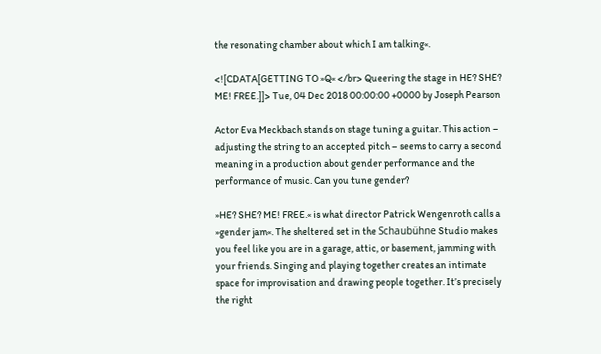the resonating chamber about which I am talking«.

<![CDATA[GETTING TO »Q« </br> Queering the stage in HE? SHE? ME! FREE.]]> Tue, 04 Dec 2018 00:00:00 +0000 by Joseph Pearson

Actor Eva Meckbach stands on stage tuning a guitar. This action – adjusting the string to an accepted pitch – seems to carry a second meaning in a production about gender performance and the performance of music. Can you tune gender?

»HE? SHE? ME! FREE.« is what director Patrick Wengenroth calls a »gender jam«. The sheltered set in the Schaubühne Studio makes you feel like you are in a garage, attic, or basement, jamming with your friends. Singing and playing together creates an intimate space for improvisation and drawing people together. It’s precisely the right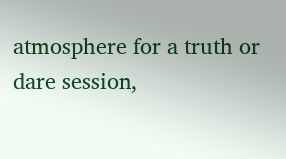atmosphere for a truth or dare session,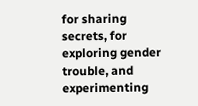for sharing secrets, for exploring gender trouble, and experimenting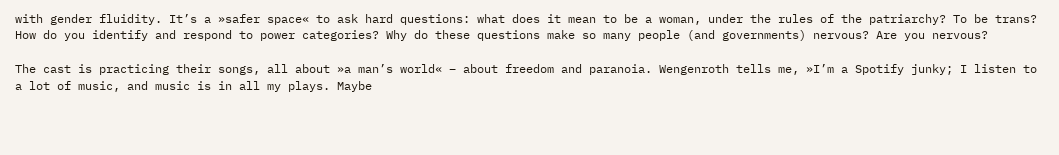with gender fluidity. It’s a »safer space« to ask hard questions: what does it mean to be a woman, under the rules of the patriarchy? To be trans? How do you identify and respond to power categories? Why do these questions make so many people (and governments) nervous? Are you nervous?

The cast is practicing their songs, all about »a man’s world« – about freedom and paranoia. Wengenroth tells me, »I’m a Spotify junky; I listen to a lot of music, and music is in all my plays. Maybe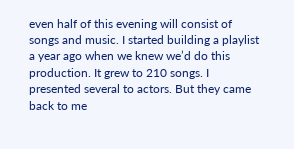even half of this evening will consist of songs and music. I started building a playlist a year ago when we knew we’d do this production. It grew to 210 songs. I presented several to actors. But they came back to me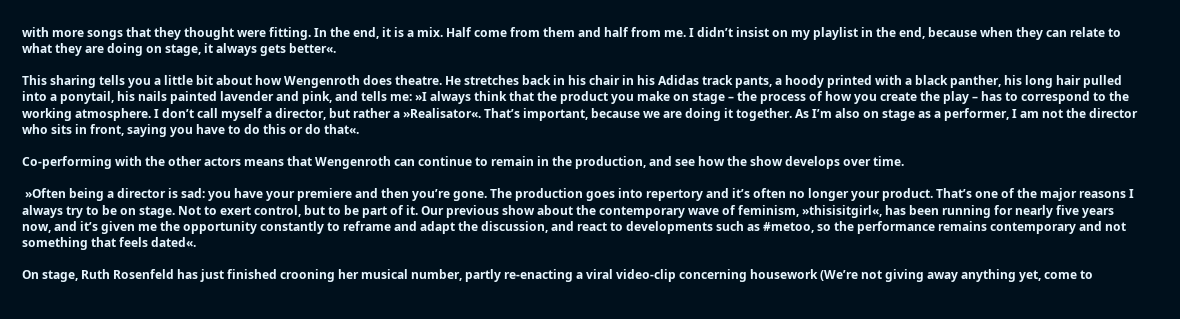with more songs that they thought were fitting. In the end, it is a mix. Half come from them and half from me. I didn’t insist on my playlist in the end, because when they can relate to what they are doing on stage, it always gets better«.

This sharing tells you a little bit about how Wengenroth does theatre. He stretches back in his chair in his Adidas track pants, a hoody printed with a black panther, his long hair pulled into a ponytail, his nails painted lavender and pink, and tells me: »I always think that the product you make on stage – the process of how you create the play – has to correspond to the working atmosphere. I don’t call myself a director, but rather a »Realisator«. That’s important, because we are doing it together. As I’m also on stage as a performer, I am not the director who sits in front, saying you have to do this or do that«.

Co-performing with the other actors means that Wengenroth can continue to remain in the production, and see how the show develops over time.

 »Often being a director is sad: you have your premiere and then you’re gone. The production goes into repertory and it’s often no longer your product. That’s one of the major reasons I always try to be on stage. Not to exert control, but to be part of it. Our previous show about the contemporary wave of feminism, »thisisitgirl«, has been running for nearly five years now, and it’s given me the opportunity constantly to reframe and adapt the discussion, and react to developments such as #metoo, so the performance remains contemporary and not something that feels dated«.

On stage, Ruth Rosenfeld has just finished crooning her musical number, partly re-enacting a viral video-clip concerning housework (We’re not giving away anything yet, come to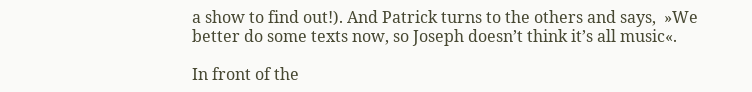a show to find out!). And Patrick turns to the others and says,  »We better do some texts now, so Joseph doesn’t think it’s all music«.

In front of the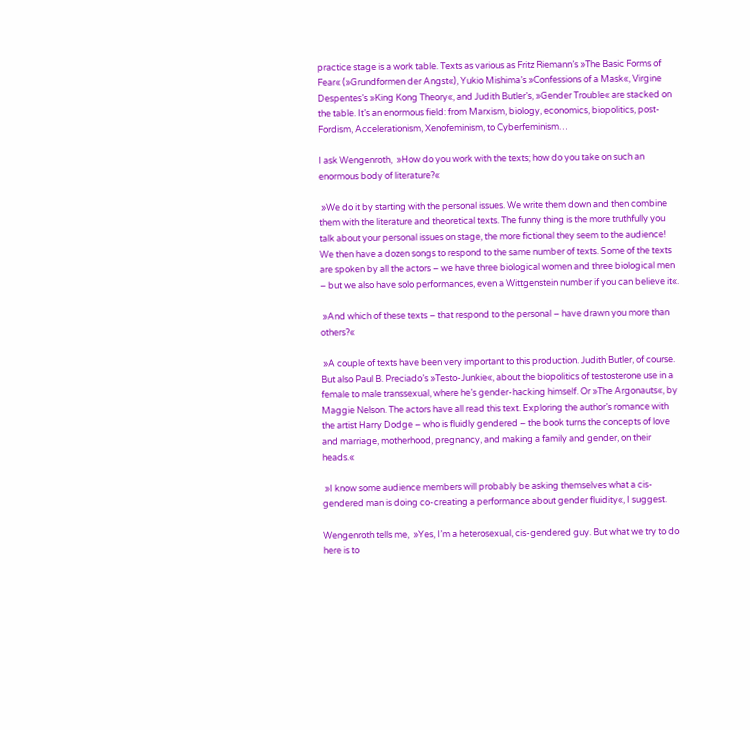practice stage is a work table. Texts as various as Fritz Riemann’s »The Basic Forms of Fear« (»Grundformen der Angst«), Yukio Mishima’s »Confessions of a Mask«, Virgine Despentes’s »King Kong Theory«, and Judith Butler’s, »Gender Trouble« are stacked on the table. It’s an enormous field: from Marxism, biology, economics, biopolitics, post-Fordism, Accelerationism, Xenofeminism, to Cyberfeminism…

I ask Wengenroth,  »How do you work with the texts; how do you take on such an enormous body of literature?«

 »We do it by starting with the personal issues. We write them down and then combine them with the literature and theoretical texts. The funny thing is the more truthfully you talk about your personal issues on stage, the more fictional they seem to the audience! We then have a dozen songs to respond to the same number of texts. Some of the texts are spoken by all the actors – we have three biological women and three biological men – but we also have solo performances, even a Wittgenstein number if you can believe it«.

 »And which of these texts – that respond to the personal – have drawn you more than others?«

 »A couple of texts have been very important to this production. Judith Butler, of course. But also Paul B. Preciado’s »Testo-Junkie«, about the biopolitics of testosterone use in a female to male transsexual, where he’s gender-hacking himself. Or »The Argonauts«, by Maggie Nelson. The actors have all read this text. Exploring the author’s romance with the artist Harry Dodge – who is fluidly gendered – the book turns the concepts of love and marriage, motherhood, pregnancy, and making a family and gender, on their heads.«

 »I know some audience members will probably be asking themselves what a cis-gendered man is doing co-creating a performance about gender fluidity«, I suggest.

Wengenroth tells me,  »Yes, I’m a heterosexual, cis-gendered guy. But what we try to do here is to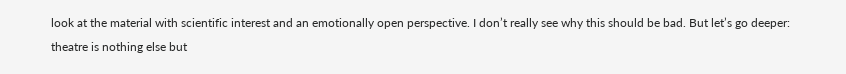look at the material with scientific interest and an emotionally open perspective. I don’t really see why this should be bad. But let’s go deeper: theatre is nothing else but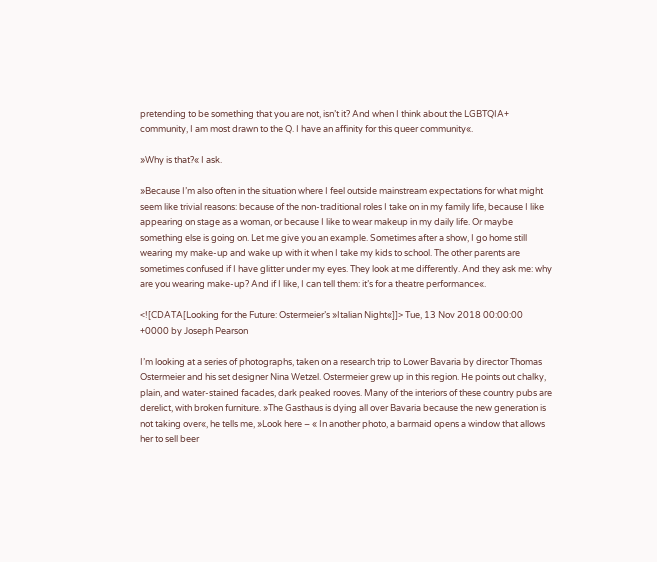pretending to be something that you are not, isn’t it? And when I think about the LGBTQIA+ community, I am most drawn to the Q. I have an affinity for this queer community«.

»Why is that?« I ask.

»Because I’m also often in the situation where I feel outside mainstream expectations for what might seem like trivial reasons: because of the non-traditional roles I take on in my family life, because I like appearing on stage as a woman, or because I like to wear makeup in my daily life. Or maybe something else is going on. Let me give you an example. Sometimes after a show, I go home still wearing my make-up and wake up with it when I take my kids to school. The other parents are sometimes confused if I have glitter under my eyes. They look at me differently. And they ask me: why are you wearing make-up? And if I like, I can tell them: it’s for a theatre performance«.

<![CDATA[Looking for the Future: Ostermeier’s »Italian Night«]]> Tue, 13 Nov 2018 00:00:00 +0000 by Joseph Pearson

I’m looking at a series of photographs, taken on a research trip to Lower Bavaria by director Thomas Ostermeier and his set designer Nina Wetzel. Ostermeier grew up in this region. He points out chalky, plain, and water-stained facades, dark peaked rooves. Many of the interiors of these country pubs are derelict, with broken furniture. »The Gasthaus is dying all over Bavaria because the new generation is not taking over«, he tells me, »Look here – « In another photo, a barmaid opens a window that allows her to sell beer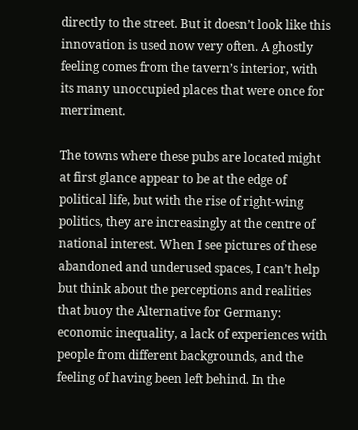directly to the street. But it doesn’t look like this innovation is used now very often. A ghostly feeling comes from the tavern’s interior, with its many unoccupied places that were once for merriment.

The towns where these pubs are located might at first glance appear to be at the edge of political life, but with the rise of right-wing politics, they are increasingly at the centre of national interest. When I see pictures of these abandoned and underused spaces, I can’t help but think about the perceptions and realities that buoy the Alternative for Germany: economic inequality, a lack of experiences with people from different backgrounds, and the feeling of having been left behind. In the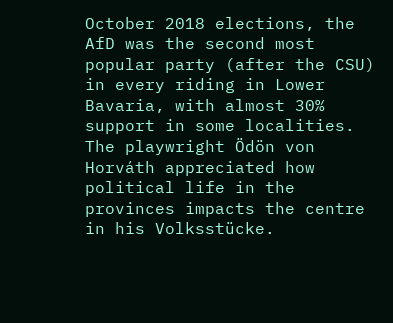October 2018 elections, the AfD was the second most popular party (after the CSU) in every riding in Lower Bavaria, with almost 30% support in some localities. The playwright Ödön von Horváth appreciated how political life in the provinces impacts the centre in his Volksstücke.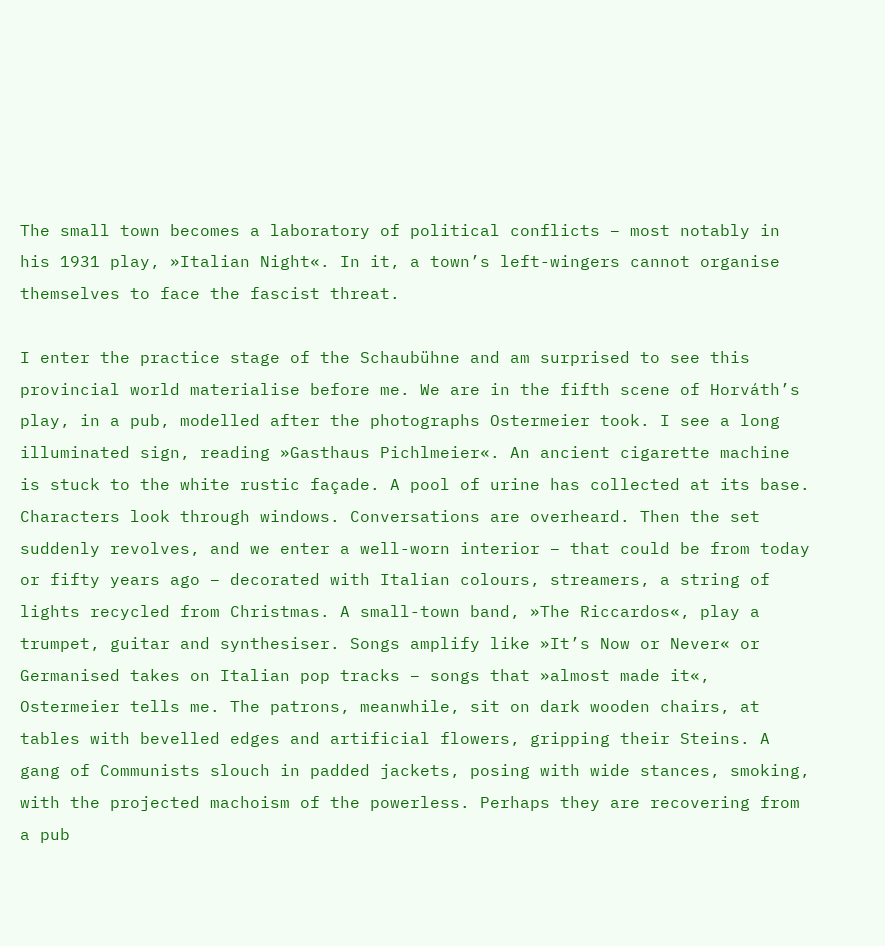The small town becomes a laboratory of political conflicts – most notably in his 1931 play, »Italian Night«. In it, a town’s left-wingers cannot organise themselves to face the fascist threat.

I enter the practice stage of the Schaubühne and am surprised to see this provincial world materialise before me. We are in the fifth scene of Horváth’s play, in a pub, modelled after the photographs Ostermeier took. I see a long illuminated sign, reading »Gasthaus Pichlmeier«. An ancient cigarette machine is stuck to the white rustic façade. A pool of urine has collected at its base. Characters look through windows. Conversations are overheard. Then the set suddenly revolves, and we enter a well-worn interior – that could be from today or fifty years ago – decorated with Italian colours, streamers, a string of lights recycled from Christmas. A small-town band, »The Riccardos«, play a trumpet, guitar and synthesiser. Songs amplify like »It’s Now or Never« or Germanised takes on Italian pop tracks – songs that »almost made it«, Ostermeier tells me. The patrons, meanwhile, sit on dark wooden chairs, at tables with bevelled edges and artificial flowers, gripping their Steins. A gang of Communists slouch in padded jackets, posing with wide stances, smoking, with the projected machoism of the powerless. Perhaps they are recovering from a pub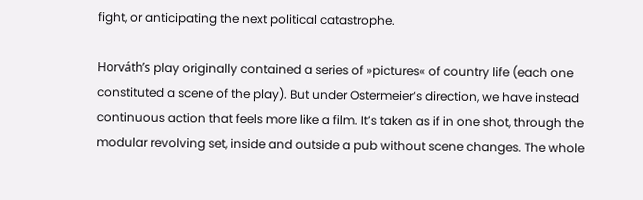fight, or anticipating the next political catastrophe.

Horváth’s play originally contained a series of »pictures« of country life (each one constituted a scene of the play). But under Ostermeier’s direction, we have instead continuous action that feels more like a film. It’s taken as if in one shot, through the modular revolving set, inside and outside a pub without scene changes. The whole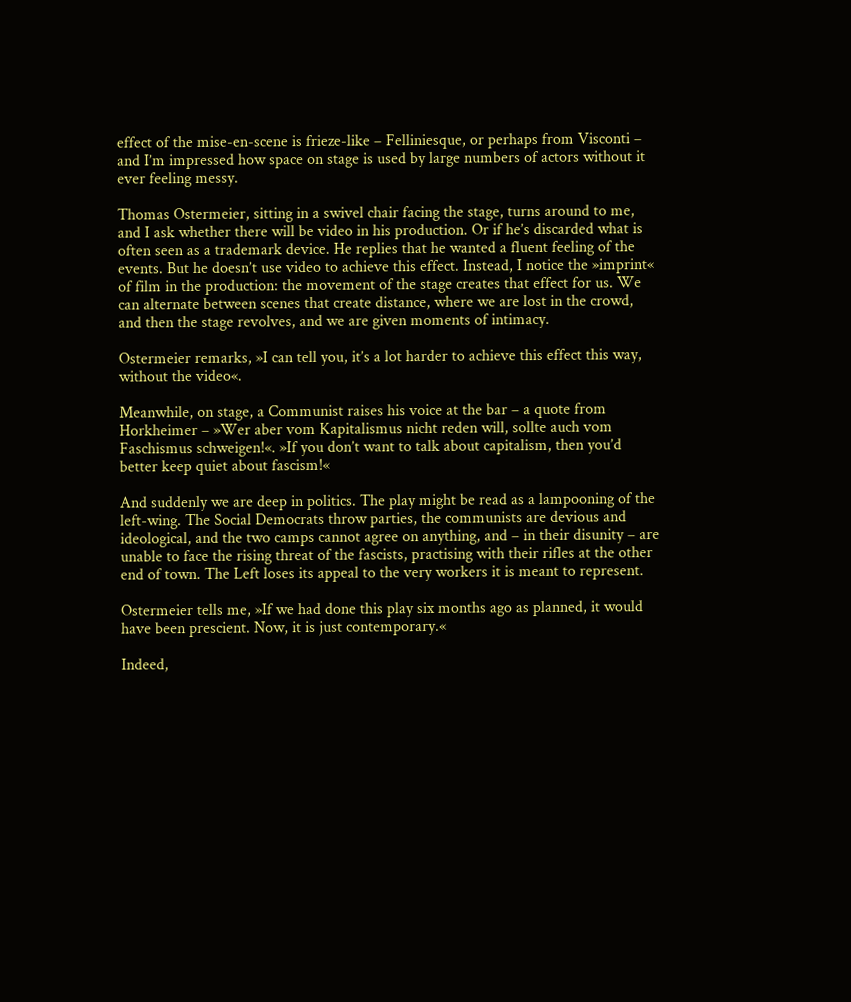effect of the mise-en-scene is frieze-like – Felliniesque, or perhaps from Visconti – and I’m impressed how space on stage is used by large numbers of actors without it ever feeling messy.

Thomas Ostermeier, sitting in a swivel chair facing the stage, turns around to me, and I ask whether there will be video in his production. Or if he’s discarded what is often seen as a trademark device. He replies that he wanted a fluent feeling of the events. But he doesn’t use video to achieve this effect. Instead, I notice the »imprint« of film in the production: the movement of the stage creates that effect for us. We can alternate between scenes that create distance, where we are lost in the crowd, and then the stage revolves, and we are given moments of intimacy.

Ostermeier remarks, »I can tell you, it’s a lot harder to achieve this effect this way, without the video«.

Meanwhile, on stage, a Communist raises his voice at the bar – a quote from Horkheimer – »Wer aber vom Kapitalismus nicht reden will, sollte auch vom Faschismus schweigen!«. »If you don’t want to talk about capitalism, then you’d better keep quiet about fascism!«

And suddenly we are deep in politics. The play might be read as a lampooning of the left-wing. The Social Democrats throw parties, the communists are devious and ideological, and the two camps cannot agree on anything, and – in their disunity – are unable to face the rising threat of the fascists, practising with their rifles at the other end of town. The Left loses its appeal to the very workers it is meant to represent.

Ostermeier tells me, »If we had done this play six months ago as planned, it would have been prescient. Now, it is just contemporary.«

Indeed,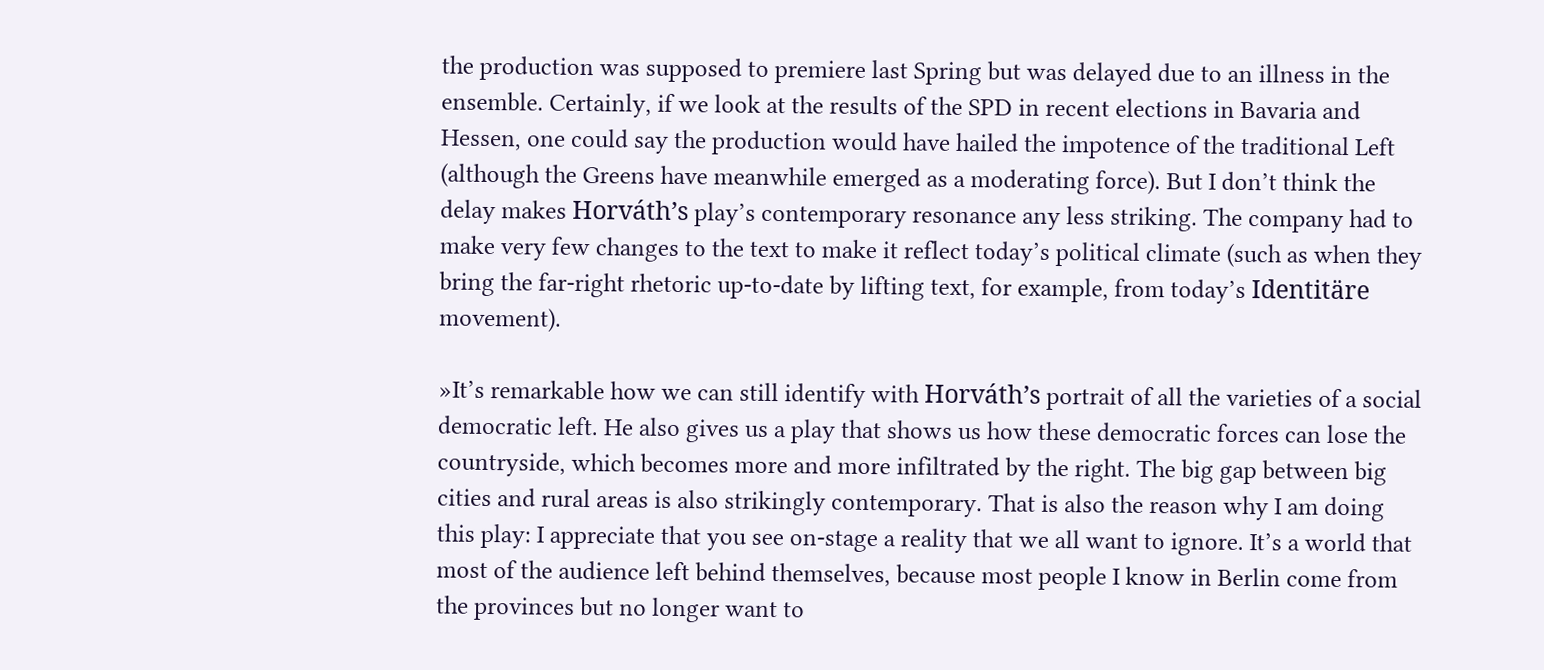the production was supposed to premiere last Spring but was delayed due to an illness in the ensemble. Certainly, if we look at the results of the SPD in recent elections in Bavaria and Hessen, one could say the production would have hailed the impotence of the traditional Left (although the Greens have meanwhile emerged as a moderating force). But I don’t think the delay makes Horváth’s play’s contemporary resonance any less striking. The company had to make very few changes to the text to make it reflect today’s political climate (such as when they bring the far-right rhetoric up-to-date by lifting text, for example, from today’s Identitäre movement).

»It’s remarkable how we can still identify with Horváth’s portrait of all the varieties of a social democratic left. He also gives us a play that shows us how these democratic forces can lose the countryside, which becomes more and more infiltrated by the right. The big gap between big cities and rural areas is also strikingly contemporary. That is also the reason why I am doing this play: I appreciate that you see on-stage a reality that we all want to ignore. It’s a world that most of the audience left behind themselves, because most people I know in Berlin come from the provinces but no longer want to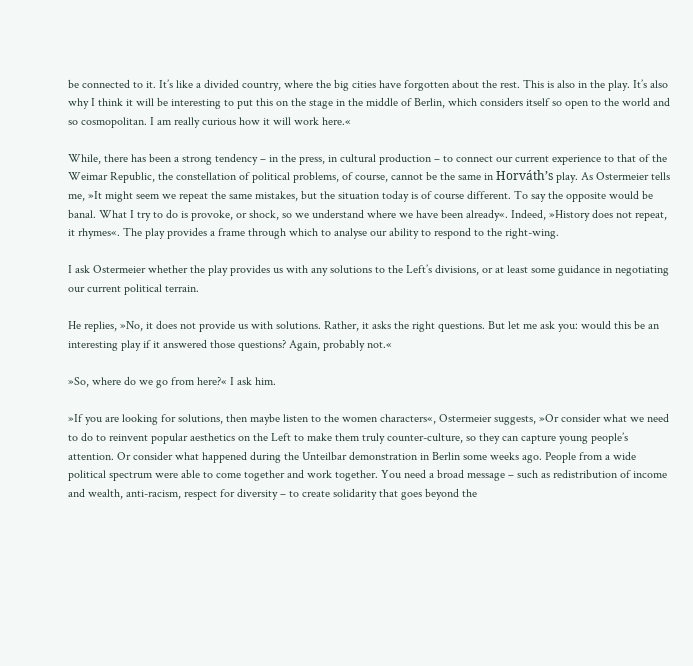be connected to it. It’s like a divided country, where the big cities have forgotten about the rest. This is also in the play. It’s also why I think it will be interesting to put this on the stage in the middle of Berlin, which considers itself so open to the world and so cosmopolitan. I am really curious how it will work here.«

While, there has been a strong tendency – in the press, in cultural production – to connect our current experience to that of the Weimar Republic, the constellation of political problems, of course, cannot be the same in Horváth’s play. As Ostermeier tells me, »It might seem we repeat the same mistakes, but the situation today is of course different. To say the opposite would be banal. What I try to do is provoke, or shock, so we understand where we have been already«. Indeed, »History does not repeat, it rhymes«. The play provides a frame through which to analyse our ability to respond to the right-wing.

I ask Ostermeier whether the play provides us with any solutions to the Left’s divisions, or at least some guidance in negotiating our current political terrain.

He replies, »No, it does not provide us with solutions. Rather, it asks the right questions. But let me ask you: would this be an interesting play if it answered those questions? Again, probably not.«

»So, where do we go from here?« I ask him.

»If you are looking for solutions, then maybe listen to the women characters«, Ostermeier suggests, »Or consider what we need to do to reinvent popular aesthetics on the Left to make them truly counter-culture, so they can capture young people’s attention. Or consider what happened during the Unteilbar demonstration in Berlin some weeks ago. People from a wide political spectrum were able to come together and work together. You need a broad message – such as redistribution of income and wealth, anti-racism, respect for diversity – to create solidarity that goes beyond the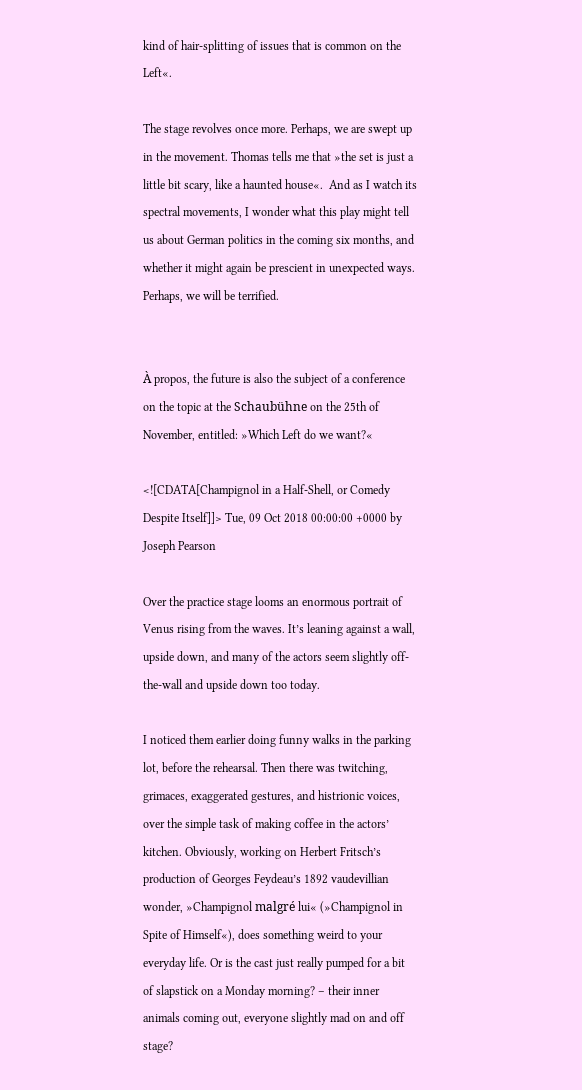kind of hair-splitting of issues that is common on the Left«.

The stage revolves once more. Perhaps, we are swept up in the movement. Thomas tells me that »the set is just a little bit scary, like a haunted house«.  And as I watch its spectral movements, I wonder what this play might tell us about German politics in the coming six months, and whether it might again be prescient in unexpected ways. Perhaps, we will be terrified.


À propos, the future is also the subject of a conference on the topic at the Schaubühne on the 25th of November, entitled: »Which Left do we want?«

<![CDATA[Champignol in a Half-Shell, or Comedy Despite Itself]]> Tue, 09 Oct 2018 00:00:00 +0000 by Joseph Pearson

Over the practice stage looms an enormous portrait of Venus rising from the waves. It’s leaning against a wall, upside down, and many of the actors seem slightly off-the-wall and upside down too today.

I noticed them earlier doing funny walks in the parking lot, before the rehearsal. Then there was twitching, grimaces, exaggerated gestures, and histrionic voices, over the simple task of making coffee in the actors’ kitchen. Obviously, working on Herbert Fritsch’s production of Georges Feydeau’s 1892 vaudevillian wonder, »Champignol malgré lui« (»Champignol in Spite of Himself«), does something weird to your everyday life. Or is the cast just really pumped for a bit of slapstick on a Monday morning? – their inner animals coming out, everyone slightly mad on and off stage?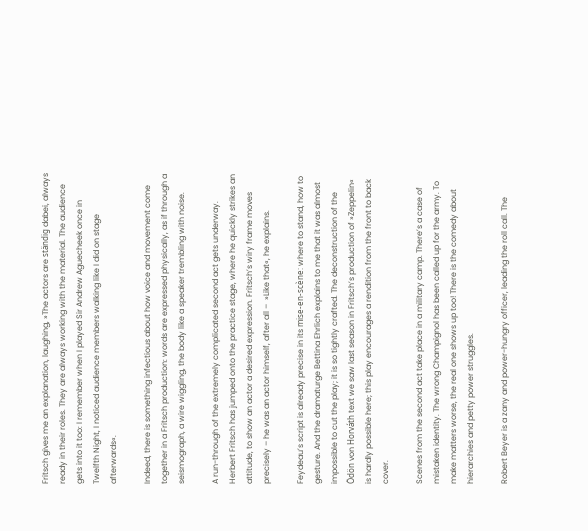Fritsch gives me an explanation, laughing, »The actors are ständig dabei, always ready in their roles. They are always working with the material. The audience gets into it too: I remember when I played Sir Andrew Aguecheek once in Twelfth Night, I noticed audience members walking like I did on stage afterwards«.

Indeed, there is something infectious about how voice and movement come together in a Fritsch production: words are expressed physically, as if through a seismograph, a wire wiggling, the body like a speaker trembling with noise.

A run-through of the extremely complicated second act gets underway. Herbert Fritsch has jumped onto the practice stage, where he quickly strikes an attitude, to show an actor a desired expression. Fritsch’s wiry frame moves precisely – he was an actor himself, after all –  »Like that«, he explains.

Feydeau’s script is already precise in its mise-en-scène: where to stand, how to gesture. And the dramaturge Bettina Ehrlich explains to me that it was almost impossible to cut the play; it is so tightly crafted. The deconstruction of the Ödön von Horváth text we saw last season in Fritsch’s production of »Zeppelin« is hardly possible here; this play encourages a rendition from the front to back cover.

Scenes from the second act take place in a military camp. There’s a case of mistaken identity. The wrong Champignol has been called up for the army. To make matters worse, the real one shows up too! There is the comedy about hierarchies and petty power struggles.

Robert Beyer is a zany and power-hungry officer, leading the roll call. The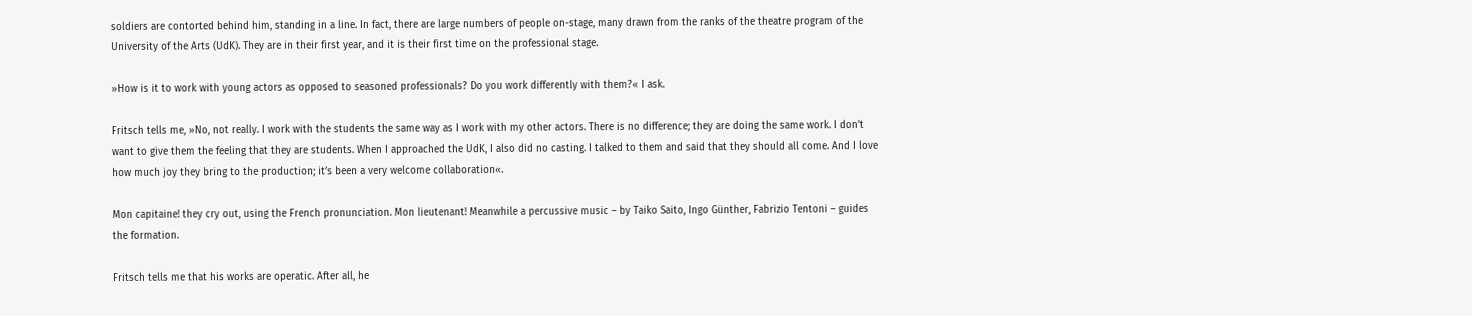soldiers are contorted behind him, standing in a line. In fact, there are large numbers of people on-stage, many drawn from the ranks of the theatre program of the University of the Arts (UdK). They are in their first year, and it is their first time on the professional stage.

»How is it to work with young actors as opposed to seasoned professionals? Do you work differently with them?« I ask.

Fritsch tells me, »No, not really. I work with the students the same way as I work with my other actors. There is no difference; they are doing the same work. I don’t want to give them the feeling that they are students. When I approached the UdK, I also did no casting. I talked to them and said that they should all come. And I love how much joy they bring to the production; it’s been a very welcome collaboration«.

Mon capitaine! they cry out, using the French pronunciation. Mon lieutenant! Meanwhile a percussive music – by Taiko Saito, Ingo Günther, Fabrizio Tentoni – guides the formation.

Fritsch tells me that his works are operatic. After all, he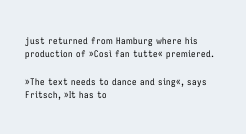just returned from Hamburg where his production of »Così fan tutte« premiered.

»The text needs to dance and sing«, says Fritsch, »It has to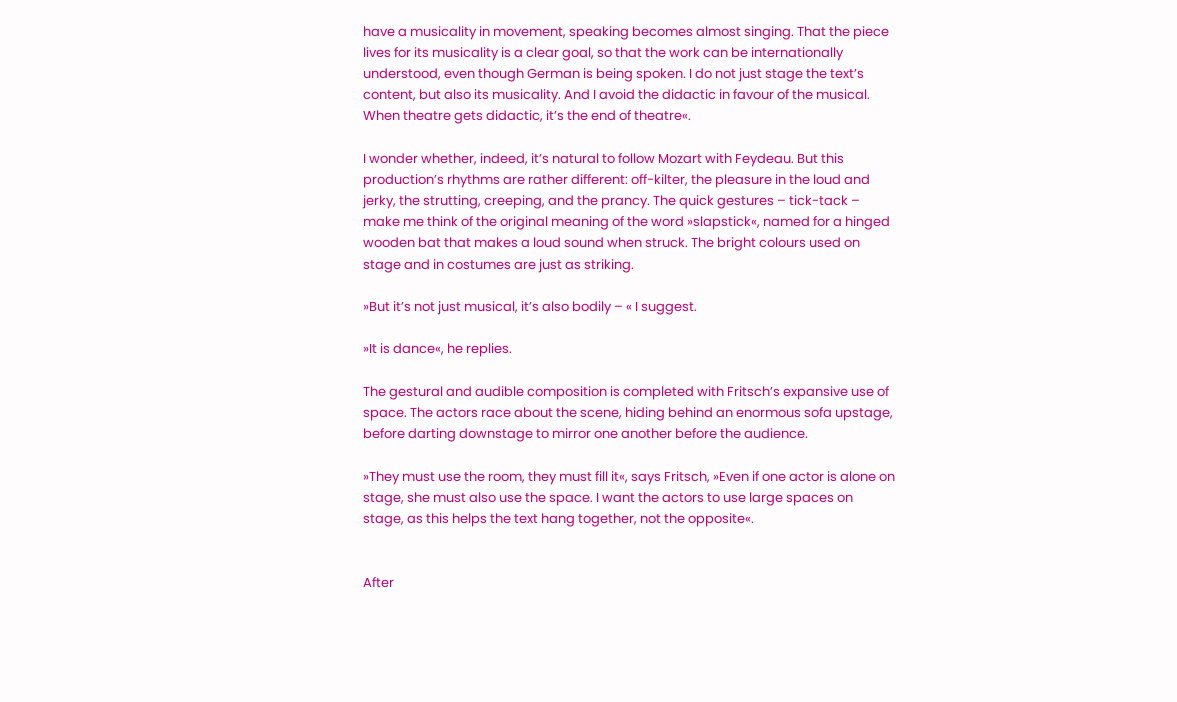have a musicality in movement, speaking becomes almost singing. That the piece lives for its musicality is a clear goal, so that the work can be internationally understood, even though German is being spoken. I do not just stage the text’s content, but also its musicality. And I avoid the didactic in favour of the musical. When theatre gets didactic, it’s the end of theatre«.

I wonder whether, indeed, it’s natural to follow Mozart with Feydeau. But this production’s rhythms are rather different: off-kilter, the pleasure in the loud and jerky, the strutting, creeping, and the prancy. The quick gestures – tick-tack – make me think of the original meaning of the word »slapstick«, named for a hinged wooden bat that makes a loud sound when struck. The bright colours used on stage and in costumes are just as striking.

»But it’s not just musical, it’s also bodily – « I suggest.

»It is dance«, he replies.

The gestural and audible composition is completed with Fritsch’s expansive use of space. The actors race about the scene, hiding behind an enormous sofa upstage, before darting downstage to mirror one another before the audience.

»They must use the room, they must fill it«, says Fritsch, »Even if one actor is alone on stage, she must also use the space. I want the actors to use large spaces on stage, as this helps the text hang together, not the opposite«.


After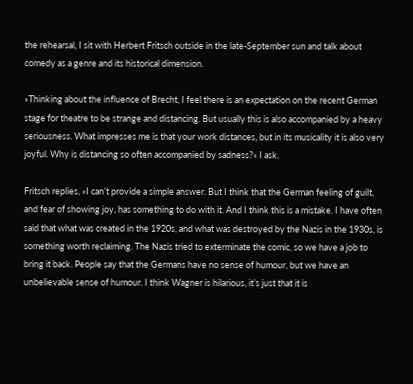the rehearsal, I sit with Herbert Fritsch outside in the late-September sun and talk about comedy as a genre and its historical dimension.

»Thinking about the influence of Brecht, I feel there is an expectation on the recent German stage for theatre to be strange and distancing. But usually this is also accompanied by a heavy seriousness. What impresses me is that your work distances, but in its musicality it is also very joyful. Why is distancing so often accompanied by sadness?« I ask.

Fritsch replies, »I can’t provide a simple answer. But I think that the German feeling of guilt, and fear of showing joy, has something to do with it. And I think this is a mistake. I have often said that what was created in the 1920s, and what was destroyed by the Nazis in the 1930s, is something worth reclaiming. The Nazis tried to exterminate the comic, so we have a job to bring it back. People say that the Germans have no sense of humour, but we have an unbelievable sense of humour. I think Wagner is hilarious, it’s just that it is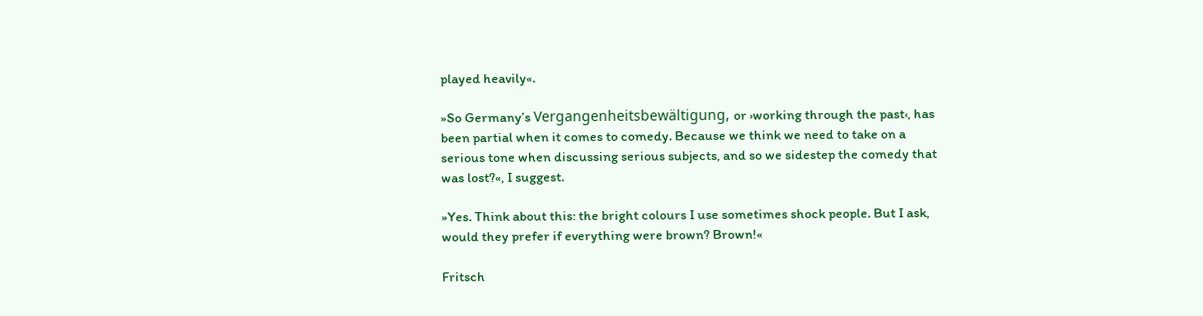played heavily«.

»So Germany’s Vergangenheitsbewältigung, or ›working through the past‹, has been partial when it comes to comedy. Because we think we need to take on a serious tone when discussing serious subjects, and so we sidestep the comedy that was lost?«, I suggest.

»Yes. Think about this: the bright colours I use sometimes shock people. But I ask, would they prefer if everything were brown? Brown!«

Fritsch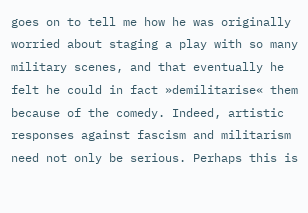goes on to tell me how he was originally worried about staging a play with so many military scenes, and that eventually he felt he could in fact »demilitarise« them because of the comedy. Indeed, artistic responses against fascism and militarism need not only be serious. Perhaps this is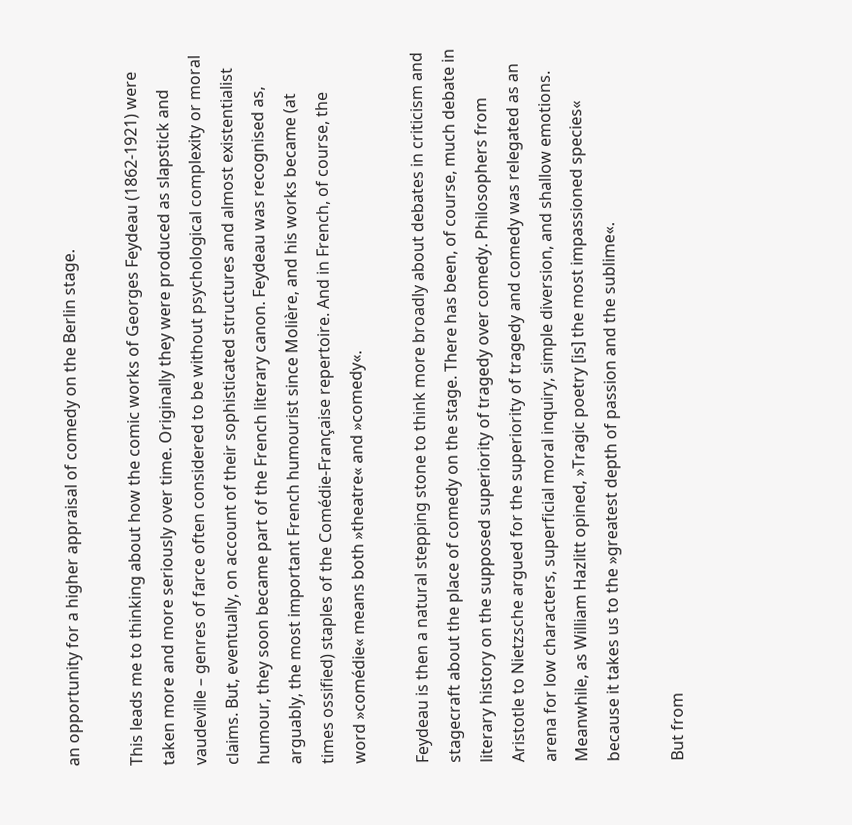an opportunity for a higher appraisal of comedy on the Berlin stage.

This leads me to thinking about how the comic works of Georges Feydeau (1862-1921) were taken more and more seriously over time. Originally they were produced as slapstick and vaudeville – genres of farce often considered to be without psychological complexity or moral claims. But, eventually, on account of their sophisticated structures and almost existentialist humour, they soon became part of the French literary canon. Feydeau was recognised as, arguably, the most important French humourist since Molière, and his works became (at times ossified) staples of the Comédie-Française repertoire. And in French, of course, the word »comédie« means both »theatre« and »comedy«.

Feydeau is then a natural stepping stone to think more broadly about debates in criticism and stagecraft about the place of comedy on the stage. There has been, of course, much debate in literary history on the supposed superiority of tragedy over comedy. Philosophers from Aristotle to Nietzsche argued for the superiority of tragedy and comedy was relegated as an arena for low characters, superficial moral inquiry, simple diversion, and shallow emotions. Meanwhile, as William Hazlitt opined, »Tragic poetry [is] the most impassioned species« because it takes us to the »greatest depth of passion and the sublime«.

But from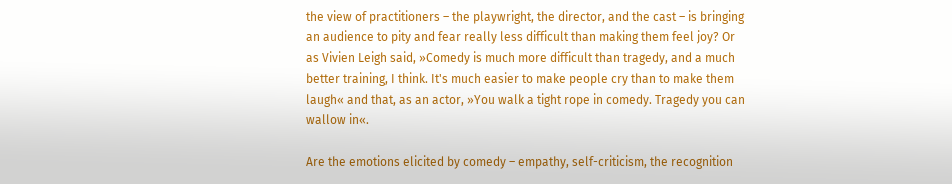the view of practitioners – the playwright, the director, and the cast – is bringing an audience to pity and fear really less difficult than making them feel joy? Or as Vivien Leigh said, »Comedy is much more difficult than tragedy, and a much better training, I think. It's much easier to make people cry than to make them laugh« and that, as an actor, »You walk a tight rope in comedy. Tragedy you can wallow in«.

Are the emotions elicited by comedy – empathy, self-criticism, the recognition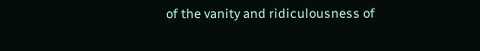of the vanity and ridiculousness of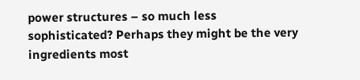power structures – so much less sophisticated? Perhaps they might be the very ingredients most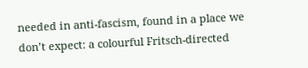needed in anti-fascism, found in a place we don’t expect: a colourful Fritsch-directed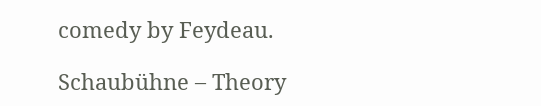comedy by Feydeau.

Schaubühne – Theory